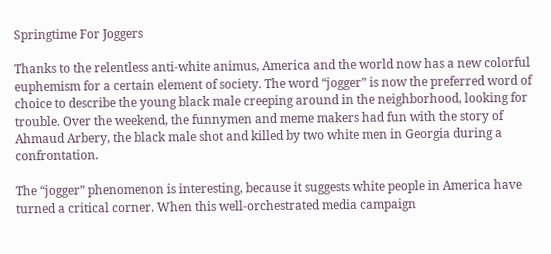Springtime For Joggers

Thanks to the relentless anti-white animus, America and the world now has a new colorful euphemism for a certain element of society. The word “jogger” is now the preferred word of choice to describe the young black male creeping around in the neighborhood, looking for trouble. Over the weekend, the funnymen and meme makers had fun with the story of Ahmaud Arbery, the black male shot and killed by two white men in Georgia during a confrontation.

The “jogger” phenomenon is interesting, because it suggests white people in America have turned a critical corner. When this well-orchestrated media campaign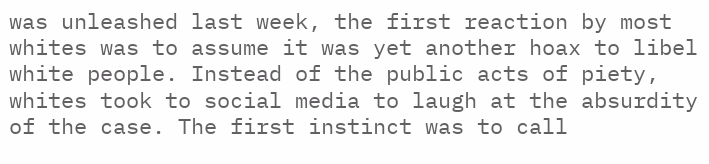was unleashed last week, the first reaction by most whites was to assume it was yet another hoax to libel white people. Instead of the public acts of piety, whites took to social media to laugh at the absurdity of the case. The first instinct was to call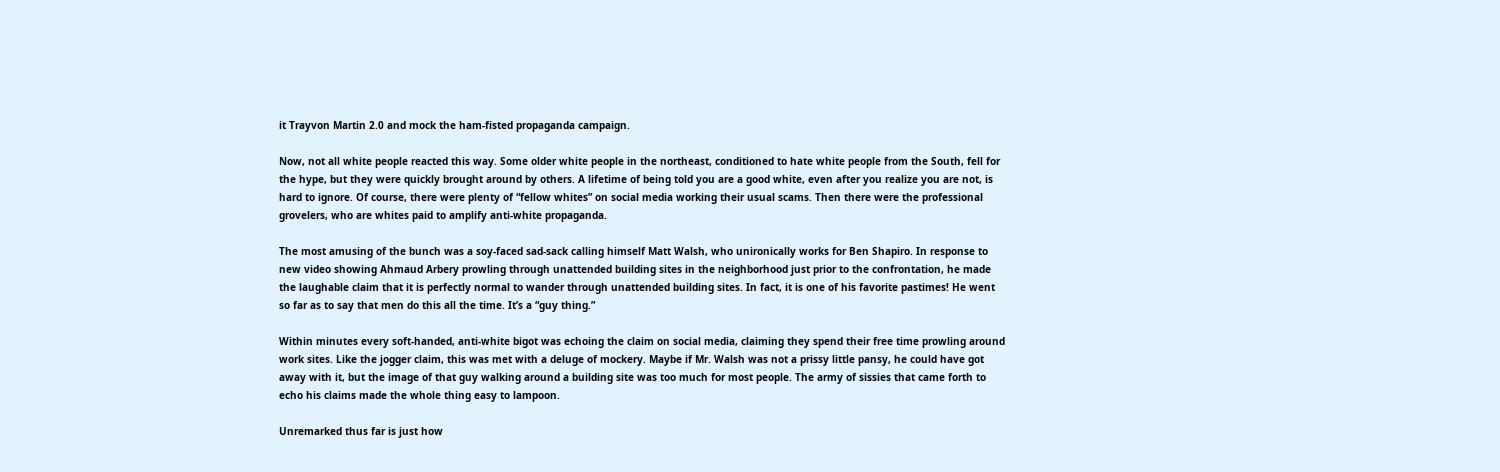it Trayvon Martin 2.0 and mock the ham-fisted propaganda campaign.

Now, not all white people reacted this way. Some older white people in the northeast, conditioned to hate white people from the South, fell for the hype, but they were quickly brought around by others. A lifetime of being told you are a good white, even after you realize you are not, is hard to ignore. Of course, there were plenty of “fellow whites” on social media working their usual scams. Then there were the professional grovelers, who are whites paid to amplify anti-white propaganda.

The most amusing of the bunch was a soy-faced sad-sack calling himself Matt Walsh, who unironically works for Ben Shapiro. In response to new video showing Ahmaud Arbery prowling through unattended building sites in the neighborhood just prior to the confrontation, he made the laughable claim that it is perfectly normal to wander through unattended building sites. In fact, it is one of his favorite pastimes! He went so far as to say that men do this all the time. It’s a “guy thing.”

Within minutes every soft-handed, anti-white bigot was echoing the claim on social media, claiming they spend their free time prowling around work sites. Like the jogger claim, this was met with a deluge of mockery. Maybe if Mr. Walsh was not a prissy little pansy, he could have got away with it, but the image of that guy walking around a building site was too much for most people. The army of sissies that came forth to echo his claims made the whole thing easy to lampoon.

Unremarked thus far is just how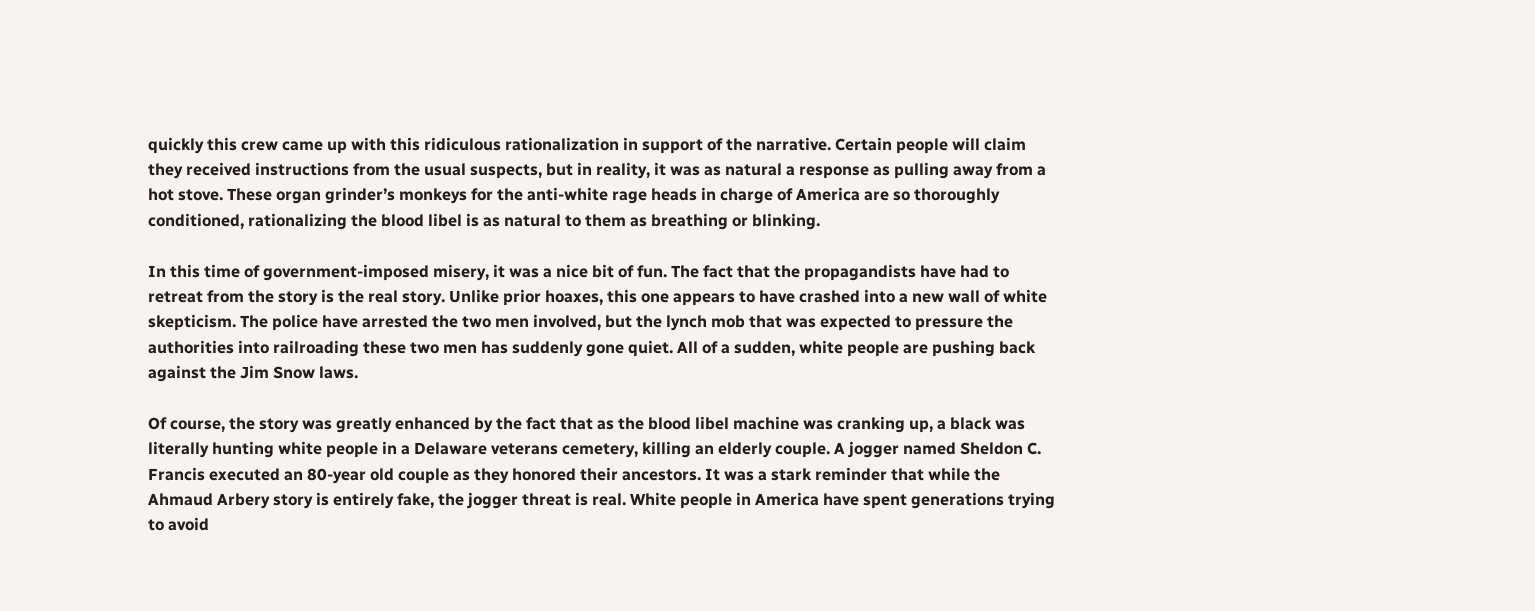quickly this crew came up with this ridiculous rationalization in support of the narrative. Certain people will claim they received instructions from the usual suspects, but in reality, it was as natural a response as pulling away from a hot stove. These organ grinder’s monkeys for the anti-white rage heads in charge of America are so thoroughly conditioned, rationalizing the blood libel is as natural to them as breathing or blinking.

In this time of government-imposed misery, it was a nice bit of fun. The fact that the propagandists have had to retreat from the story is the real story. Unlike prior hoaxes, this one appears to have crashed into a new wall of white skepticism. The police have arrested the two men involved, but the lynch mob that was expected to pressure the authorities into railroading these two men has suddenly gone quiet. All of a sudden, white people are pushing back against the Jim Snow laws.

Of course, the story was greatly enhanced by the fact that as the blood libel machine was cranking up, a black was literally hunting white people in a Delaware veterans cemetery, killing an elderly couple. A jogger named Sheldon C. Francis executed an 80-year old couple as they honored their ancestors. It was a stark reminder that while the Ahmaud Arbery story is entirely fake, the jogger threat is real. White people in America have spent generations trying to avoid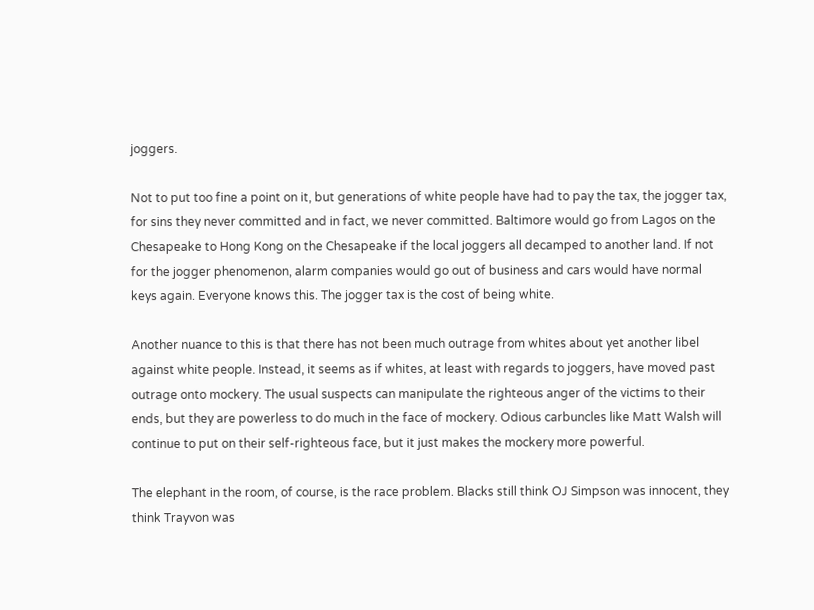joggers.

Not to put too fine a point on it, but generations of white people have had to pay the tax, the jogger tax, for sins they never committed and in fact, we never committed. Baltimore would go from Lagos on the Chesapeake to Hong Kong on the Chesapeake if the local joggers all decamped to another land. If not for the jogger phenomenon, alarm companies would go out of business and cars would have normal keys again. Everyone knows this. The jogger tax is the cost of being white.

Another nuance to this is that there has not been much outrage from whites about yet another libel against white people. Instead, it seems as if whites, at least with regards to joggers, have moved past outrage onto mockery. The usual suspects can manipulate the righteous anger of the victims to their ends, but they are powerless to do much in the face of mockery. Odious carbuncles like Matt Walsh will continue to put on their self-righteous face, but it just makes the mockery more powerful.

The elephant in the room, of course, is the race problem. Blacks still think OJ Simpson was innocent, they think Trayvon was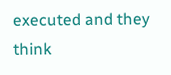executed and they think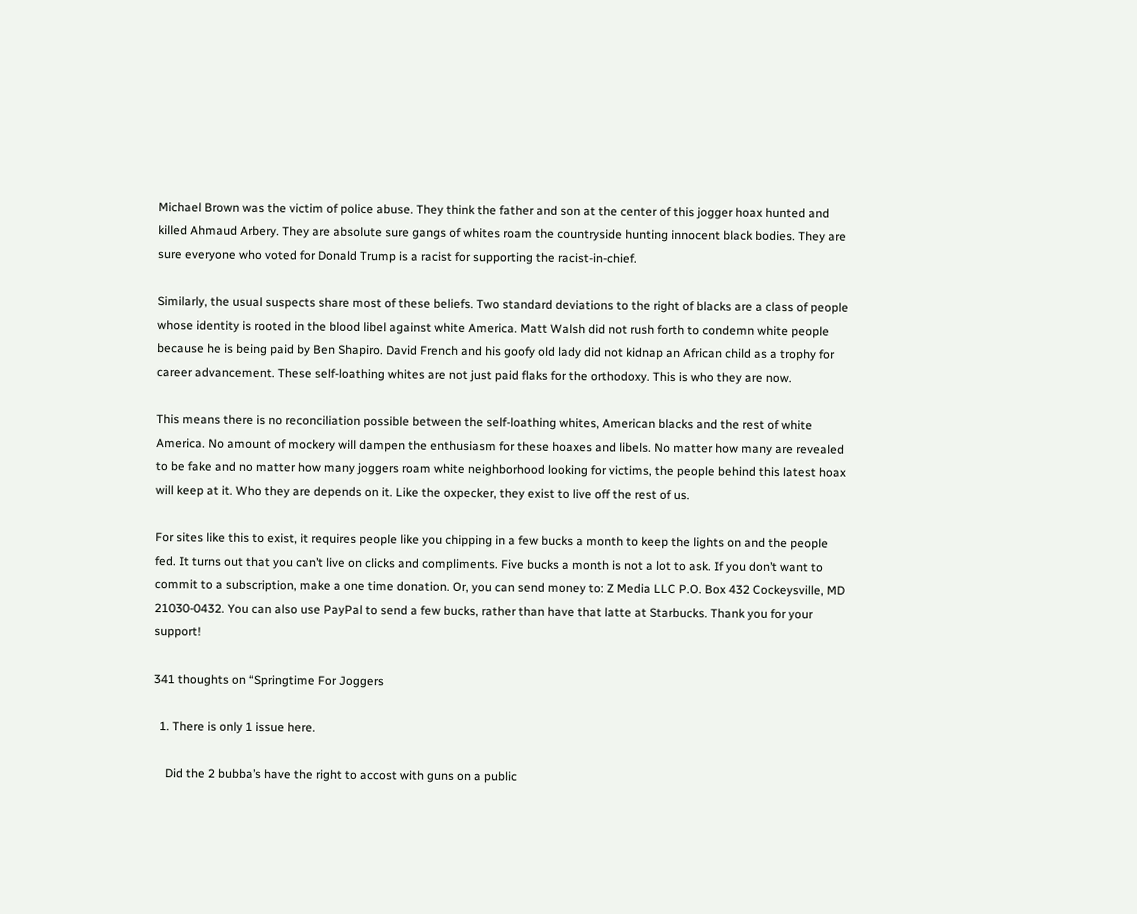Michael Brown was the victim of police abuse. They think the father and son at the center of this jogger hoax hunted and killed Ahmaud Arbery. They are absolute sure gangs of whites roam the countryside hunting innocent black bodies. They are sure everyone who voted for Donald Trump is a racist for supporting the racist-in-chief.

Similarly, the usual suspects share most of these beliefs. Two standard deviations to the right of blacks are a class of people whose identity is rooted in the blood libel against white America. Matt Walsh did not rush forth to condemn white people because he is being paid by Ben Shapiro. David French and his goofy old lady did not kidnap an African child as a trophy for career advancement. These self-loathing whites are not just paid flaks for the orthodoxy. This is who they are now.

This means there is no reconciliation possible between the self-loathing whites, American blacks and the rest of white America. No amount of mockery will dampen the enthusiasm for these hoaxes and libels. No matter how many are revealed to be fake and no matter how many joggers roam white neighborhood looking for victims, the people behind this latest hoax will keep at it. Who they are depends on it. Like the oxpecker, they exist to live off the rest of us.

For sites like this to exist, it requires people like you chipping in a few bucks a month to keep the lights on and the people fed. It turns out that you can’t live on clicks and compliments. Five bucks a month is not a lot to ask. If you don’t want to commit to a subscription, make a one time donation. Or, you can send money to: Z Media LLC P.O. Box 432 Cockeysville, MD 21030-0432. You can also use PayPal to send a few bucks, rather than have that latte at Starbucks. Thank you for your support!

341 thoughts on “Springtime For Joggers

  1. There is only 1 issue here.

    Did the 2 bubba’s have the right to accost with guns on a public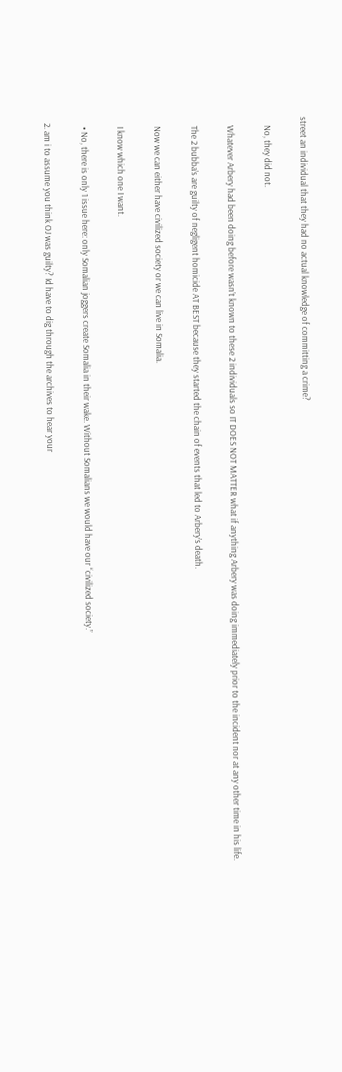street an individual that they had no actual knowledge of committing a crime?

    No, they did not.

    Whatever Arbery had been doing before wasn’t known to these 2 individuals so IT DOES NOT MATTER what if anything Arbery was doing immediately prior to the incident nor at any other time in his life.

    The 2 bubba’s are guilty of negligent homicide AT BEST because they started the chain of events that led to Arbery’s death.

    Now we can either have civilized society or we can live in Somalia.

    I know which one I want.

    • No, there is only 1 issue here: only Somalian joggers create Somalia in their wake. Without Somalians we would have our “civilized society.”

  2. am i to assume you think OJ was guilty? Id have to dig through the archives to hear your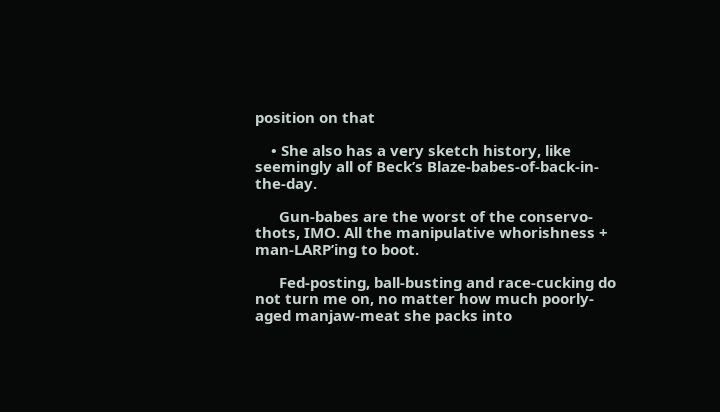position on that

    • She also has a very sketch history, like seemingly all of Beck’s Blaze-babes-of-back-in-the-day.

      Gun-babes are the worst of the conservo-thots, IMO. All the manipulative whorishness + man-LARP’ing to boot.

      Fed-posting, ball-busting and race-cucking do not turn me on, no matter how much poorly-aged manjaw-meat she packs into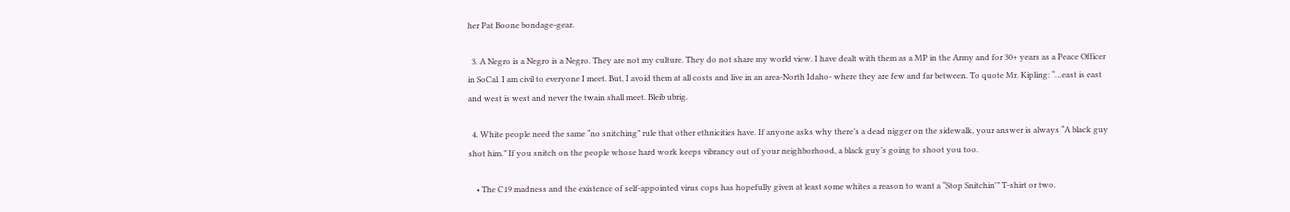her Pat Boone bondage-gear.

  3. A Negro is a Negro is a Negro. They are not my culture. They do not share my world view. I have dealt with them as a MP in the Army and for 30+ years as a Peace Officer in SoCal. I am civil to everyone I meet. But, I avoid them at all costs and live in an area-North Idaho- where they are few and far between. To quote Mr. Kipling: “…east is east and west is west and never the twain shall meet. Bleib ubrig.

  4. White people need the same “no snitching” rule that other ethnicities have. If anyone asks why there’s a dead nigger on the sidewalk, your answer is always “A black guy shot him.” If you snitch on the people whose hard work keeps vibrancy out of your neighborhood, a black guy’s going to shoot you too.

    • The C19 madness and the existence of self-appointed virus cops has hopefully given at least some whites a reason to want a “Stop Snitchin'” T-shirt or two.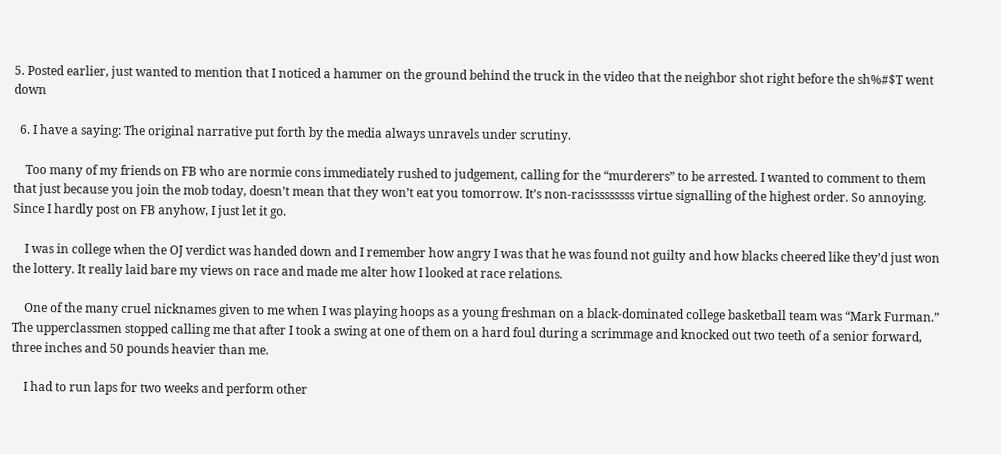5. Posted earlier, just wanted to mention that I noticed a hammer on the ground behind the truck in the video that the neighbor shot right before the sh%#$T went down

  6. I have a saying: The original narrative put forth by the media always unravels under scrutiny.

    Too many of my friends on FB who are normie cons immediately rushed to judgement, calling for the “murderers” to be arrested. I wanted to comment to them that just because you join the mob today, doesn’t mean that they won’t eat you tomorrow. It’s non-racissssssss virtue signalling of the highest order. So annoying. Since I hardly post on FB anyhow, I just let it go.

    I was in college when the OJ verdict was handed down and I remember how angry I was that he was found not guilty and how blacks cheered like they’d just won the lottery. It really laid bare my views on race and made me alter how I looked at race relations.

    One of the many cruel nicknames given to me when I was playing hoops as a young freshman on a black-dominated college basketball team was “Mark Furman.” The upperclassmen stopped calling me that after I took a swing at one of them on a hard foul during a scrimmage and knocked out two teeth of a senior forward, three inches and 50 pounds heavier than me.

    I had to run laps for two weeks and perform other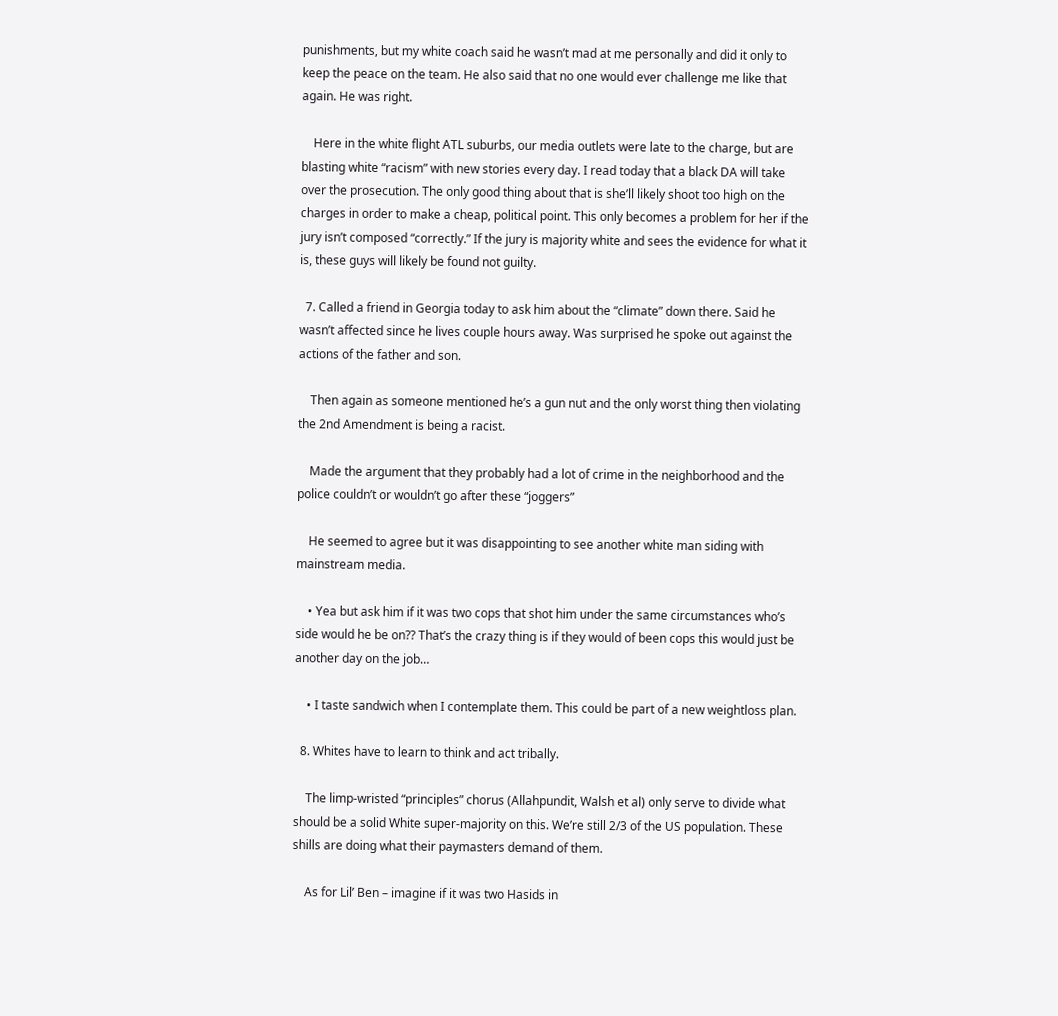punishments, but my white coach said he wasn’t mad at me personally and did it only to keep the peace on the team. He also said that no one would ever challenge me like that again. He was right.

    Here in the white flight ATL suburbs, our media outlets were late to the charge, but are blasting white “racism” with new stories every day. I read today that a black DA will take over the prosecution. The only good thing about that is she’ll likely shoot too high on the charges in order to make a cheap, political point. This only becomes a problem for her if the jury isn’t composed “correctly.” If the jury is majority white and sees the evidence for what it is, these guys will likely be found not guilty.

  7. Called a friend in Georgia today to ask him about the “climate” down there. Said he wasn’t affected since he lives couple hours away. Was surprised he spoke out against the actions of the father and son.

    Then again as someone mentioned he’s a gun nut and the only worst thing then violating the 2nd Amendment is being a racist.

    Made the argument that they probably had a lot of crime in the neighborhood and the police couldn’t or wouldn’t go after these “joggers”

    He seemed to agree but it was disappointing to see another white man siding with mainstream media.

    • Yea but ask him if it was two cops that shot him under the same circumstances who’s side would he be on?? That’s the crazy thing is if they would of been cops this would just be another day on the job…

    • I taste sandwich when I contemplate them. This could be part of a new weightloss plan.

  8. Whites have to learn to think and act tribally.

    The limp-wristed “principles” chorus (Allahpundit, Walsh et al) only serve to divide what should be a solid White super-majority on this. We’re still 2/3 of the US population. These shills are doing what their paymasters demand of them.

    As for Lil’ Ben – imagine if it was two Hasids in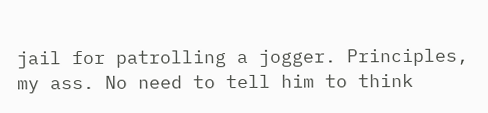jail for patrolling a jogger. Principles, my ass. No need to tell him to think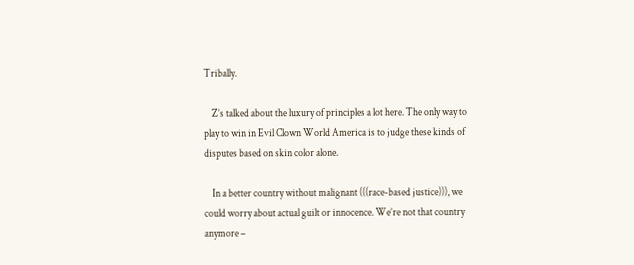Tribally.

    Z’s talked about the luxury of principles a lot here. The only way to play to win in Evil Clown World America is to judge these kinds of disputes based on skin color alone.

    In a better country without malignant (((race-based justice))), we could worry about actual guilt or innocence. We’re not that country anymore –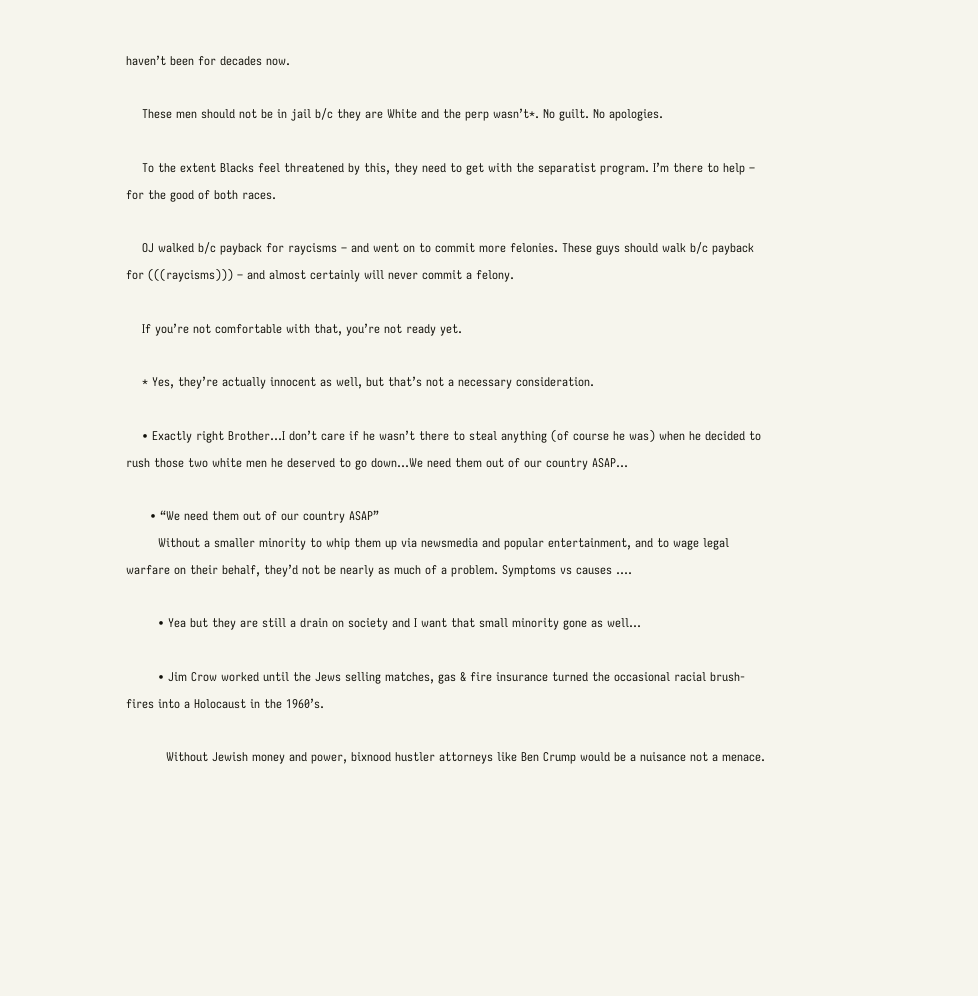haven’t been for decades now.

    These men should not be in jail b/c they are White and the perp wasn’t*. No guilt. No apologies.

    To the extent Blacks feel threatened by this, they need to get with the separatist program. I’m there to help – for the good of both races.

    OJ walked b/c payback for raycisms – and went on to commit more felonies. These guys should walk b/c payback for (((raycisms))) – and almost certainly will never commit a felony.

    If you’re not comfortable with that, you’re not ready yet.

    * Yes, they’re actually innocent as well, but that’s not a necessary consideration.

    • Exactly right Brother…I don’t care if he wasn’t there to steal anything (of course he was) when he decided to rush those two white men he deserved to go down…We need them out of our country ASAP…

      • “We need them out of our country ASAP”
        Without a smaller minority to whip them up via newsmedia and popular entertainment, and to wage legal warfare on their behalf, they’d not be nearly as much of a problem. Symptoms vs causes ….

        • Yea but they are still a drain on society and I want that small minority gone as well…

        • Jim Crow worked until the Jews selling matches, gas & fire insurance turned the occasional racial brush-fires into a Holocaust in the 1960’s.

          Without Jewish money and power, bixnood hustler attorneys like Ben Crump would be a nuisance not a menace.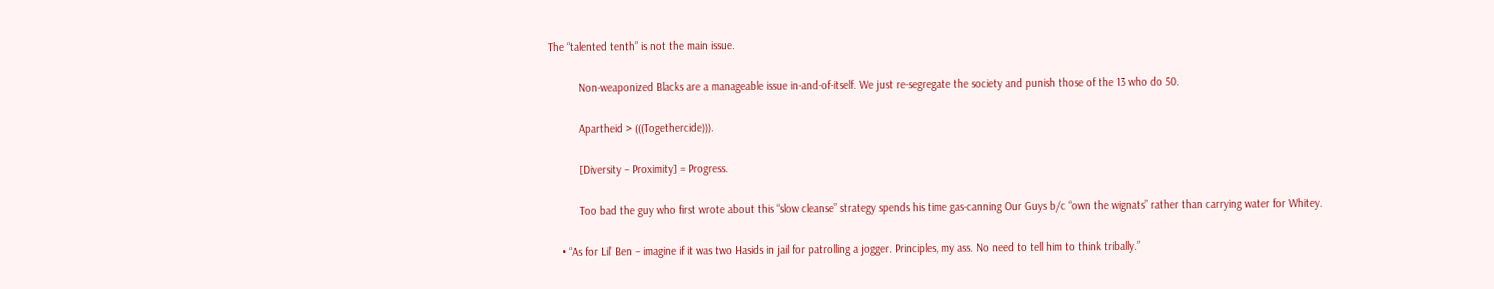The “talented tenth” is not the main issue.

          Non-weaponized Blacks are a manageable issue in-and-of-itself. We just re-segregate the society and punish those of the 13 who do 50.

          Apartheid > (((Togethercide))).

          [Diversity – Proximity] = Progress.

          Too bad the guy who first wrote about this “slow cleanse” strategy spends his time gas-canning Our Guys b/c “own the wignats” rather than carrying water for Whitey.

    • “As for Lil’ Ben – imagine if it was two Hasids in jail for patrolling a jogger. Principles, my ass. No need to tell him to think tribally.”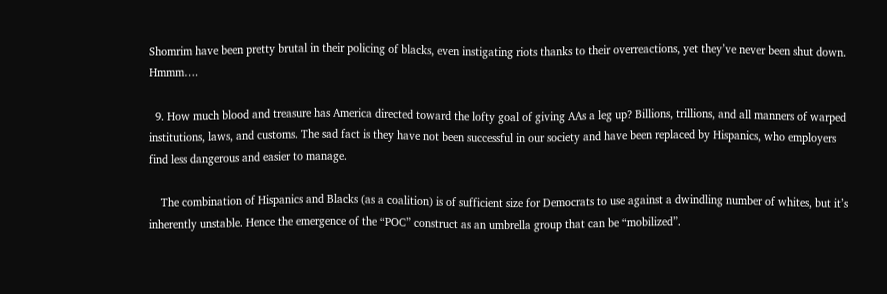Shomrim have been pretty brutal in their policing of blacks, even instigating riots thanks to their overreactions, yet they’ve never been shut down. Hmmm….

  9. How much blood and treasure has America directed toward the lofty goal of giving AAs a leg up? Billions, trillions, and all manners of warped institutions, laws, and customs. The sad fact is they have not been successful in our society and have been replaced by Hispanics, who employers find less dangerous and easier to manage.

    The combination of Hispanics and Blacks (as a coalition) is of sufficient size for Democrats to use against a dwindling number of whites, but it’s inherently unstable. Hence the emergence of the “POC” construct as an umbrella group that can be “mobilized”.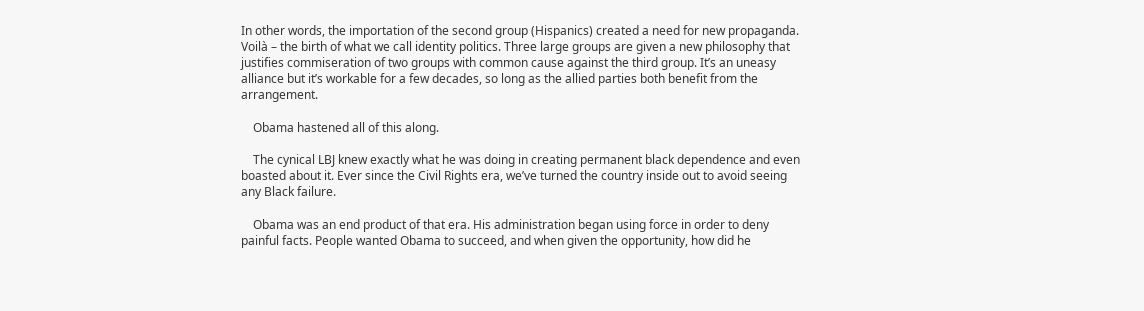In other words, the importation of the second group (Hispanics) created a need for new propaganda. Voilà – the birth of what we call identity politics. Three large groups are given a new philosophy that justifies commiseration of two groups with common cause against the third group. It’s an uneasy alliance but it’s workable for a few decades, so long as the allied parties both benefit from the arrangement.

    Obama hastened all of this along.

    The cynical LBJ knew exactly what he was doing in creating permanent black dependence and even boasted about it. Ever since the Civil Rights era, we’ve turned the country inside out to avoid seeing any Black failure.

    Obama was an end product of that era. His administration began using force in order to deny painful facts. People wanted Obama to succeed, and when given the opportunity, how did he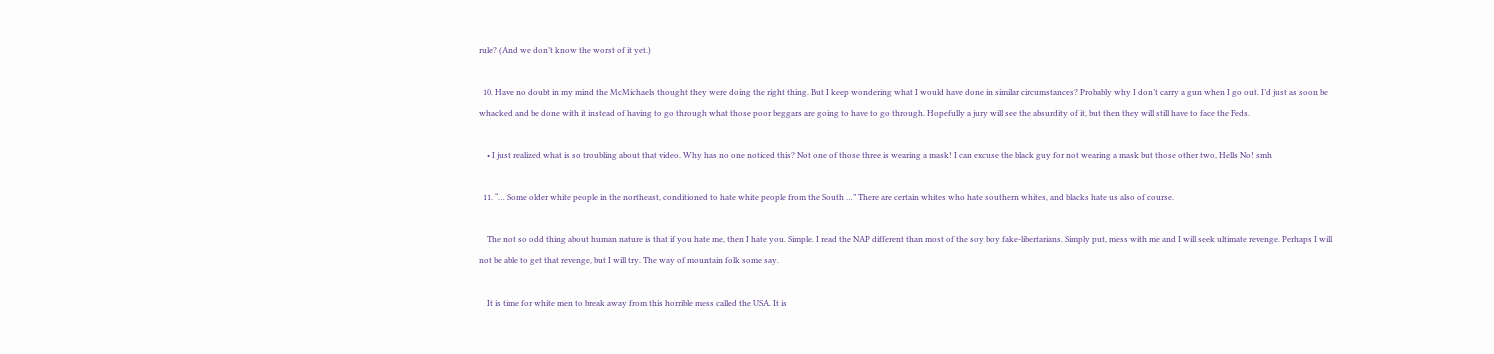rule? (And we don’t know the worst of it yet.)

  10. Have no doubt in my mind the McMichaels thought they were doing the right thing. But I keep wondering what I would have done in similar circumstances? Probably why I don’t carry a gun when I go out. I’d just as soon be whacked and be done with it instead of having to go through what those poor beggars are going to have to go through. Hopefully a jury will see the absurdity of it, but then they will still have to face the Feds.

    • I just realized what is so troubling about that video. Why has no one noticed this? Not one of those three is wearing a mask! I can excuse the black guy for not wearing a mask but those other two, Hells No! smh

  11. “… Some older white people in the northeast, conditioned to hate white people from the South …” There are certain whites who hate southern whites, and blacks hate us also of course.

    The not so odd thing about human nature is that if you hate me, then I hate you. Simple. I read the NAP different than most of the soy boy fake-libertarians. Simply put, mess with me and I will seek ultimate revenge. Perhaps I will not be able to get that revenge, but I will try. The way of mountain folk some say.

    It is time for white men to break away from this horrible mess called the USA. It is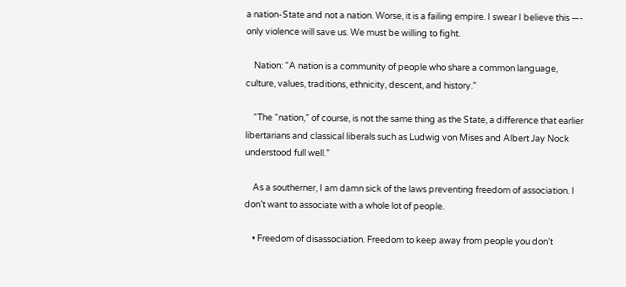a nation-State and not a nation. Worse, it is a failing empire. I swear I believe this —- only violence will save us. We must be willing to fight.

    Nation: “A nation is a community of people who share a common language, culture, values, traditions, ethnicity, descent, and history.”

    “The “nation,” of course, is not the same thing as the State, a difference that earlier libertarians and classical liberals such as Ludwig von Mises and Albert Jay Nock understood full well.”

    As a southerner, I am damn sick of the laws preventing freedom of association. I don’t want to associate with a whole lot of people.

    • Freedom of disassociation. Freedom to keep away from people you don’t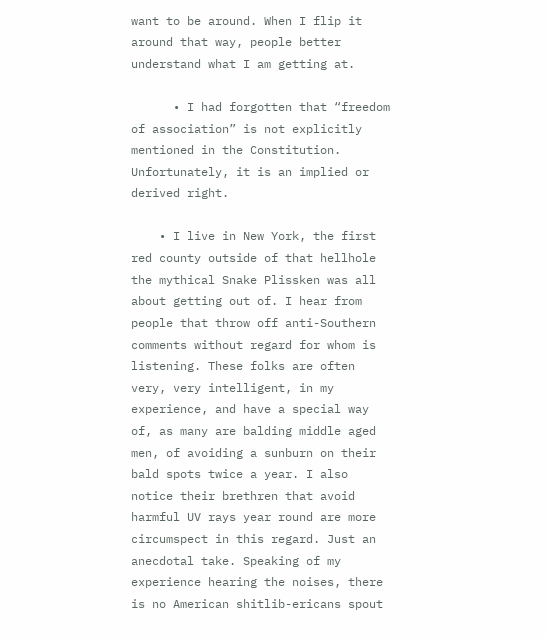want to be around. When I flip it around that way, people better understand what I am getting at.

      • I had forgotten that “freedom of association” is not explicitly mentioned in the Constitution. Unfortunately, it is an implied or derived right.

    • I live in New York, the first red county outside of that hellhole the mythical Snake Plissken was all about getting out of. I hear from people that throw off anti-Southern comments without regard for whom is listening. These folks are often very, very intelligent, in my experience, and have a special way of, as many are balding middle aged men, of avoiding a sunburn on their bald spots twice a year. I also notice their brethren that avoid harmful UV rays year round are more circumspect in this regard. Just an anecdotal take. Speaking of my experience hearing the noises, there is no American shitlib-ericans spout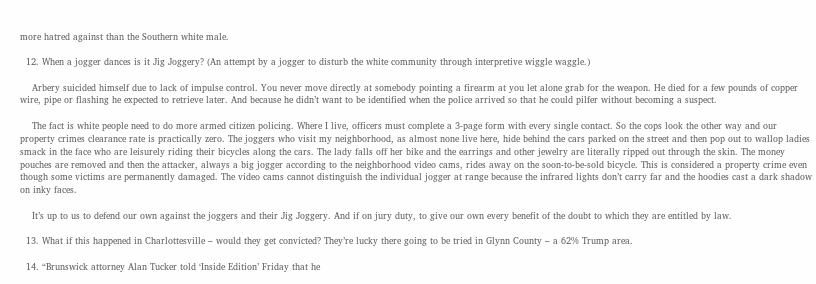more hatred against than the Southern white male.

  12. When a jogger dances is it Jig Joggery? (An attempt by a jogger to disturb the white community through interpretive wiggle waggle.)

    Arbery suicided himself due to lack of impulse control. You never move directly at somebody pointing a firearm at you let alone grab for the weapon. He died for a few pounds of copper wire, pipe or flashing he expected to retrieve later. And because he didn’t want to be identified when the police arrived so that he could pilfer without becoming a suspect.

    The fact is white people need to do more armed citizen policing. Where I live, officers must complete a 3-page form with every single contact. So the cops look the other way and our property crimes clearance rate is practically zero. The joggers who visit my neighborhood, as almost none live here, hide behind the cars parked on the street and then pop out to wallop ladies smack in the face who are leisurely riding their bicycles along the cars. The lady falls off her bike and the earrings and other jewelry are literally ripped out through the skin. The money pouches are removed and then the attacker, always a big jogger according to the neighborhood video cams, rides away on the soon-to-be-sold bicycle. This is considered a property crime even though some victims are permanently damaged. The video cams cannot distinguish the individual jogger at range because the infrared lights don’t carry far and the hoodies cast a dark shadow on inky faces.

    It’s up to us to defend our own against the joggers and their Jig Joggery. And if on jury duty, to give our own every benefit of the doubt to which they are entitled by law.

  13. What if this happened in Charlottesville – would they get convicted? They’re lucky there going to be tried in Glynn County – a 62% Trump area.

  14. “Brunswick attorney Alan Tucker told ‘Inside Edition’ Friday that he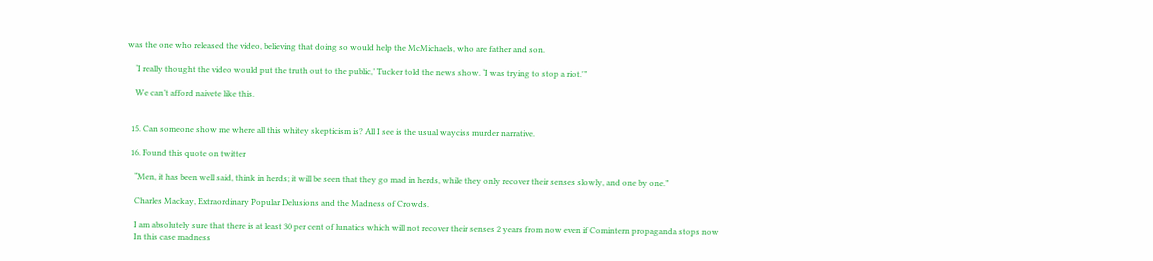was the one who released the video, believing that doing so would help the McMichaels, who are father and son.

    ‘I really thought the video would put the truth out to the public,’ Tucker told the news show. ‘I was trying to stop a riot.'”

    We can’t afford naivete like this.


  15. Can someone show me where all this whitey skepticism is? All I see is the usual wayciss murder narrative.

  16. Found this quote on twitter

    “Men, it has been well said, think in herds; it will be seen that they go mad in herds, while they only recover their senses slowly, and one by one.”

    Charles Mackay, Extraordinary Popular Delusions and the Madness of Crowds.

    I am absolutely sure that there is at least 30 per cent of lunatics which will not recover their senses 2 years from now even if Comintern propaganda stops now
    In this case madness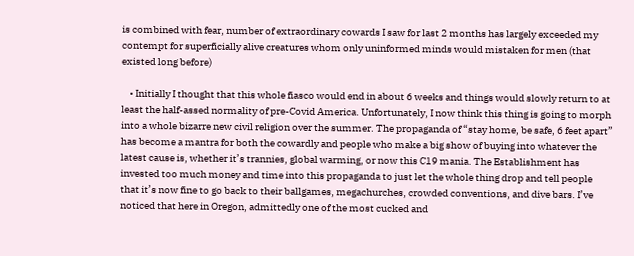is combined with fear, number of extraordinary cowards I saw for last 2 months has largely exceeded my contempt for superficially alive creatures whom only uninformed minds would mistaken for men (that existed long before)

    • Initially I thought that this whole fiasco would end in about 6 weeks and things would slowly return to at least the half-assed normality of pre-Covid America. Unfortunately, I now think this thing is going to morph into a whole bizarre new civil religion over the summer. The propaganda of “stay home, be safe, 6 feet apart” has become a mantra for both the cowardly and people who make a big show of buying into whatever the latest cause is, whether it’s trannies, global warming, or now this C19 mania. The Establishment has invested too much money and time into this propaganda to just let the whole thing drop and tell people that it’s now fine to go back to their ballgames, megachurches, crowded conventions, and dive bars. I’ve noticed that here in Oregon, admittedly one of the most cucked and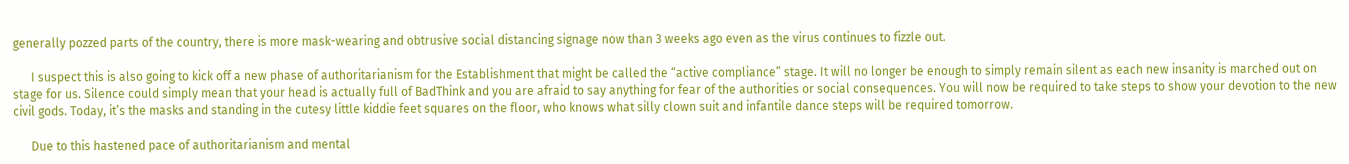generally pozzed parts of the country, there is more mask-wearing and obtrusive social distancing signage now than 3 weeks ago even as the virus continues to fizzle out.

      I suspect this is also going to kick off a new phase of authoritarianism for the Establishment that might be called the “active compliance” stage. It will no longer be enough to simply remain silent as each new insanity is marched out on stage for us. Silence could simply mean that your head is actually full of BadThink and you are afraid to say anything for fear of the authorities or social consequences. You will now be required to take steps to show your devotion to the new civil gods. Today, it’s the masks and standing in the cutesy little kiddie feet squares on the floor, who knows what silly clown suit and infantile dance steps will be required tomorrow.

      Due to this hastened pace of authoritarianism and mental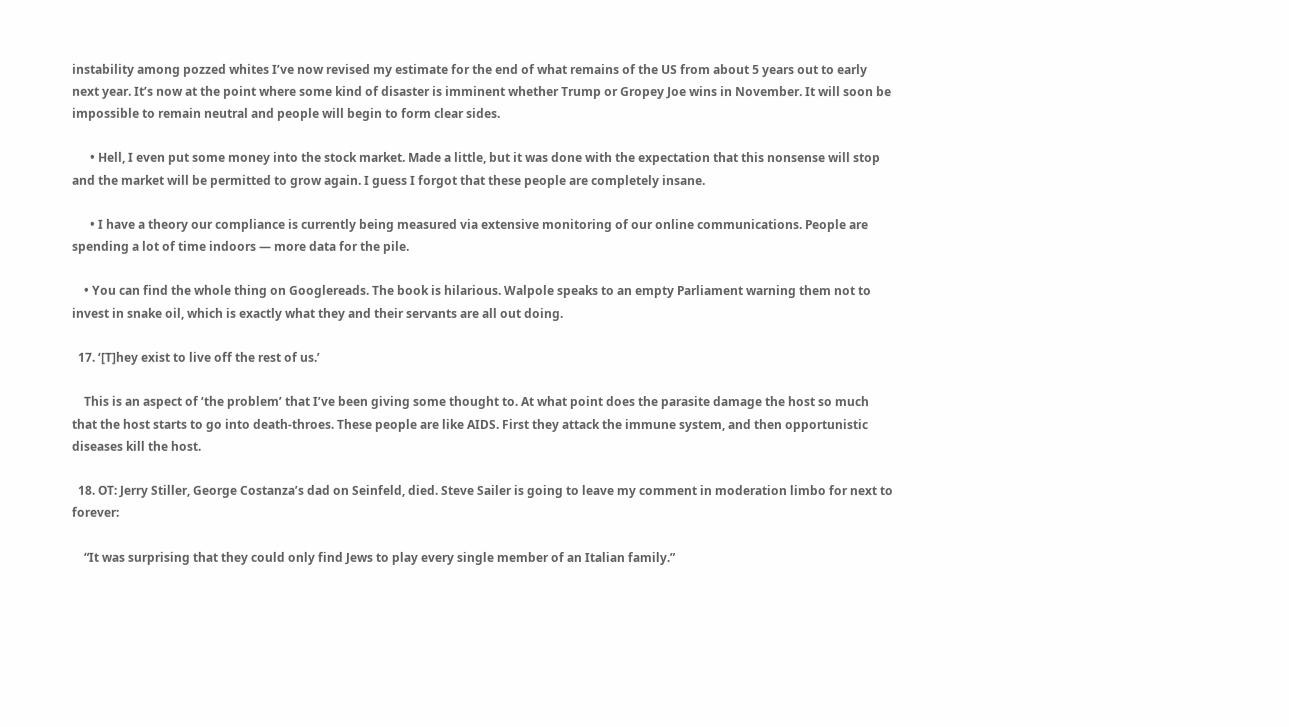instability among pozzed whites I’ve now revised my estimate for the end of what remains of the US from about 5 years out to early next year. It’s now at the point where some kind of disaster is imminent whether Trump or Gropey Joe wins in November. It will soon be impossible to remain neutral and people will begin to form clear sides.

      • Hell, I even put some money into the stock market. Made a little, but it was done with the expectation that this nonsense will stop and the market will be permitted to grow again. I guess I forgot that these people are completely insane.

      • I have a theory our compliance is currently being measured via extensive monitoring of our online communications. People are spending a lot of time indoors — more data for the pile.

    • You can find the whole thing on Googlereads. The book is hilarious. Walpole speaks to an empty Parliament warning them not to invest in snake oil, which is exactly what they and their servants are all out doing.

  17. ‘[T]hey exist to live off the rest of us.’

    This is an aspect of ‘the problem’ that I’ve been giving some thought to. At what point does the parasite damage the host so much that the host starts to go into death-throes. These people are like AIDS. First they attack the immune system, and then opportunistic diseases kill the host.

  18. OT: Jerry Stiller, George Costanza’s dad on Seinfeld, died. Steve Sailer is going to leave my comment in moderation limbo for next to forever:

    “It was surprising that they could only find Jews to play every single member of an Italian family.”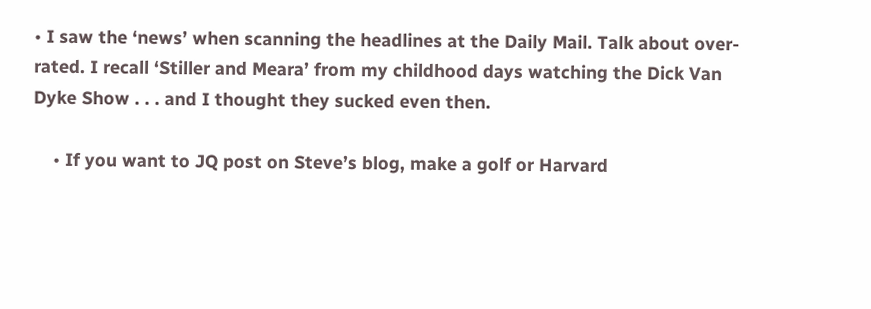• I saw the ‘news’ when scanning the headlines at the Daily Mail. Talk about over-rated. I recall ‘Stiller and Meara’ from my childhood days watching the Dick Van Dyke Show . . . and I thought they sucked even then.

    • If you want to JQ post on Steve’s blog, make a golf or Harvard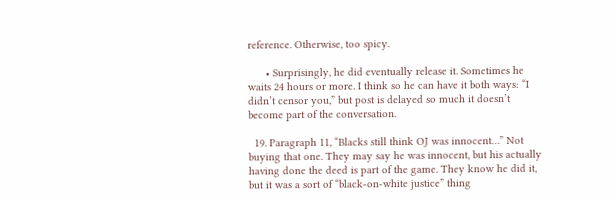reference. Otherwise, too spicy.

      • Surprisingly, he did eventually release it. Sometimes he waits 24 hours or more. I think so he can have it both ways: “I didn’t censor you,” but post is delayed so much it doesn’t become part of the conversation.

  19. Paragraph 11, “Blacks still think OJ was innocent…” Not buying that one. They may say he was innocent, but his actually having done the deed is part of the game. They know he did it, but it was a sort of “black-on-white justice” thing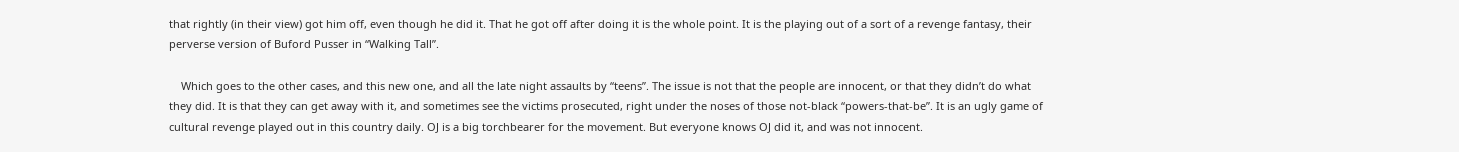that rightly (in their view) got him off, even though he did it. That he got off after doing it is the whole point. It is the playing out of a sort of a revenge fantasy, their perverse version of Buford Pusser in “Walking Tall”.

    Which goes to the other cases, and this new one, and all the late night assaults by “teens”. The issue is not that the people are innocent, or that they didn’t do what they did. It is that they can get away with it, and sometimes see the victims prosecuted, right under the noses of those not-black “powers-that-be”. It is an ugly game of cultural revenge played out in this country daily. OJ is a big torchbearer for the movement. But everyone knows OJ did it, and was not innocent.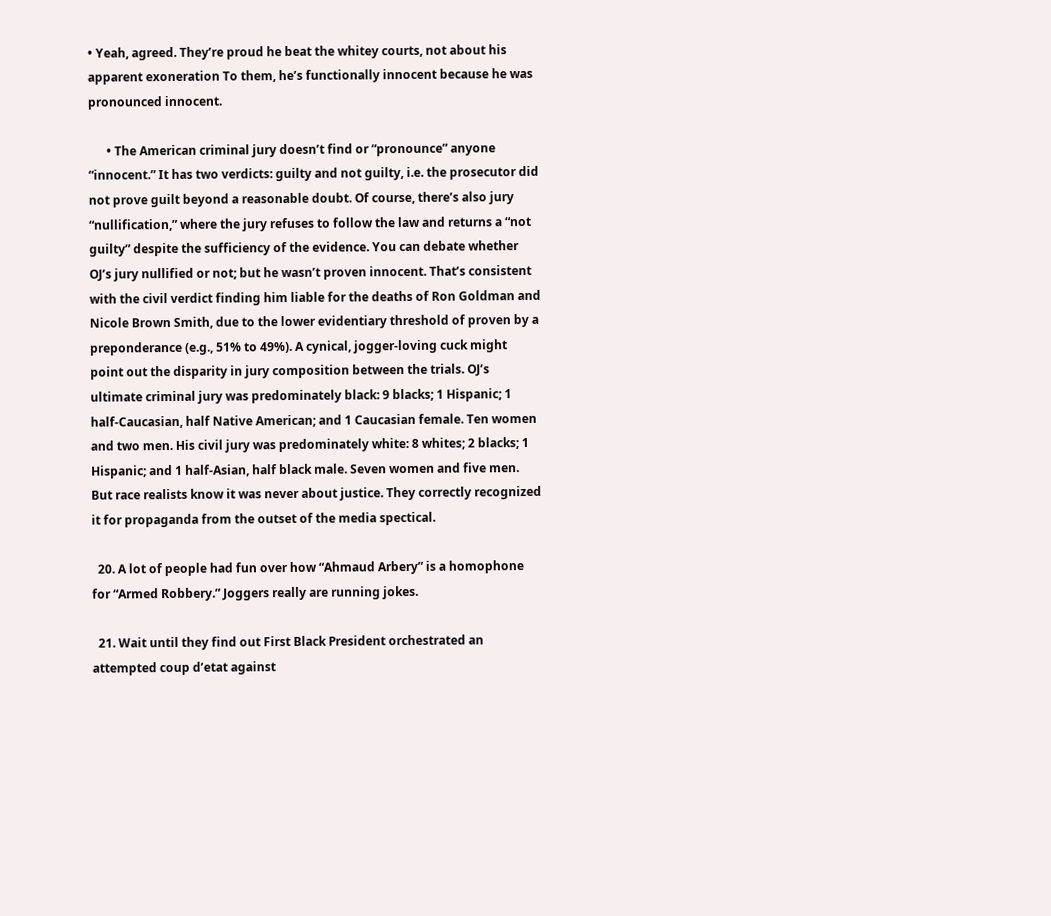• Yeah, agreed. They’re proud he beat the whitey courts, not about his apparent exoneration To them, he’s functionally innocent because he was pronounced innocent.

      • The American criminal jury doesn’t find or “pronounce” anyone “innocent.” It has two verdicts: guilty and not guilty, i.e. the prosecutor did not prove guilt beyond a reasonable doubt. Of course, there’s also jury “nullification,” where the jury refuses to follow the law and returns a “not guilty” despite the sufficiency of the evidence. You can debate whether OJ’s jury nullified or not; but he wasn’t proven innocent. That’s consistent with the civil verdict finding him liable for the deaths of Ron Goldman and Nicole Brown Smith, due to the lower evidentiary threshold of proven by a preponderance (e.g., 51% to 49%). A cynical, jogger-loving cuck might point out the disparity in jury composition between the trials. OJ’s ultimate criminal jury was predominately black: 9 blacks; 1 Hispanic; 1 half-Caucasian, half Native American; and 1 Caucasian female. Ten women and two men. His civil jury was predominately white: 8 whites; 2 blacks; 1 Hispanic; and 1 half-Asian, half black male. Seven women and five men. But race realists know it was never about justice. They correctly recognized it for propaganda from the outset of the media spectical.

  20. A lot of people had fun over how “Ahmaud Arbery” is a homophone for “Armed Robbery.” Joggers really are running jokes.

  21. Wait until they find out First Black President orchestrated an attempted coup d’etat against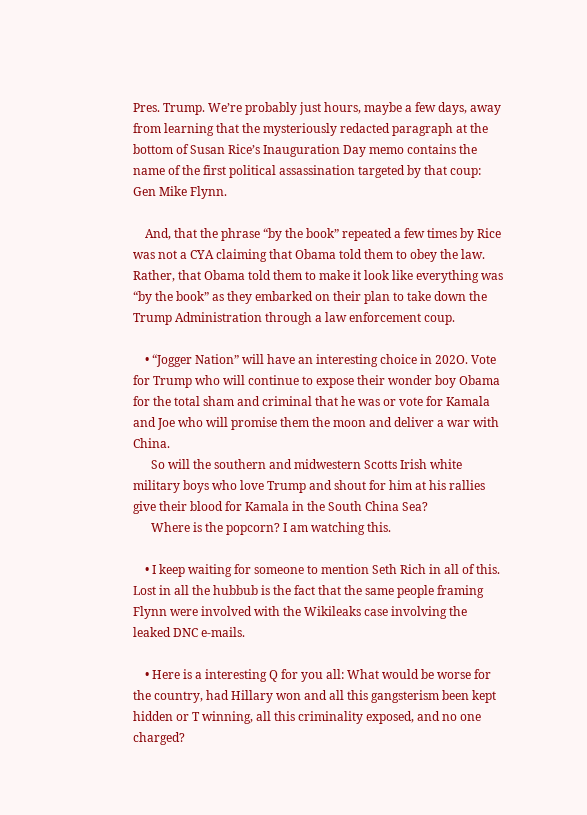Pres. Trump. We’re probably just hours, maybe a few days, away from learning that the mysteriously redacted paragraph at the bottom of Susan Rice’s Inauguration Day memo contains the name of the first political assassination targeted by that coup: Gen Mike Flynn.

    And, that the phrase “by the book” repeated a few times by Rice was not a CYA claiming that Obama told them to obey the law. Rather, that Obama told them to make it look like everything was “by the book” as they embarked on their plan to take down the Trump Administration through a law enforcement coup.

    • “Jogger Nation” will have an interesting choice in 202O. Vote for Trump who will continue to expose their wonder boy Obama for the total sham and criminal that he was or vote for Kamala and Joe who will promise them the moon and deliver a war with China.
      So will the southern and midwestern Scotts Irish white military boys who love Trump and shout for him at his rallies give their blood for Kamala in the South China Sea?
      Where is the popcorn? I am watching this.

    • I keep waiting for someone to mention Seth Rich in all of this. Lost in all the hubbub is the fact that the same people framing Flynn were involved with the Wikileaks case involving the leaked DNC e-mails.

    • Here is a interesting Q for you all: What would be worse for the country, had Hillary won and all this gangsterism been kept hidden or T winning, all this criminality exposed, and no one charged?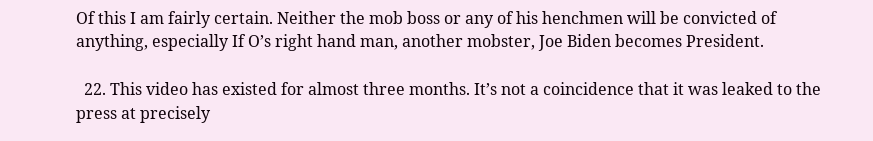Of this I am fairly certain. Neither the mob boss or any of his henchmen will be convicted of anything, especially If O’s right hand man, another mobster, Joe Biden becomes President.

  22. This video has existed for almost three months. It’s not a coincidence that it was leaked to the press at precisely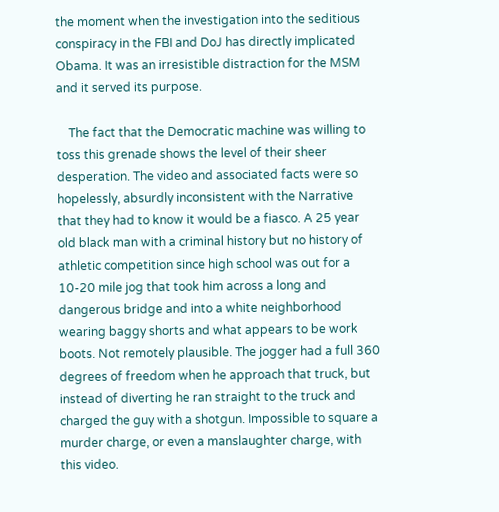the moment when the investigation into the seditious conspiracy in the FBI and DoJ has directly implicated Obama. It was an irresistible distraction for the MSM and it served its purpose.

    The fact that the Democratic machine was willing to toss this grenade shows the level of their sheer desperation. The video and associated facts were so hopelessly, absurdly inconsistent with the Narrative that they had to know it would be a fiasco. A 25 year old black man with a criminal history but no history of athletic competition since high school was out for a 10-20 mile jog that took him across a long and dangerous bridge and into a white neighborhood wearing baggy shorts and what appears to be work boots. Not remotely plausible. The jogger had a full 360 degrees of freedom when he approach that truck, but instead of diverting he ran straight to the truck and charged the guy with a shotgun. Impossible to square a murder charge, or even a manslaughter charge, with this video.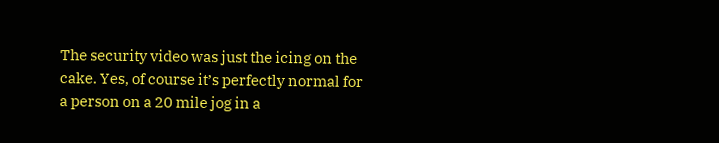The security video was just the icing on the cake. Yes, of course it’s perfectly normal for a person on a 20 mile jog in a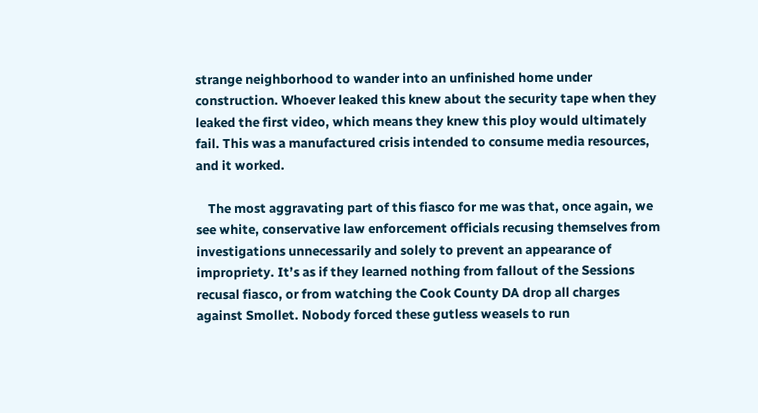strange neighborhood to wander into an unfinished home under construction. Whoever leaked this knew about the security tape when they leaked the first video, which means they knew this ploy would ultimately fail. This was a manufactured crisis intended to consume media resources, and it worked.

    The most aggravating part of this fiasco for me was that, once again, we see white, conservative law enforcement officials recusing themselves from investigations unnecessarily and solely to prevent an appearance of impropriety. It’s as if they learned nothing from fallout of the Sessions recusal fiasco, or from watching the Cook County DA drop all charges against Smollet. Nobody forced these gutless weasels to run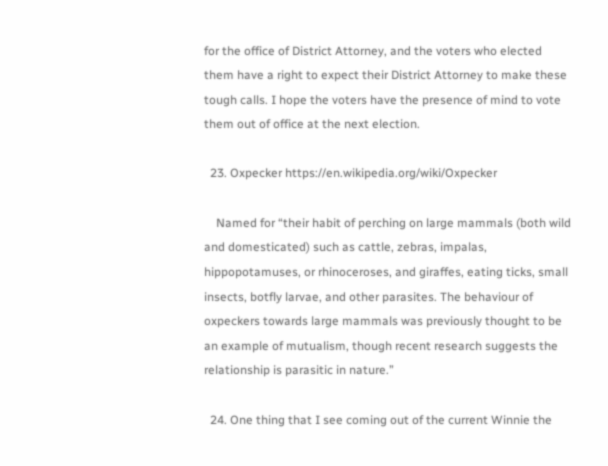for the office of District Attorney, and the voters who elected them have a right to expect their District Attorney to make these tough calls. I hope the voters have the presence of mind to vote them out of office at the next election.

  23. Oxpecker https://en.wikipedia.org/wiki/Oxpecker

    Named for “their habit of perching on large mammals (both wild and domesticated) such as cattle, zebras, impalas, hippopotamuses, or rhinoceroses, and giraffes, eating ticks, small insects, botfly larvae, and other parasites. The behaviour of oxpeckers towards large mammals was previously thought to be an example of mutualism, though recent research suggests the relationship is parasitic in nature.”

  24. One thing that I see coming out of the current Winnie the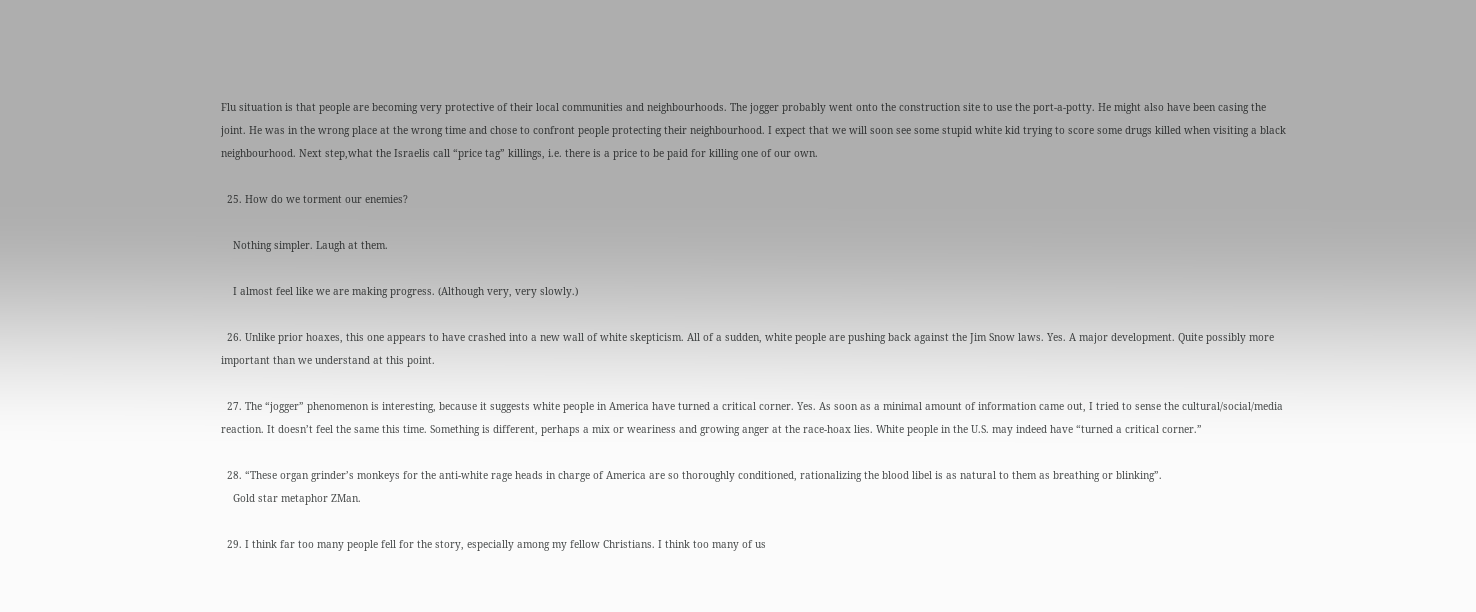Flu situation is that people are becoming very protective of their local communities and neighbourhoods. The jogger probably went onto the construction site to use the port-a-potty. He might also have been casing the joint. He was in the wrong place at the wrong time and chose to confront people protecting their neighbourhood. I expect that we will soon see some stupid white kid trying to score some drugs killed when visiting a black neighbourhood. Next step,what the Israelis call “price tag” killings, i.e. there is a price to be paid for killing one of our own.

  25. How do we torment our enemies?

    Nothing simpler. Laugh at them.

    I almost feel like we are making progress. (Although very, very slowly.)

  26. Unlike prior hoaxes, this one appears to have crashed into a new wall of white skepticism. All of a sudden, white people are pushing back against the Jim Snow laws. Yes. A major development. Quite possibly more important than we understand at this point.

  27. The “jogger” phenomenon is interesting, because it suggests white people in America have turned a critical corner. Yes. As soon as a minimal amount of information came out, I tried to sense the cultural/social/media reaction. It doesn’t feel the same this time. Something is different, perhaps a mix or weariness and growing anger at the race-hoax lies. White people in the U.S. may indeed have “turned a critical corner.”

  28. “These organ grinder’s monkeys for the anti-white rage heads in charge of America are so thoroughly conditioned, rationalizing the blood libel is as natural to them as breathing or blinking”.
    Gold star metaphor ZMan.

  29. I think far too many people fell for the story, especially among my fellow Christians. I think too many of us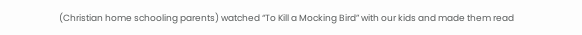(Christian home schooling parents) watched “To Kill a Mocking Bird” with our kids and made them read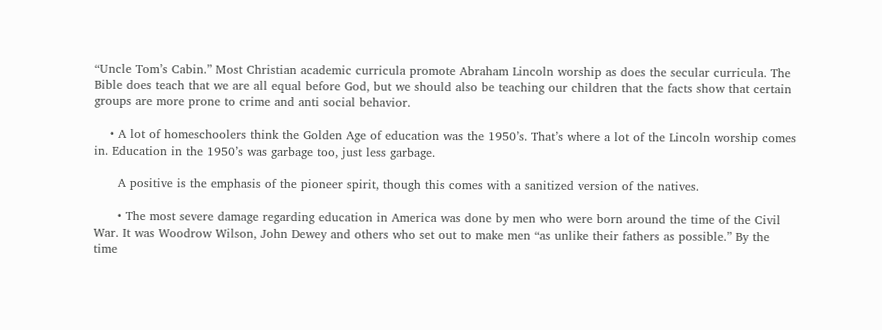“Uncle Tom’s Cabin.” Most Christian academic curricula promote Abraham Lincoln worship as does the secular curricula. The Bible does teach that we are all equal before God, but we should also be teaching our children that the facts show that certain groups are more prone to crime and anti social behavior.

    • A lot of homeschoolers think the Golden Age of education was the 1950’s. That’s where a lot of the Lincoln worship comes in. Education in the 1950’s was garbage too, just less garbage.

      A positive is the emphasis of the pioneer spirit, though this comes with a sanitized version of the natives.

      • The most severe damage regarding education in America was done by men who were born around the time of the Civil War. It was Woodrow Wilson, John Dewey and others who set out to make men “as unlike their fathers as possible.” By the time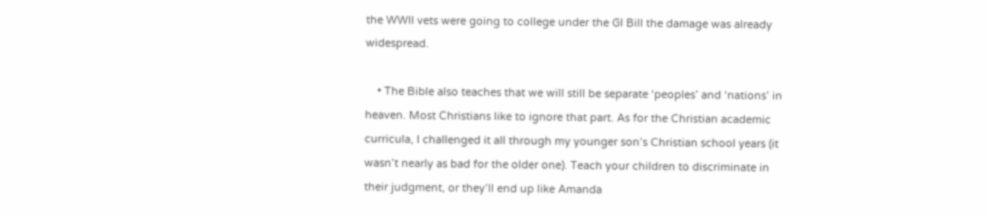the WWII vets were going to college under the GI Bill the damage was already widespread.

    • The Bible also teaches that we will still be separate ‘peoples’ and ‘nations’ in heaven. Most Christians like to ignore that part. As for the Christian academic curricula, I challenged it all through my younger son’s Christian school years (it wasn’t nearly as bad for the older one). Teach your children to discriminate in their judgment, or they’ll end up like Amanda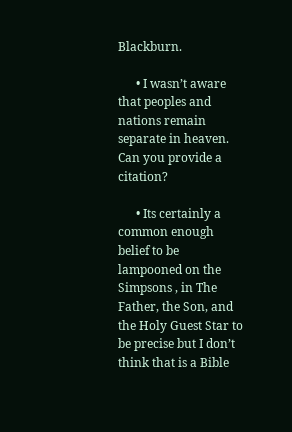Blackburn.

      • I wasn’t aware that peoples and nations remain separate in heaven. Can you provide a citation?

      • Its certainly a common enough belief to be lampooned on the Simpsons , in The Father, the Son, and the Holy Guest Star to be precise but I don’t think that is a Bible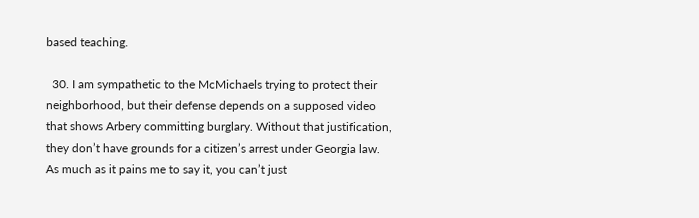based teaching.

  30. I am sympathetic to the McMichaels trying to protect their neighborhood, but their defense depends on a supposed video that shows Arbery committing burglary. Without that justification, they don’t have grounds for a citizen’s arrest under Georgia law. As much as it pains me to say it, you can’t just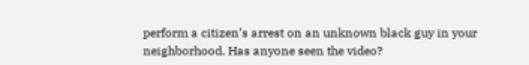perform a citizen’s arrest on an unknown black guy in your neighborhood. Has anyone seen the video?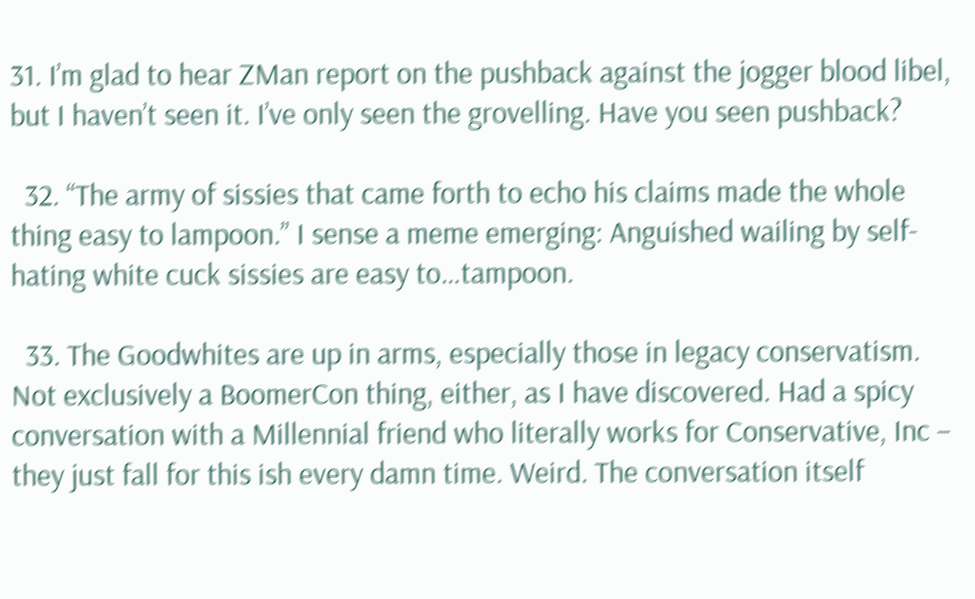31. I’m glad to hear ZMan report on the pushback against the jogger blood libel, but I haven’t seen it. I’ve only seen the grovelling. Have you seen pushback?

  32. “The army of sissies that came forth to echo his claims made the whole thing easy to lampoon.” I sense a meme emerging: Anguished wailing by self-hating white cuck sissies are easy to…tampoon.

  33. The Goodwhites are up in arms, especially those in legacy conservatism. Not exclusively a BoomerCon thing, either, as I have discovered. Had a spicy conversation with a Millennial friend who literally works for Conservative, Inc – they just fall for this ish every damn time. Weird. The conversation itself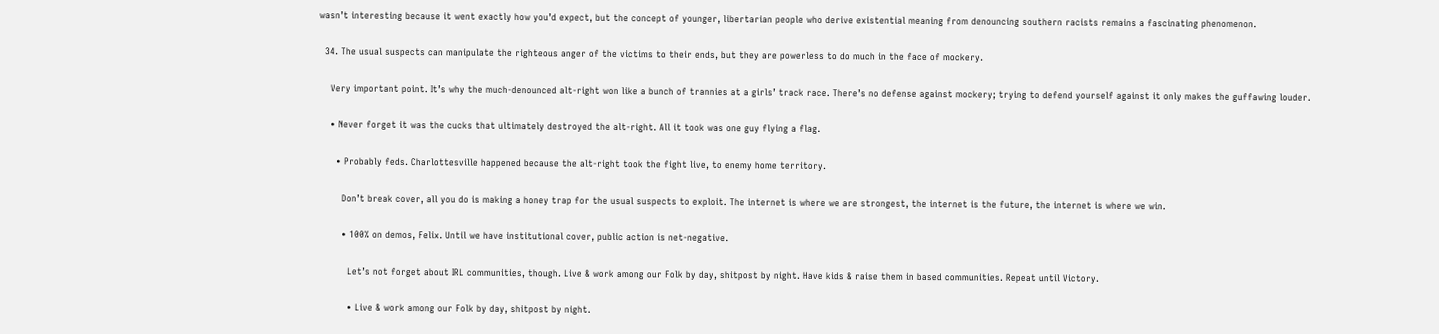wasn’t interesting because it went exactly how you’d expect, but the concept of younger, libertarian people who derive existential meaning from denouncing southern racists remains a fascinating phenomenon.

  34. The usual suspects can manipulate the righteous anger of the victims to their ends, but they are powerless to do much in the face of mockery.

    Very important point. It’s why the much-denounced alt-right won like a bunch of trannies at a girls’ track race. There’s no defense against mockery; trying to defend yourself against it only makes the guffawing louder.

    • Never forget it was the cucks that ultimately destroyed the alt-right. All it took was one guy flying a flag.

      • Probably feds. Charlottesville happened because the alt-right took the fight live, to enemy home territory.

        Don’t break cover, all you do is making a honey trap for the usual suspects to exploit. The internet is where we are strongest, the internet is the future, the internet is where we win.

        • 100% on demos, Felix. Until we have institutional cover, public action is net-negative.

          Let’s not forget about IRL communities, though. Live & work among our Folk by day, shitpost by night. Have kids & raise them in based communities. Repeat until Victory.

          • Live & work among our Folk by day, shitpost by night.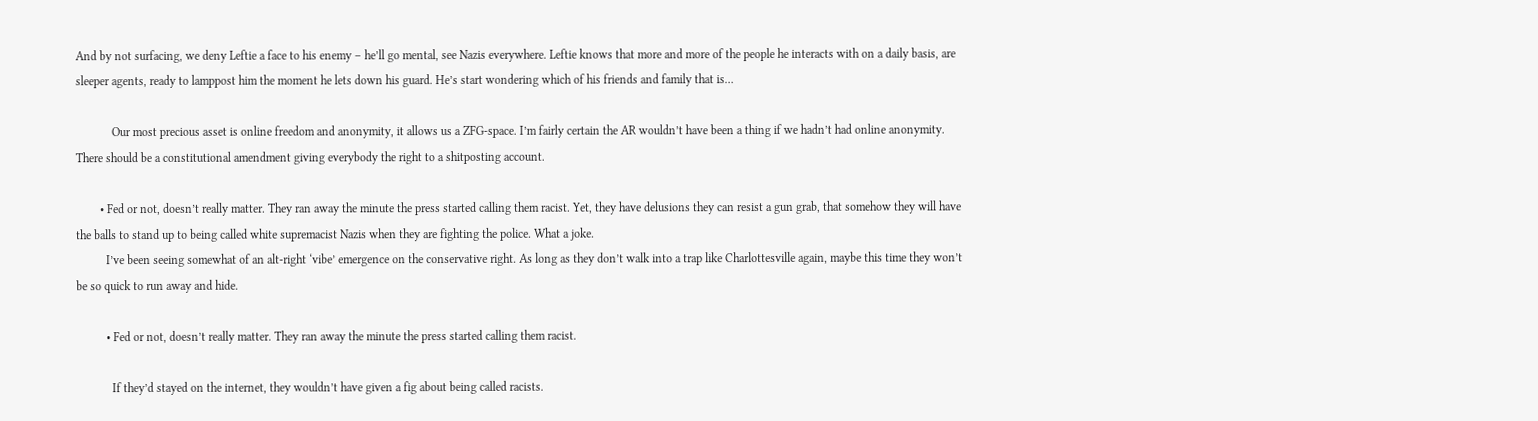And by not surfacing, we deny Leftie a face to his enemy – he’ll go mental, see Nazis everywhere. Leftie knows that more and more of the people he interacts with on a daily basis, are sleeper agents, ready to lamppost him the moment he lets down his guard. He’s start wondering which of his friends and family that is…

            Our most precious asset is online freedom and anonymity, it allows us a ZFG-space. I’m fairly certain the AR wouldn’t have been a thing if we hadn’t had online anonymity. There should be a constitutional amendment giving everybody the right to a shitposting account.

        • Fed or not, doesn’t really matter. They ran away the minute the press started calling them racist. Yet, they have delusions they can resist a gun grab, that somehow they will have the balls to stand up to being called white supremacist Nazis when they are fighting the police. What a joke.
          I’ve been seeing somewhat of an alt-right ‘vibe’ emergence on the conservative right. As long as they don’t walk into a trap like Charlottesville again, maybe this time they won’t be so quick to run away and hide.

          • Fed or not, doesn’t really matter. They ran away the minute the press started calling them racist.

            If they’d stayed on the internet, they wouldn’t have given a fig about being called racists.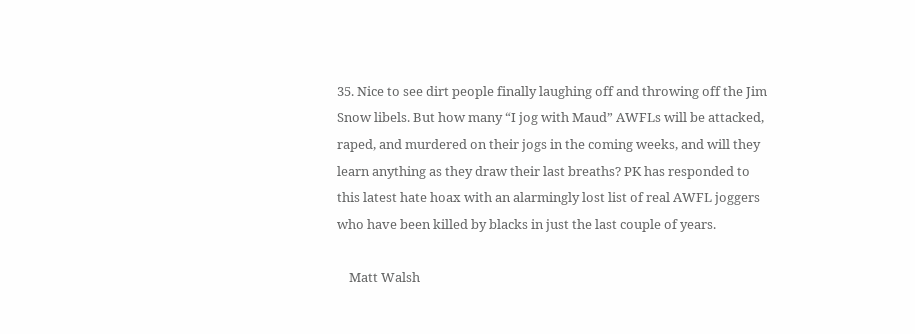35. Nice to see dirt people finally laughing off and throwing off the Jim Snow libels. But how many “I jog with Maud” AWFLs will be attacked, raped, and murdered on their jogs in the coming weeks, and will they learn anything as they draw their last breaths? PK has responded to this latest hate hoax with an alarmingly lost list of real AWFL joggers who have been killed by blacks in just the last couple of years.

    Matt Walsh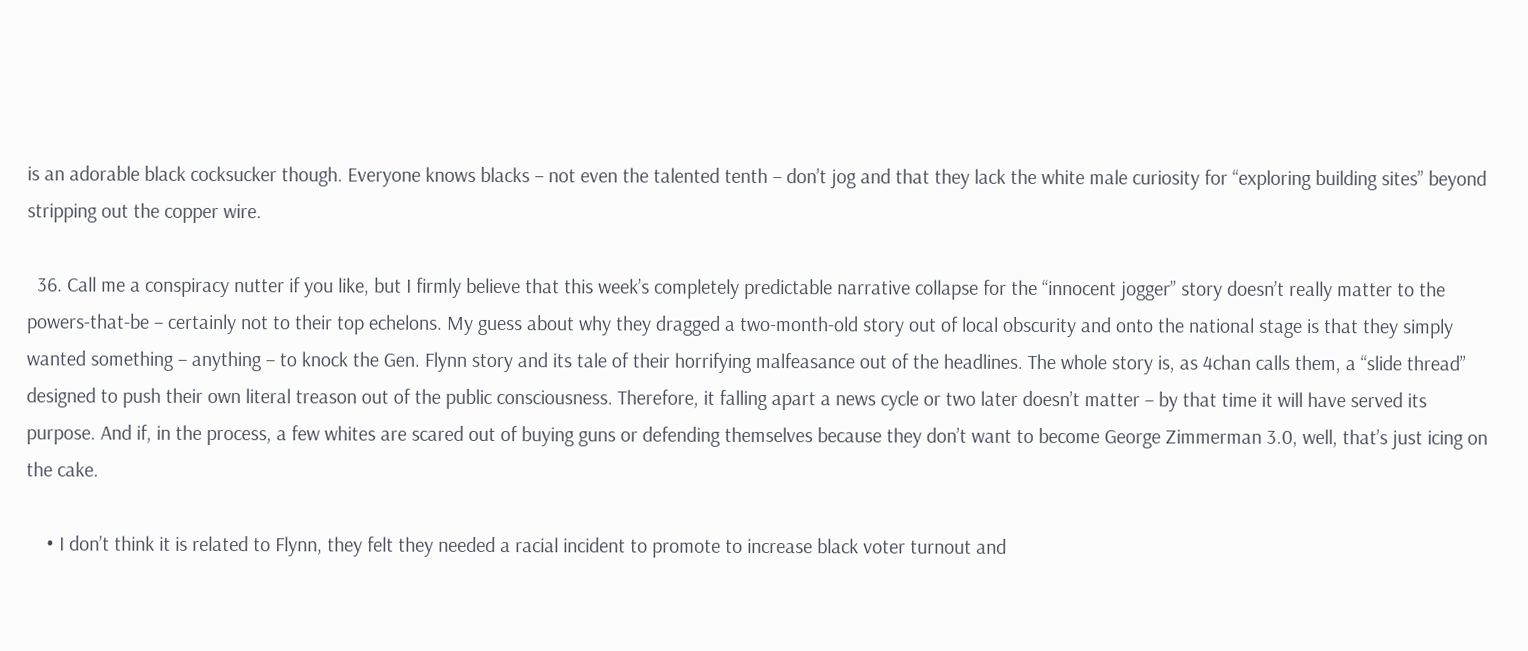is an adorable black cocksucker though. Everyone knows blacks – not even the talented tenth – don’t jog and that they lack the white male curiosity for “exploring building sites” beyond stripping out the copper wire.

  36. Call me a conspiracy nutter if you like, but I firmly believe that this week’s completely predictable narrative collapse for the “innocent jogger” story doesn’t really matter to the powers-that-be – certainly not to their top echelons. My guess about why they dragged a two-month-old story out of local obscurity and onto the national stage is that they simply wanted something – anything – to knock the Gen. Flynn story and its tale of their horrifying malfeasance out of the headlines. The whole story is, as 4chan calls them, a “slide thread” designed to push their own literal treason out of the public consciousness. Therefore, it falling apart a news cycle or two later doesn’t matter – by that time it will have served its purpose. And if, in the process, a few whites are scared out of buying guns or defending themselves because they don’t want to become George Zimmerman 3.0, well, that’s just icing on the cake.

    • I don’t think it is related to Flynn, they felt they needed a racial incident to promote to increase black voter turnout and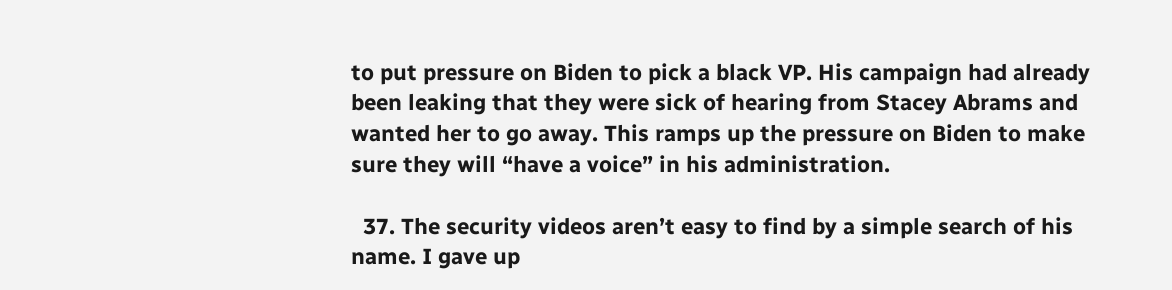to put pressure on Biden to pick a black VP. His campaign had already been leaking that they were sick of hearing from Stacey Abrams and wanted her to go away. This ramps up the pressure on Biden to make sure they will “have a voice” in his administration.

  37. The security videos aren’t easy to find by a simple search of his name. I gave up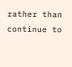rather than continue to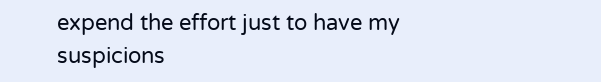expend the effort just to have my suspicions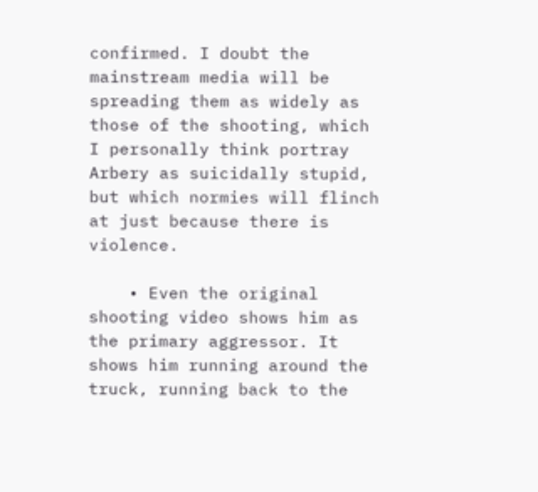confirmed. I doubt the mainstream media will be spreading them as widely as those of the shooting, which I personally think portray Arbery as suicidally stupid, but which normies will flinch at just because there is violence.

    • Even the original shooting video shows him as the primary aggressor. It shows him running around the truck, running back to the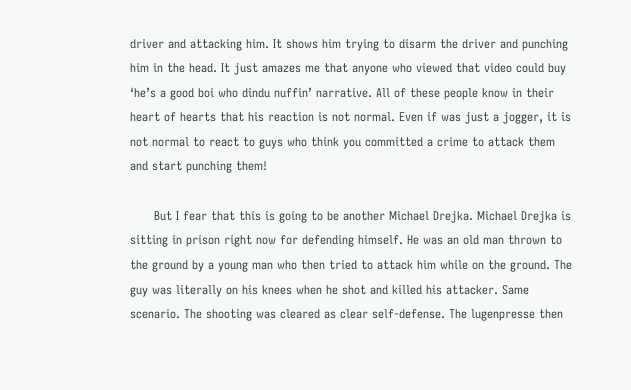driver and attacking him. It shows him trying to disarm the driver and punching him in the head. It just amazes me that anyone who viewed that video could buy ‘he’s a good boi who dindu nuffin’ narrative. All of these people know in their heart of hearts that his reaction is not normal. Even if was just a jogger, it is not normal to react to guys who think you committed a crime to attack them and start punching them!

      But I fear that this is going to be another Michael Drejka. Michael Drejka is sitting in prison right now for defending himself. He was an old man thrown to the ground by a young man who then tried to attack him while on the ground. The guy was literally on his knees when he shot and killed his attacker. Same scenario. The shooting was cleared as clear self-defense. The lugenpresse then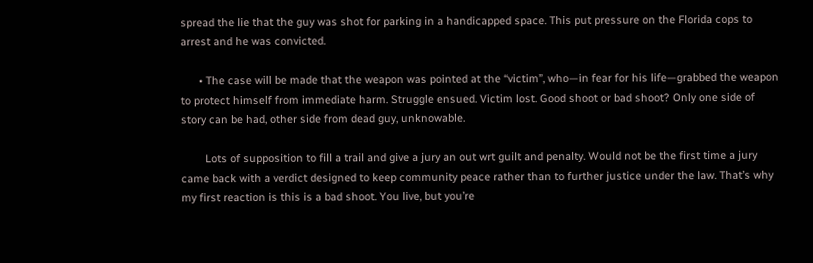spread the lie that the guy was shot for parking in a handicapped space. This put pressure on the Florida cops to arrest and he was convicted.

      • The case will be made that the weapon was pointed at the “victim”, who—in fear for his life—grabbed the weapon to protect himself from immediate harm. Struggle ensued. Victim lost. Good shoot or bad shoot? Only one side of story can be had, other side from dead guy, unknowable.

        Lots of supposition to fill a trail and give a jury an out wrt guilt and penalty. Would not be the first time a jury came back with a verdict designed to keep community peace rather than to further justice under the law. That’s why my first reaction is this is a bad shoot. You live, but you’re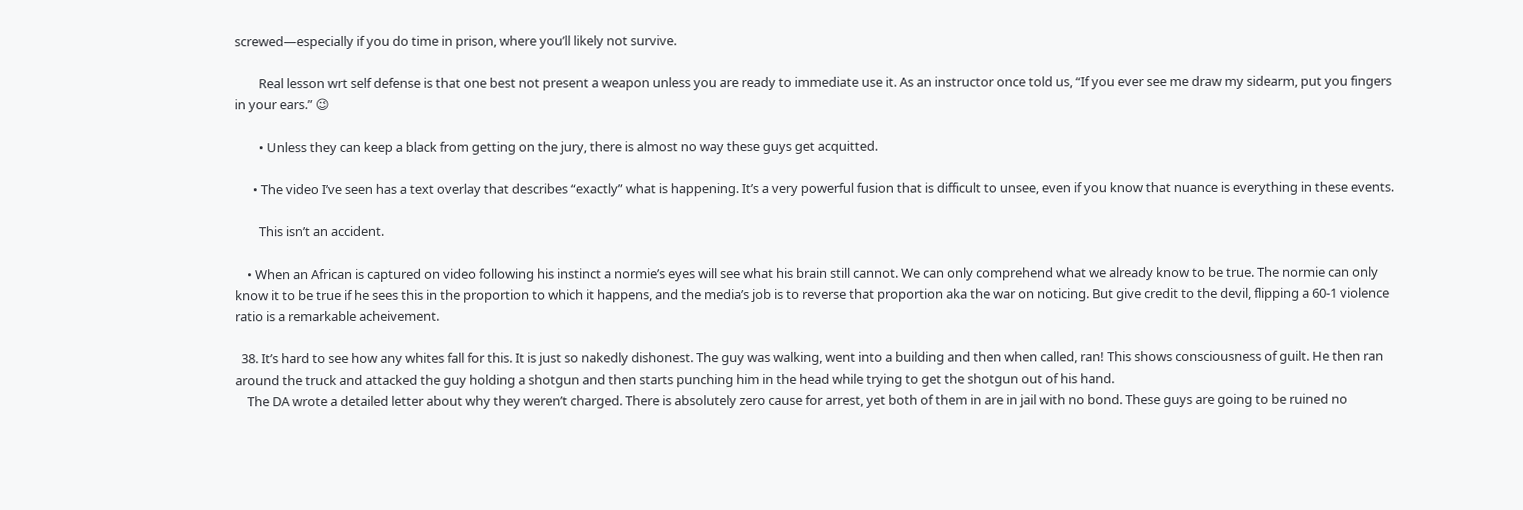screwed—especially if you do time in prison, where you’ll likely not survive.

        Real lesson wrt self defense is that one best not present a weapon unless you are ready to immediate use it. As an instructor once told us, “If you ever see me draw my sidearm, put you fingers in your ears.” 😉

        • Unless they can keep a black from getting on the jury, there is almost no way these guys get acquitted.

      • The video I’ve seen has a text overlay that describes “exactly” what is happening. It’s a very powerful fusion that is difficult to unsee, even if you know that nuance is everything in these events.

        This isn’t an accident.

    • When an African is captured on video following his instinct a normie’s eyes will see what his brain still cannot. We can only comprehend what we already know to be true. The normie can only know it to be true if he sees this in the proportion to which it happens, and the media’s job is to reverse that proportion aka the war on noticing. But give credit to the devil, flipping a 60-1 violence ratio is a remarkable acheivement.

  38. It’s hard to see how any whites fall for this. It is just so nakedly dishonest. The guy was walking, went into a building and then when called, ran! This shows consciousness of guilt. He then ran around the truck and attacked the guy holding a shotgun and then starts punching him in the head while trying to get the shotgun out of his hand.
    The DA wrote a detailed letter about why they weren’t charged. There is absolutely zero cause for arrest, yet both of them in are in jail with no bond. These guys are going to be ruined no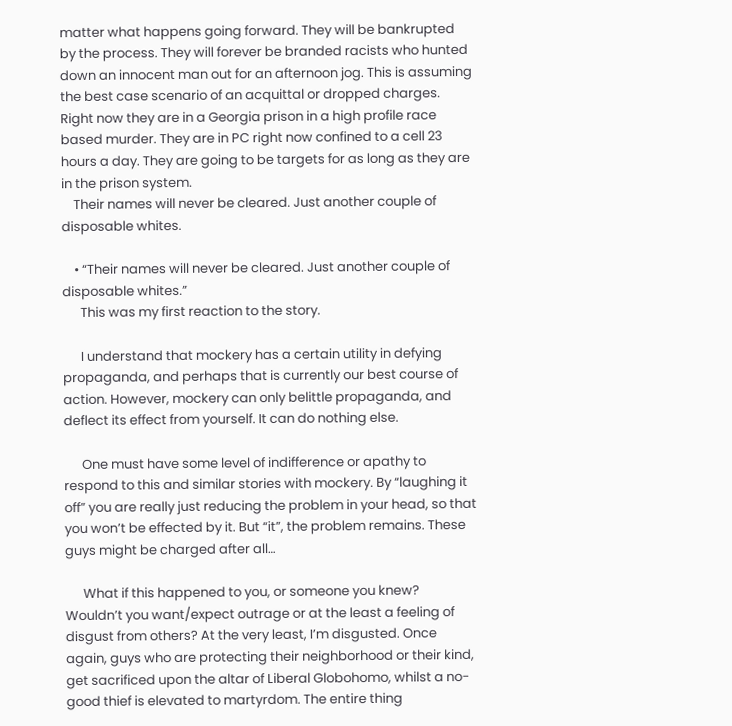matter what happens going forward. They will be bankrupted by the process. They will forever be branded racists who hunted down an innocent man out for an afternoon jog. This is assuming the best case scenario of an acquittal or dropped charges. Right now they are in a Georgia prison in a high profile race based murder. They are in PC right now confined to a cell 23 hours a day. They are going to be targets for as long as they are in the prison system.
    Their names will never be cleared. Just another couple of disposable whites.

    • “Their names will never be cleared. Just another couple of disposable whites.”
      This was my first reaction to the story.

      I understand that mockery has a certain utility in defying propaganda, and perhaps that is currently our best course of action. However, mockery can only belittle propaganda, and deflect its effect from yourself. It can do nothing else.

      One must have some level of indifference or apathy to respond to this and similar stories with mockery. By “laughing it off” you are really just reducing the problem in your head, so that you won’t be effected by it. But “it”, the problem remains. These guys might be charged after all…

      What if this happened to you, or someone you knew? Wouldn’t you want/expect outrage or at the least a feeling of disgust from others? At the very least, I’m disgusted. Once again, guys who are protecting their neighborhood or their kind, get sacrificed upon the altar of Liberal Globohomo, whilst a no-good thief is elevated to martyrdom. The entire thing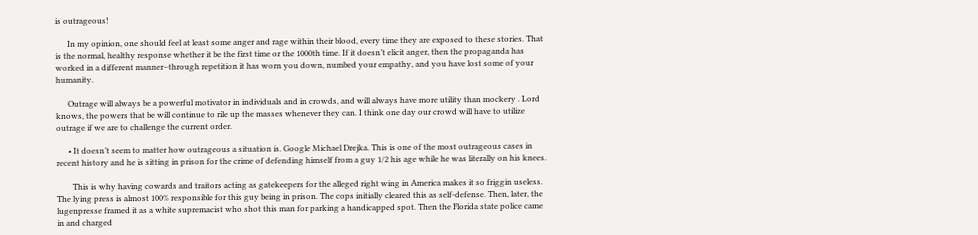is outrageous!

      In my opinion, one should feel at least some anger and rage within their blood, every time they are exposed to these stories. That is the normal, healthy response whether it be the first time or the 1000th time. If it doesn’t elicit anger, then the propaganda has worked in a different manner–through repetition it has worn you down, numbed your empathy, and you have lost some of your humanity.

      Outrage will always be a powerful motivator in individuals and in crowds, and will always have more utility than mockery . Lord knows, the powers that be will continue to rile up the masses whenever they can. I think one day our crowd will have to utilize outrage if we are to challenge the current order.

      • It doesn’t seem to matter how outrageous a situation is. Google Michael Drejka. This is one of the most outrageous cases in recent history and he is sitting in prison for the crime of defending himself from a guy 1/2 his age while he was literally on his knees.

        This is why having cowards and traitors acting as gatekeepers for the alleged right wing in America makes it so friggin useless. The lying press is almost 100% responsible for this guy being in prison. The cops initially cleared this as self-defense. Then, later, the lugenpresse framed it as a white supremacist who shot this man for parking a handicapped spot. Then the Florida state police came in and charged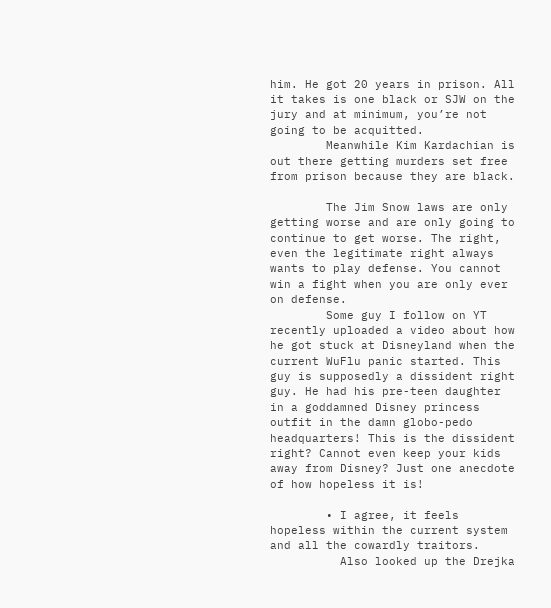him. He got 20 years in prison. All it takes is one black or SJW on the jury and at minimum, you’re not going to be acquitted.
        Meanwhile Kim Kardachian is out there getting murders set free from prison because they are black.

        The Jim Snow laws are only getting worse and are only going to continue to get worse. The right, even the legitimate right always wants to play defense. You cannot win a fight when you are only ever on defense.
        Some guy I follow on YT recently uploaded a video about how he got stuck at Disneyland when the current WuFlu panic started. This guy is supposedly a dissident right guy. He had his pre-teen daughter in a goddamned Disney princess outfit in the damn globo-pedo headquarters! This is the dissident right? Cannot even keep your kids away from Disney? Just one anecdote of how hopeless it is!

        • I agree, it feels hopeless within the current system and all the cowardly traitors.
          Also looked up the Drejka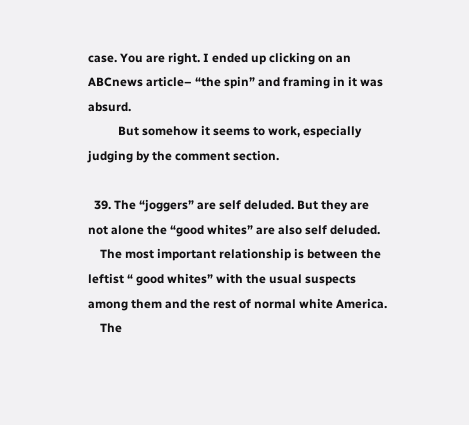case. You are right. I ended up clicking on an ABCnews article– “the spin” and framing in it was absurd.
          But somehow it seems to work, especially judging by the comment section.

  39. The “joggers” are self deluded. But they are not alone the “good whites” are also self deluded.
    The most important relationship is between the leftist “ good whites” with the usual suspects among them and the rest of normal white America.
    The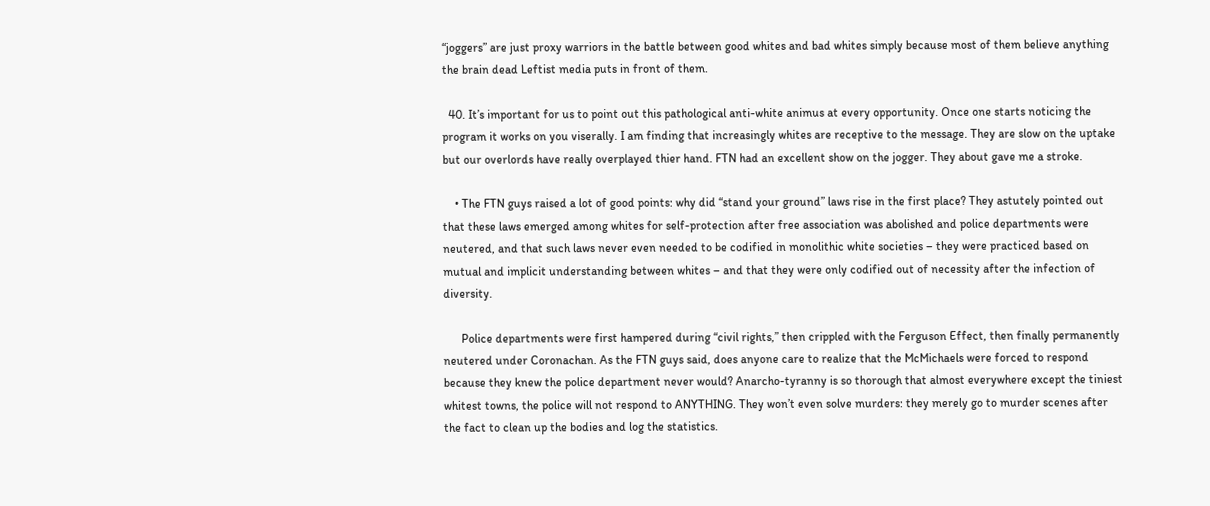“joggers” are just proxy warriors in the battle between good whites and bad whites simply because most of them believe anything the brain dead Leftist media puts in front of them.

  40. It’s important for us to point out this pathological anti-white animus at every opportunity. Once one starts noticing the program it works on you viserally. I am finding that increasingly whites are receptive to the message. They are slow on the uptake but our overlords have really overplayed thier hand. FTN had an excellent show on the jogger. They about gave me a stroke.

    • The FTN guys raised a lot of good points: why did “stand your ground” laws rise in the first place? They astutely pointed out that these laws emerged among whites for self-protection after free association was abolished and police departments were neutered, and that such laws never even needed to be codified in monolithic white societies – they were practiced based on mutual and implicit understanding between whites – and that they were only codified out of necessity after the infection of diversity.

      Police departments were first hampered during “civil rights,” then crippled with the Ferguson Effect, then finally permanently neutered under Coronachan. As the FTN guys said, does anyone care to realize that the McMichaels were forced to respond because they knew the police department never would? Anarcho-tyranny is so thorough that almost everywhere except the tiniest whitest towns, the police will not respond to ANYTHING. They won’t even solve murders: they merely go to murder scenes after the fact to clean up the bodies and log the statistics.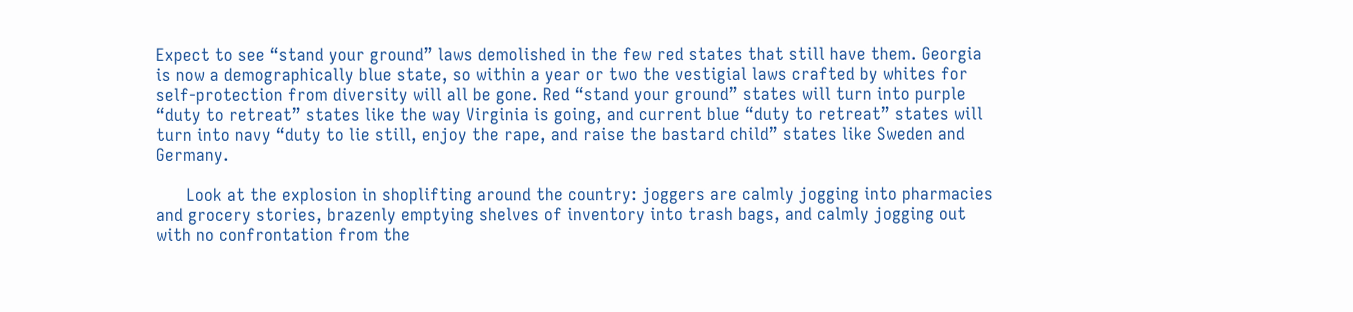Expect to see “stand your ground” laws demolished in the few red states that still have them. Georgia is now a demographically blue state, so within a year or two the vestigial laws crafted by whites for self-protection from diversity will all be gone. Red “stand your ground” states will turn into purple “duty to retreat” states like the way Virginia is going, and current blue “duty to retreat” states will turn into navy “duty to lie still, enjoy the rape, and raise the bastard child” states like Sweden and Germany.

      Look at the explosion in shoplifting around the country: joggers are calmly jogging into pharmacies and grocery stories, brazenly emptying shelves of inventory into trash bags, and calmly jogging out with no confrontation from the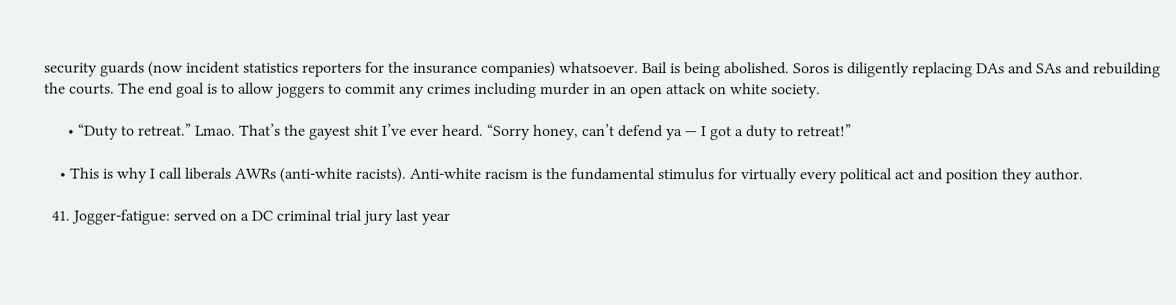security guards (now incident statistics reporters for the insurance companies) whatsoever. Bail is being abolished. Soros is diligently replacing DAs and SAs and rebuilding the courts. The end goal is to allow joggers to commit any crimes including murder in an open attack on white society.

      • “Duty to retreat.” Lmao. That’s the gayest shit I’ve ever heard. “Sorry honey, can’t defend ya — I got a duty to retreat!”

    • This is why I call liberals AWRs (anti-white racists). Anti-white racism is the fundamental stimulus for virtually every political act and position they author.

  41. Jogger-fatigue: served on a DC criminal trial jury last year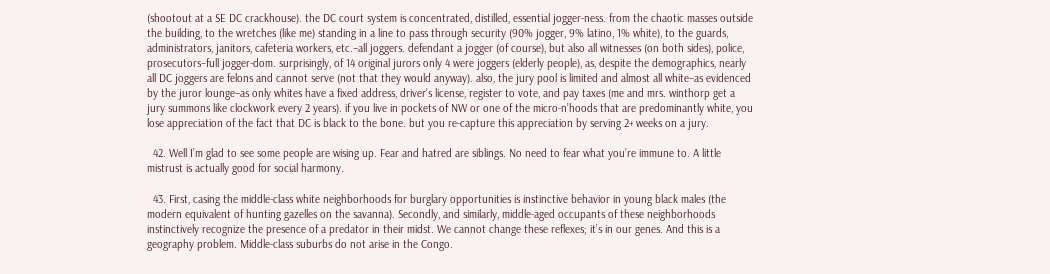(shootout at a SE DC crackhouse). the DC court system is concentrated, distilled, essential jogger-ness. from the chaotic masses outside the building, to the wretches (like me) standing in a line to pass through security (90% jogger, 9% latino, 1% white), to the guards, administrators, janitors, cafeteria workers, etc.–all joggers. defendant a jogger (of course), but also all witnesses (on both sides), police, prosecutors–full jogger-dom. surprisingly, of 14 original jurors only 4 were joggers (elderly people), as, despite the demographics, nearly all DC joggers are felons and cannot serve (not that they would anyway). also, the jury pool is limited and almost all white–as evidenced by the juror lounge–as only whites have a fixed address, driver’s license, register to vote, and pay taxes (me and mrs. winthorp get a jury summons like clockwork every 2 years). if you live in pockets of NW or one of the micro-n’hoods that are predominantly white, you lose appreciation of the fact that DC is black to the bone. but you re-capture this appreciation by serving 2+ weeks on a jury.

  42. Well I’m glad to see some people are wising up. Fear and hatred are siblings. No need to fear what you’re immune to. A little mistrust is actually good for social harmony.

  43. First, casing the middle-class white neighborhoods for burglary opportunities is instinctive behavior in young black males (the modern equivalent of hunting gazelles on the savanna). Secondly, and similarly, middle-aged occupants of these neighborhoods instinctively recognize the presence of a predator in their midst. We cannot change these reflexes; it’s in our genes. And this is a geography problem. Middle-class suburbs do not arise in the Congo.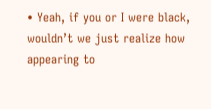• Yeah, if you or I were black, wouldn’t we just realize how appearing to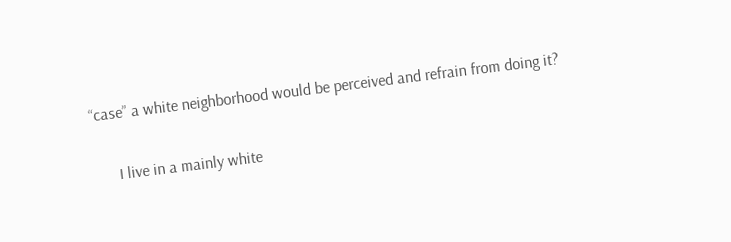“case” a white neighborhood would be perceived and refrain from doing it?

      I live in a mainly white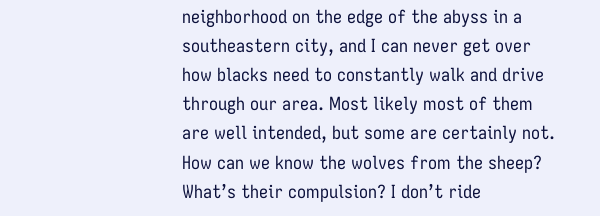neighborhood on the edge of the abyss in a southeastern city, and I can never get over how blacks need to constantly walk and drive through our area. Most likely most of them are well intended, but some are certainly not. How can we know the wolves from the sheep? What’s their compulsion? I don’t ride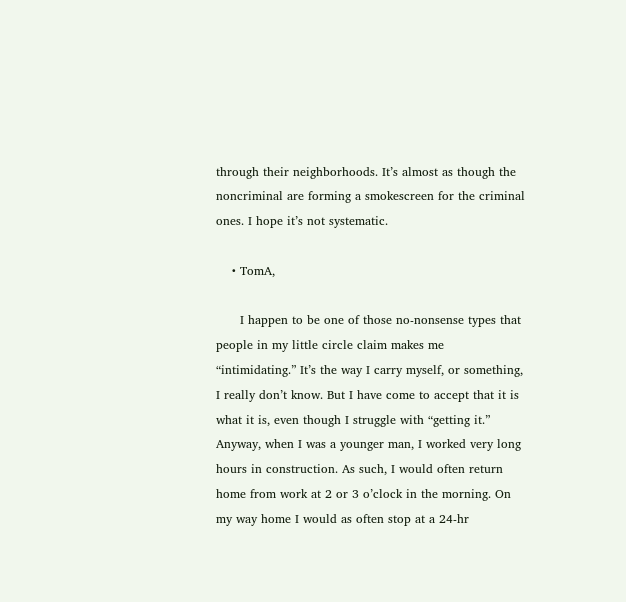through their neighborhoods. It’s almost as though the noncriminal are forming a smokescreen for the criminal ones. I hope it’s not systematic.

    • TomA,

      I happen to be one of those no-nonsense types that people in my little circle claim makes me “intimidating.” It’s the way I carry myself, or something, I really don’t know. But I have come to accept that it is what it is, even though I struggle with “getting it.” Anyway, when I was a younger man, I worked very long hours in construction. As such, I would often return home from work at 2 or 3 o’clock in the morning. On my way home I would as often stop at a 24-hr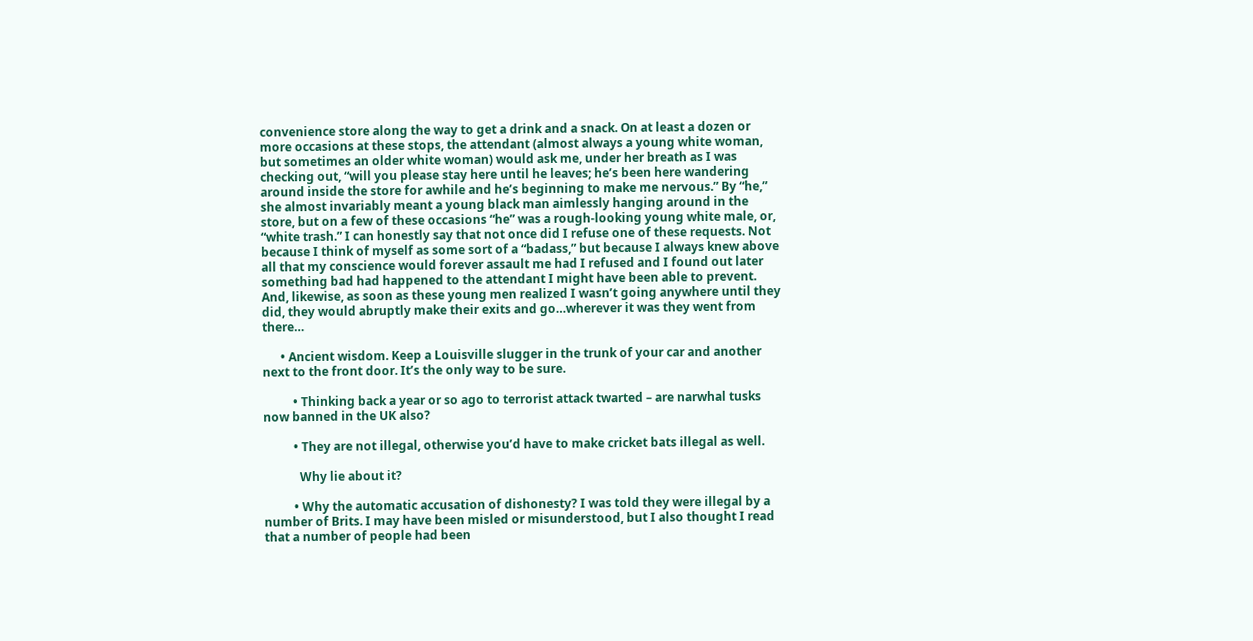convenience store along the way to get a drink and a snack. On at least a dozen or more occasions at these stops, the attendant (almost always a young white woman, but sometimes an older white woman) would ask me, under her breath as I was checking out, “will you please stay here until he leaves; he’s been here wandering around inside the store for awhile and he’s beginning to make me nervous.” By “he,” she almost invariably meant a young black man aimlessly hanging around in the store, but on a few of these occasions “he” was a rough-looking young white male, or, “white trash.” I can honestly say that not once did I refuse one of these requests. Not because I think of myself as some sort of a “badass,” but because I always knew above all that my conscience would forever assault me had I refused and I found out later something bad had happened to the attendant I might have been able to prevent. And, likewise, as soon as these young men realized I wasn’t going anywhere until they did, they would abruptly make their exits and go…wherever it was they went from there…

      • Ancient wisdom. Keep a Louisville slugger in the trunk of your car and another next to the front door. It’s the only way to be sure.

          • Thinking back a year or so ago to terrorist attack twarted – are narwhal tusks now banned in the UK also?

          • They are not illegal, otherwise you’d have to make cricket bats illegal as well.

            Why lie about it?

          • Why the automatic accusation of dishonesty? I was told they were illegal by a number of Brits. I may have been misled or misunderstood, but I also thought I read that a number of people had been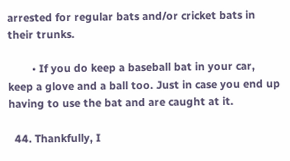arrested for regular bats and/or cricket bats in their trunks.

        • If you do keep a baseball bat in your car, keep a glove and a ball too. Just in case you end up having to use the bat and are caught at it.

  44. Thankfully, I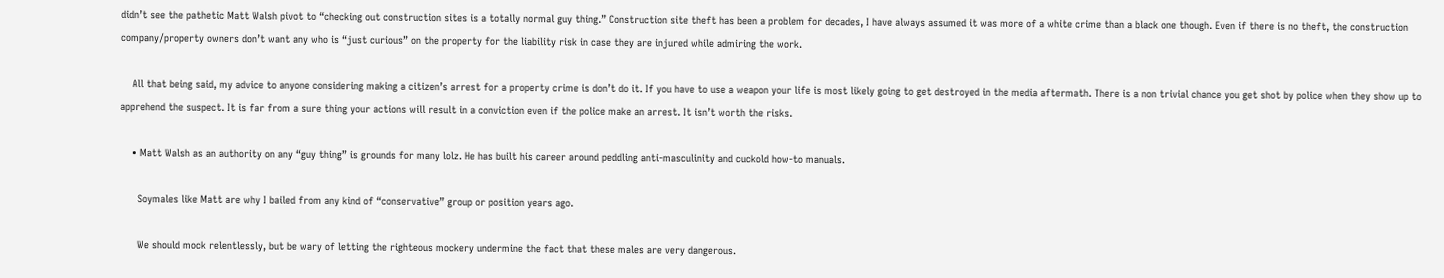didn’t see the pathetic Matt Walsh pivot to “checking out construction sites is a totally normal guy thing.” Construction site theft has been a problem for decades, I have always assumed it was more of a white crime than a black one though. Even if there is no theft, the construction company/property owners don’t want any who is “just curious” on the property for the liability risk in case they are injured while admiring the work.

    All that being said, my advice to anyone considering making a citizen’s arrest for a property crime is don’t do it. If you have to use a weapon your life is most likely going to get destroyed in the media aftermath. There is a non trivial chance you get shot by police when they show up to apprehend the suspect. It is far from a sure thing your actions will result in a conviction even if the police make an arrest. It isn’t worth the risks.

    • Matt Walsh as an authority on any “guy thing” is grounds for many lolz. He has built his career around peddling anti-masculinity and cuckold how-to manuals.

      Soymales like Matt are why I bailed from any kind of “conservative” group or position years ago.

      We should mock relentlessly, but be wary of letting the righteous mockery undermine the fact that these males are very dangerous.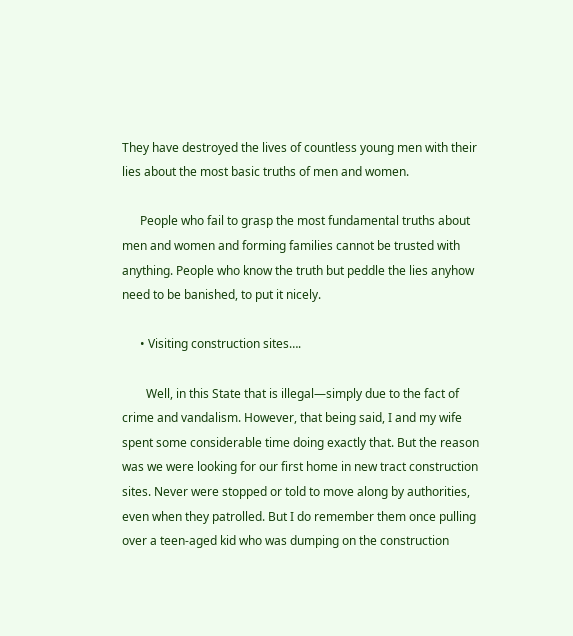They have destroyed the lives of countless young men with their lies about the most basic truths of men and women.

      People who fail to grasp the most fundamental truths about men and women and forming families cannot be trusted with anything. People who know the truth but peddle the lies anyhow need to be banished, to put it nicely.

      • Visiting construction sites….

        Well, in this State that is illegal—simply due to the fact of crime and vandalism. However, that being said, I and my wife spent some considerable time doing exactly that. But the reason was we were looking for our first home in new tract construction sites. Never were stopped or told to move along by authorities, even when they patrolled. But I do remember them once pulling over a teen-aged kid who was dumping on the construction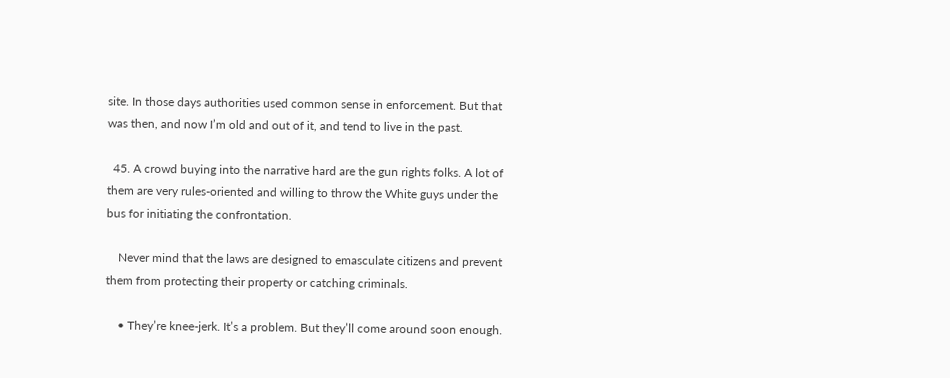site. In those days authorities used common sense in enforcement. But that was then, and now I’m old and out of it, and tend to live in the past.

  45. A crowd buying into the narrative hard are the gun rights folks. A lot of them are very rules-oriented and willing to throw the White guys under the bus for initiating the confrontation.

    Never mind that the laws are designed to emasculate citizens and prevent them from protecting their property or catching criminals.

    • They’re knee-jerk. It’s a problem. But they’ll come around soon enough.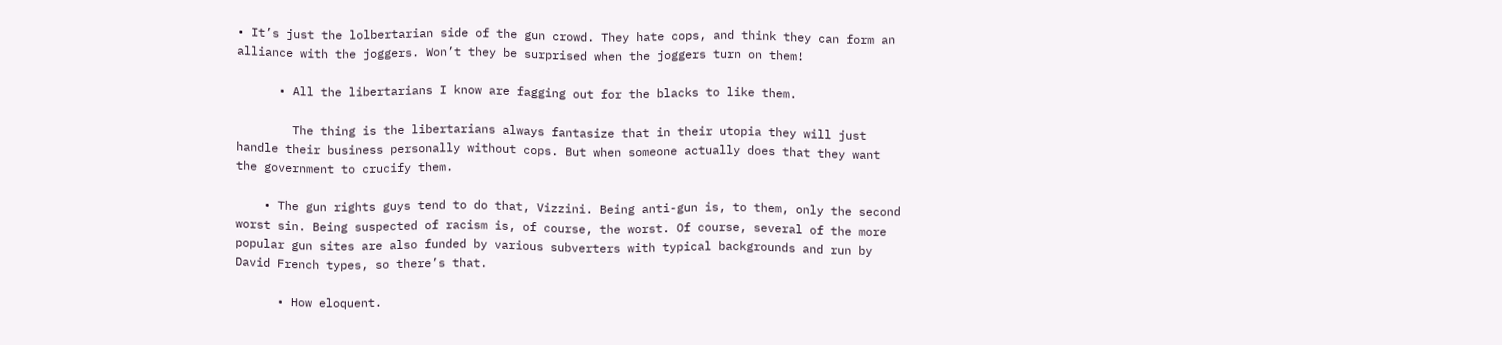• It’s just the lolbertarian side of the gun crowd. They hate cops, and think they can form an alliance with the joggers. Won’t they be surprised when the joggers turn on them!

      • All the libertarians I know are fagging out for the blacks to like them.

        The thing is the libertarians always fantasize that in their utopia they will just handle their business personally without cops. But when someone actually does that they want the government to crucify them.

    • The gun rights guys tend to do that, Vizzini. Being anti-gun is, to them, only the second worst sin. Being suspected of racism is, of course, the worst. Of course, several of the more popular gun sites are also funded by various subverters with typical backgrounds and run by David French types, so there’s that.

      • How eloquent.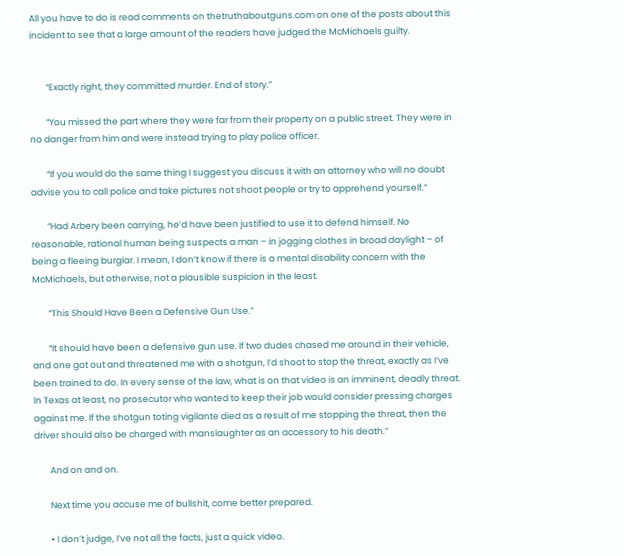All you have to do is read comments on thetruthaboutguns.com on one of the posts about this incident to see that a large amount of the readers have judged the McMichaels guilty.


        “Exactly right, they committed murder. End of story.”

        “You missed the part where they were far from their property on a public street. They were in no danger from him and were instead trying to play police officer.

        “If you would do the same thing I suggest you discuss it with an attorney who will no doubt advise you to call police and take pictures not shoot people or try to apprehend yourself.”

        “Had Arbery been carrying, he’d have been justified to use it to defend himself. No reasonable, rational human being suspects a man – in jogging clothes in broad daylight – of being a fleeing burglar. I mean, I don’t know if there is a mental disability concern with the McMichaels, but otherwise, not a plausible suspicion in the least.

        “This Should Have Been a Defensive Gun Use.”

        “It should have been a defensive gun use. If two dudes chased me around in their vehicle, and one got out and threatened me with a shotgun, I’d shoot to stop the threat, exactly as I’ve been trained to do. In every sense of the law, what is on that video is an imminent, deadly threat. In Texas at least, no prosecutor who wanted to keep their job would consider pressing charges against me. If the shotgun toting vigilante died as a result of me stopping the threat, then the driver should also be charged with manslaughter as an accessory to his death.”

        And on and on.

        Next time you accuse me of bullshit, come better prepared.

        • I don’t judge, I’ve not all the facts, just a quick video.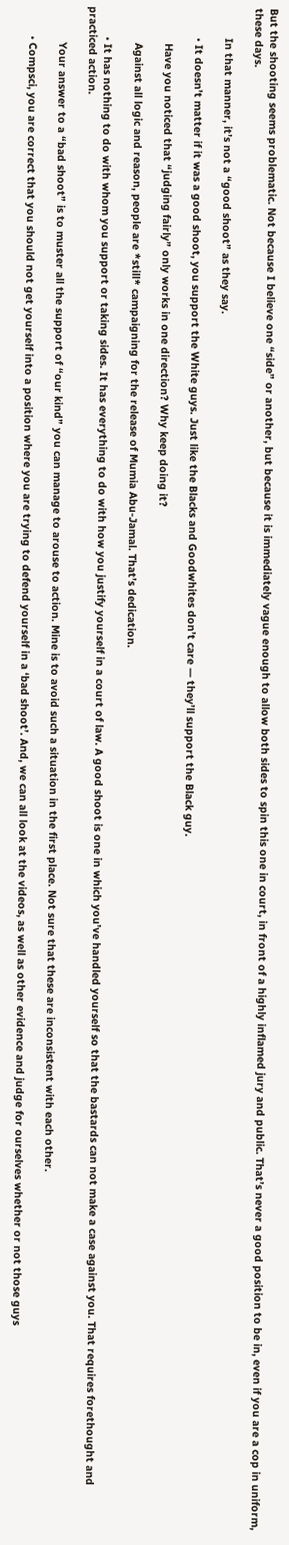But the shooting seems problematic. Not because I believe one “side” or another, but because it is immediately vague enough to allow both sides to spin this one in court, in front of a highly inflamed jury and public. That’s never a good position to be in, even if you are a cop in uniform, these days.

          In that manner, it’s not a “good shoot” as they say.

          • It doesn’t matter if it was a good shoot, you support the White guys. Just like the Blacks and Goodwhites don’t care — they’ll support the Black guy.

            Have you noticed that “judging fairly” only works in one direction? Why keep doing it?

            Against all logic and reason, people are *still* campaigning for the release of Mumia Abu-Jamal. That’s dedication.

          • It has nothing to do with whom you support or taking sides. It has everything to do with how you justify yourself in a court of law. A good shoot is one in which you’ve handled yourself so that the bastards can not make a case against you. That requires forethought and practiced action.

            Your answer to a “bad shoot” is to muster all the support of “our kind” you can manage to arouse to action. Mine is to avoid such a situation in the first place. Not sure that these are inconsistent with each other.

          • Compsci, you are correct that you should not get yourself into a position where you are trying to defend yourself in a ‘bad shoot’. And, we can all look at the videos, as well as other evidence and judge for ourselves whether or not those guys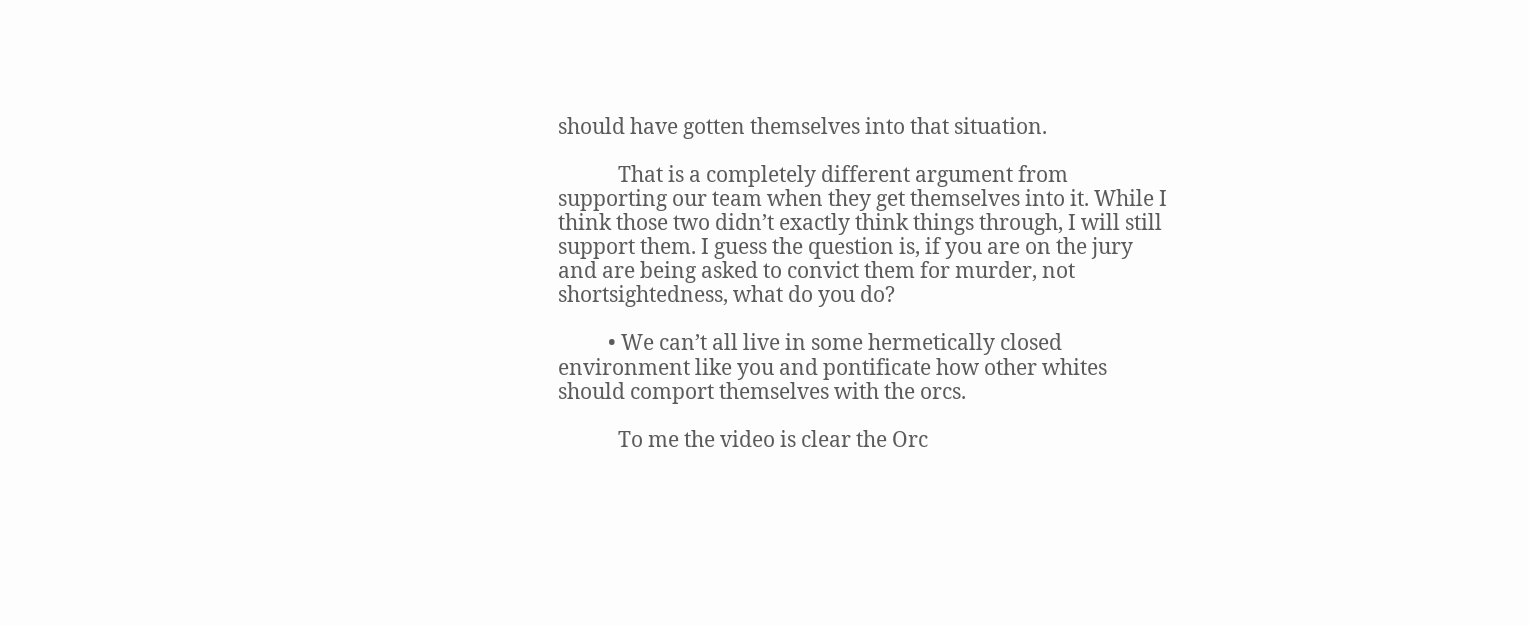should have gotten themselves into that situation.

            That is a completely different argument from supporting our team when they get themselves into it. While I think those two didn’t exactly think things through, I will still support them. I guess the question is, if you are on the jury and are being asked to convict them for murder, not shortsightedness, what do you do?

          • We can’t all live in some hermetically closed environment like you and pontificate how other whites should comport themselves with the orcs.

            To me the video is clear the Orc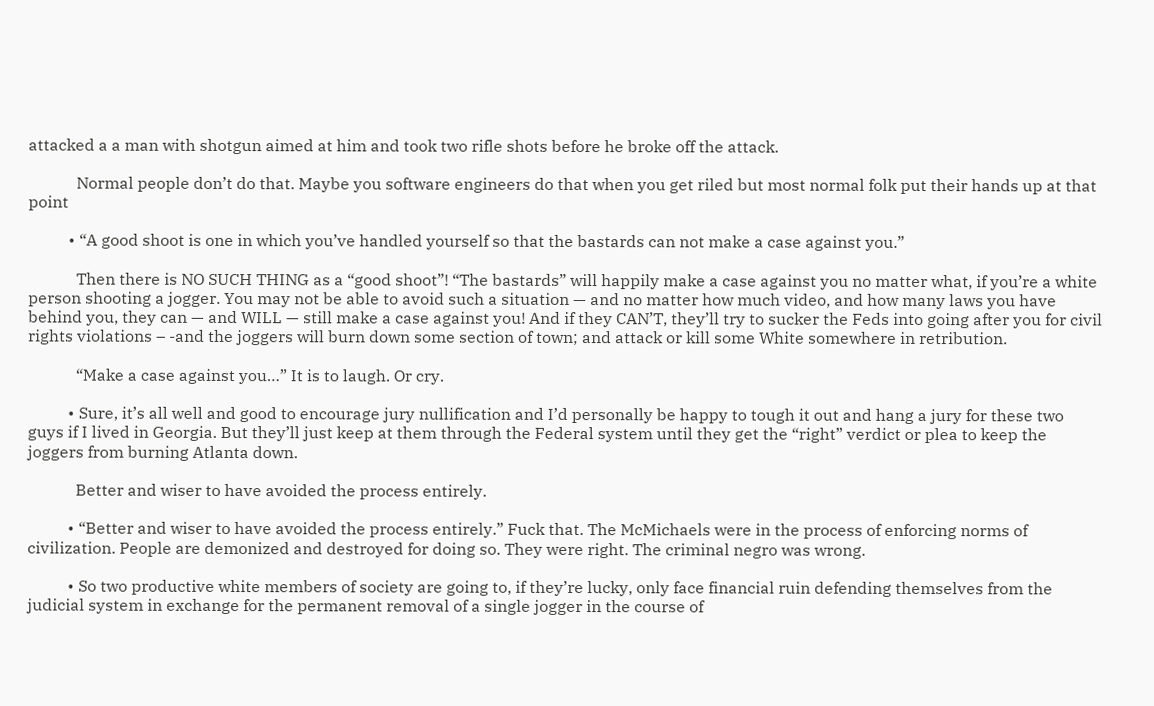attacked a a man with shotgun aimed at him and took two rifle shots before he broke off the attack.

            Normal people don’t do that. Maybe you software engineers do that when you get riled but most normal folk put their hands up at that point

          • “A good shoot is one in which you’ve handled yourself so that the bastards can not make a case against you.”

            Then there is NO SUCH THING as a “good shoot”! “The bastards” will happily make a case against you no matter what, if you’re a white person shooting a jogger. You may not be able to avoid such a situation — and no matter how much video, and how many laws you have behind you, they can — and WILL — still make a case against you! And if they CAN’T, they’ll try to sucker the Feds into going after you for civil rights violations – -and the joggers will burn down some section of town; and attack or kill some White somewhere in retribution.

            “Make a case against you…” It is to laugh. Or cry.

          • Sure, it’s all well and good to encourage jury nullification and I’d personally be happy to tough it out and hang a jury for these two guys if I lived in Georgia. But they’ll just keep at them through the Federal system until they get the “right” verdict or plea to keep the joggers from burning Atlanta down.

            Better and wiser to have avoided the process entirely.

          • “Better and wiser to have avoided the process entirely.” Fuck that. The McMichaels were in the process of enforcing norms of civilization. People are demonized and destroyed for doing so. They were right. The criminal negro was wrong.

          • So two productive white members of society are going to, if they’re lucky, only face financial ruin defending themselves from the judicial system in exchange for the permanent removal of a single jogger in the course of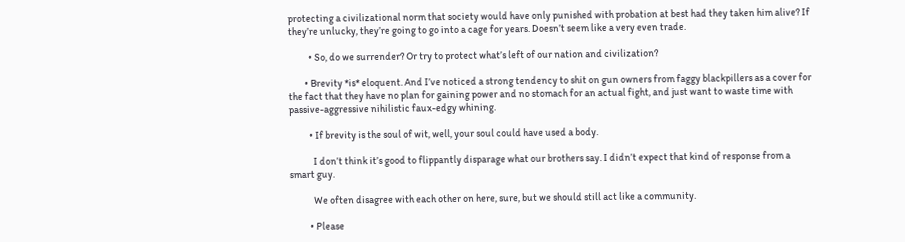protecting a civilizational norm that society would have only punished with probation at best had they taken him alive? If they’re unlucky, they’re going to go into a cage for years. Doesn’t seem like a very even trade.

          • So, do we surrender? Or try to protect what’s left of our nation and civilization?

        • Brevity *is* eloquent. And I’ve noticed a strong tendency to shit on gun owners from faggy blackpillers as a cover for the fact that they have no plan for gaining power and no stomach for an actual fight, and just want to waste time with passive-aggressive nihilistic faux-edgy whining.

          • If brevity is the soul of wit, well, your soul could have used a body.

            I don’t think it’s good to flippantly disparage what our brothers say. I didn’t expect that kind of response from a smart guy.

            We often disagree with each other on here, sure, but we should still act like a community.

          • Please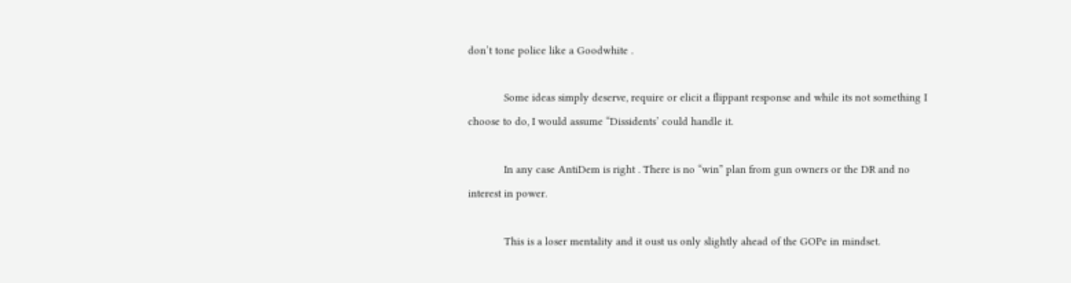don’t tone police like a Goodwhite .

            Some ideas simply deserve, require or elicit a flippant response and while its not something I choose to do, I would assume “Dissidents’ could handle it.

            In any case AntiDem is right . There is no “win” plan from gun owners or the DR and no interest in power.

            This is a loser mentality and it oust us only slightly ahead of the GOPe in mindset.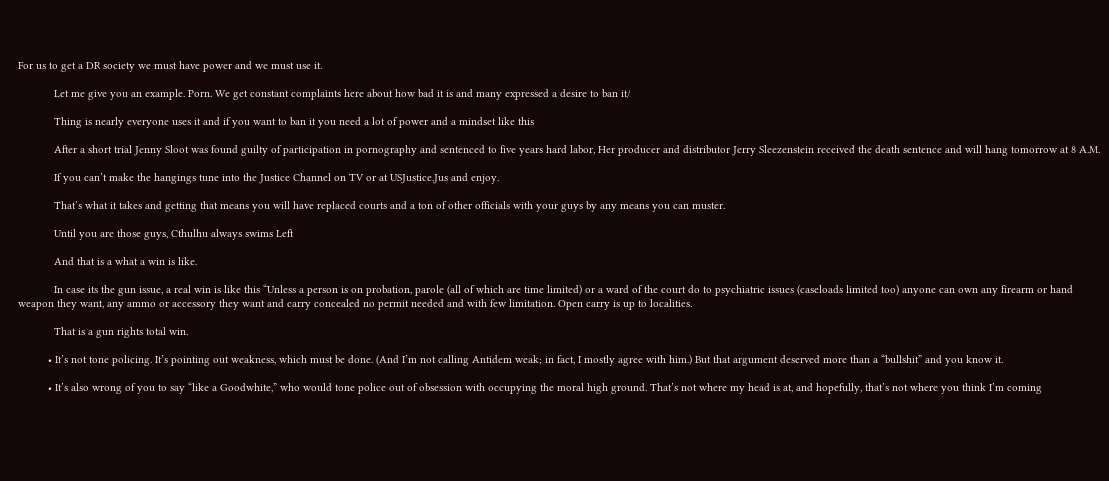For us to get a DR society we must have power and we must use it.

            Let me give you an example. Porn. We get constant complaints here about how bad it is and many expressed a desire to ban it/

            Thing is nearly everyone uses it and if you want to ban it you need a lot of power and a mindset like this

            After a short trial Jenny Sloot was found guilty of participation in pornography and sentenced to five years hard labor, Her producer and distributor Jerry Sleezenstein received the death sentence and will hang tomorrow at 8 A.M.

            If you can’t make the hangings tune into the Justice Channel on TV or at USJustice.Jus and enjoy.

            That’s what it takes and getting that means you will have replaced courts and a ton of other officials with your guys by any means you can muster.

            Until you are those guys, Cthulhu always swims Left

            And that is a what a win is like.

            In case its the gun issue, a real win is like this “Unless a person is on probation, parole (all of which are time limited) or a ward of the court do to psychiatric issues (caseloads limited too) anyone can own any firearm or hand weapon they want, any ammo or accessory they want and carry concealed no permit needed and with few limitation. Open carry is up to localities.

            That is a gun rights total win.

          • It’s not tone policing. It’s pointing out weakness, which must be done. (And I’m not calling Antidem weak; in fact, I mostly agree with him.) But that argument deserved more than a “bullshit” and you know it.

          • It’s also wrong of you to say “like a Goodwhite,” who would tone police out of obsession with occupying the moral high ground. That’s not where my head is at, and hopefully, that’s not where you think I’m coming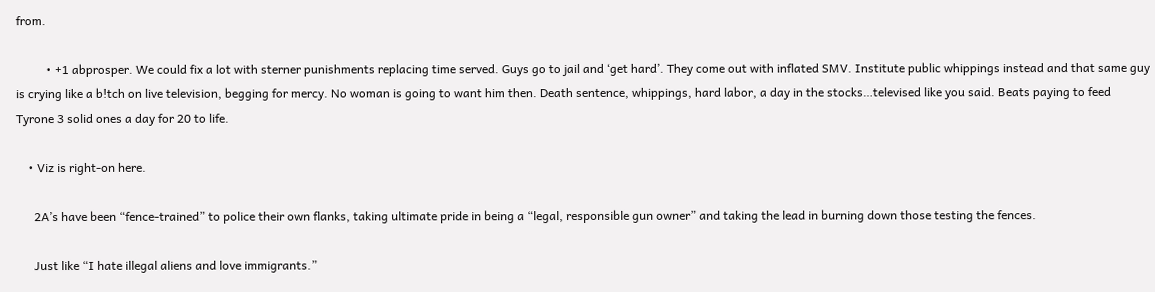from.

          • +1 abprosper. We could fix a lot with sterner punishments replacing time served. Guys go to jail and ‘get hard’. They come out with inflated SMV. Institute public whippings instead and that same guy is crying like a b!tch on live television, begging for mercy. No woman is going to want him then. Death sentence, whippings, hard labor, a day in the stocks…televised like you said. Beats paying to feed Tyrone 3 solid ones a day for 20 to life.

    • Viz is right-on here.

      2A’s have been “fence-trained” to police their own flanks, taking ultimate pride in being a “legal, responsible gun owner” and taking the lead in burning down those testing the fences.

      Just like “I hate illegal aliens and love immigrants.”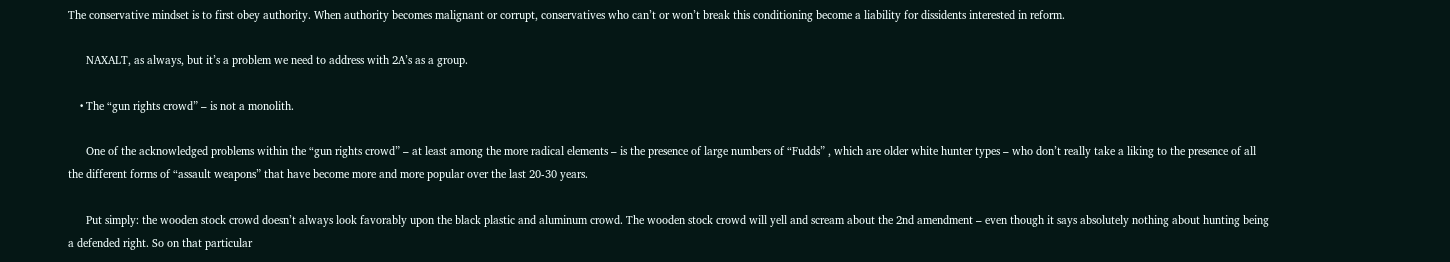The conservative mindset is to first obey authority. When authority becomes malignant or corrupt, conservatives who can’t or won’t break this conditioning become a liability for dissidents interested in reform.

      NAXALT, as always, but it’s a problem we need to address with 2A’s as a group.

    • The “gun rights crowd” – is not a monolith.

      One of the acknowledged problems within the “gun rights crowd” – at least among the more radical elements – is the presence of large numbers of “Fudds” , which are older white hunter types – who don’t really take a liking to the presence of all the different forms of “assault weapons” that have become more and more popular over the last 20-30 years.

      Put simply: the wooden stock crowd doesn’t always look favorably upon the black plastic and aluminum crowd. The wooden stock crowd will yell and scream about the 2nd amendment – even though it says absolutely nothing about hunting being a defended right. So on that particular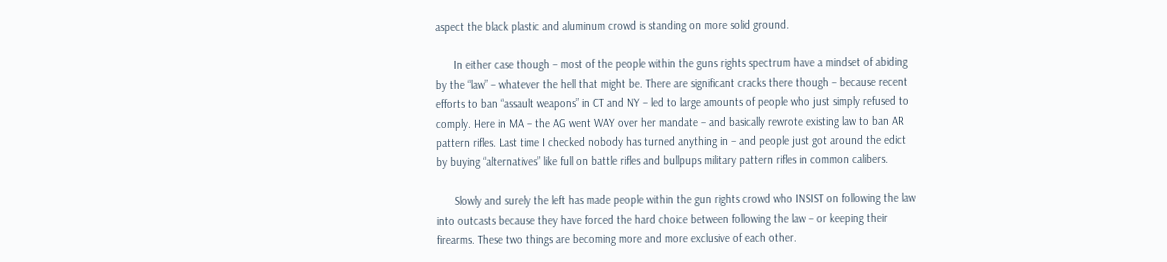aspect the black plastic and aluminum crowd is standing on more solid ground.

      In either case though – most of the people within the guns rights spectrum have a mindset of abiding by the “law” – whatever the hell that might be. There are significant cracks there though – because recent efforts to ban “assault weapons” in CT and NY – led to large amounts of people who just simply refused to comply. Here in MA – the AG went WAY over her mandate – and basically rewrote existing law to ban AR pattern rifles. Last time I checked nobody has turned anything in – and people just got around the edict by buying “alternatives” like full on battle rifles and bullpups military pattern rifles in common calibers.

      Slowly and surely the left has made people within the gun rights crowd who INSIST on following the law into outcasts because they have forced the hard choice between following the law – or keeping their firearms. These two things are becoming more and more exclusive of each other.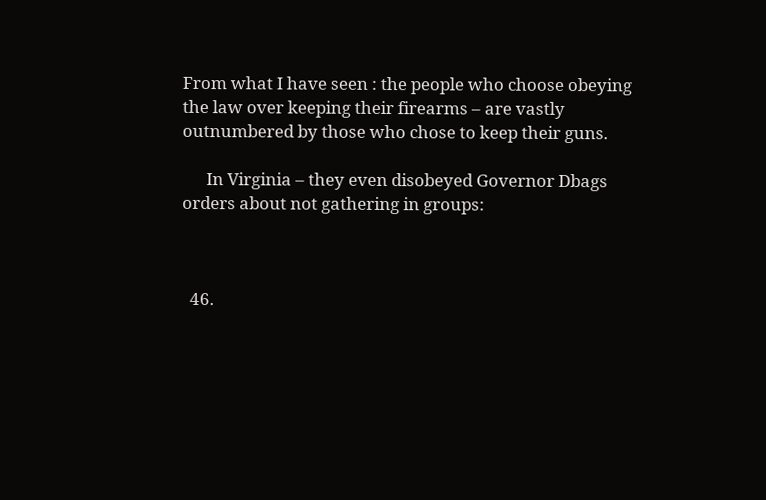From what I have seen : the people who choose obeying the law over keeping their firearms – are vastly outnumbered by those who chose to keep their guns.

      In Virginia – they even disobeyed Governor Dbags orders about not gathering in groups:



  46.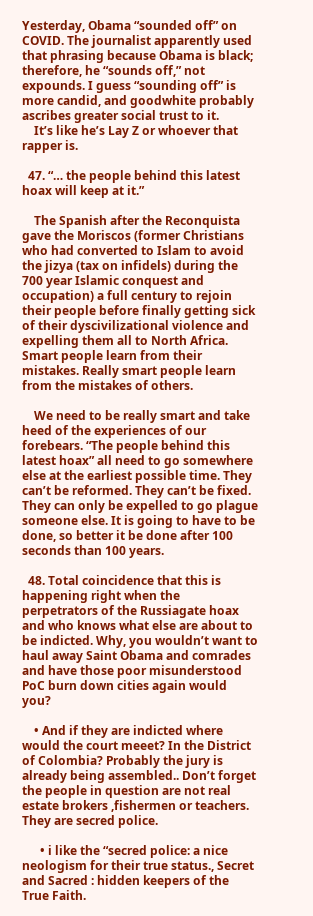Yesterday, Obama “sounded off” on COVID. The journalist apparently used that phrasing because Obama is black; therefore, he “sounds off,” not expounds. I guess “sounding off” is more candid, and goodwhite probably ascribes greater social trust to it.
    It’s like he’s Lay Z or whoever that rapper is.

  47. “… the people behind this latest hoax will keep at it.”

    The Spanish after the Reconquista gave the Moriscos (former Christians who had converted to Islam to avoid the jizya (tax on infidels) during the 700 year Islamic conquest and occupation) a full century to rejoin their people before finally getting sick of their dyscivilizational violence and expelling them all to North Africa. Smart people learn from their mistakes. Really smart people learn from the mistakes of others.

    We need to be really smart and take heed of the experiences of our forebears. “The people behind this latest hoax” all need to go somewhere else at the earliest possible time. They can’t be reformed. They can’t be fixed. They can only be expelled to go plague someone else. It is going to have to be done, so better it be done after 100 seconds than 100 years.

  48. Total coincidence that this is happening right when the perpetrators of the Russiagate hoax and who knows what else are about to be indicted. Why, you wouldn’t want to haul away Saint Obama and comrades and have those poor misunderstood PoC burn down cities again would you?

    • And if they are indicted where would the court meeet? In the District of Colombia? Probably the jury is already being assembled.. Don’t forget the people in question are not real estate brokers ,fishermen or teachers. They are secred police.

      • i like the “secred police: a nice neologism for their true status., Secret and Sacred : hidden keepers of the True Faith.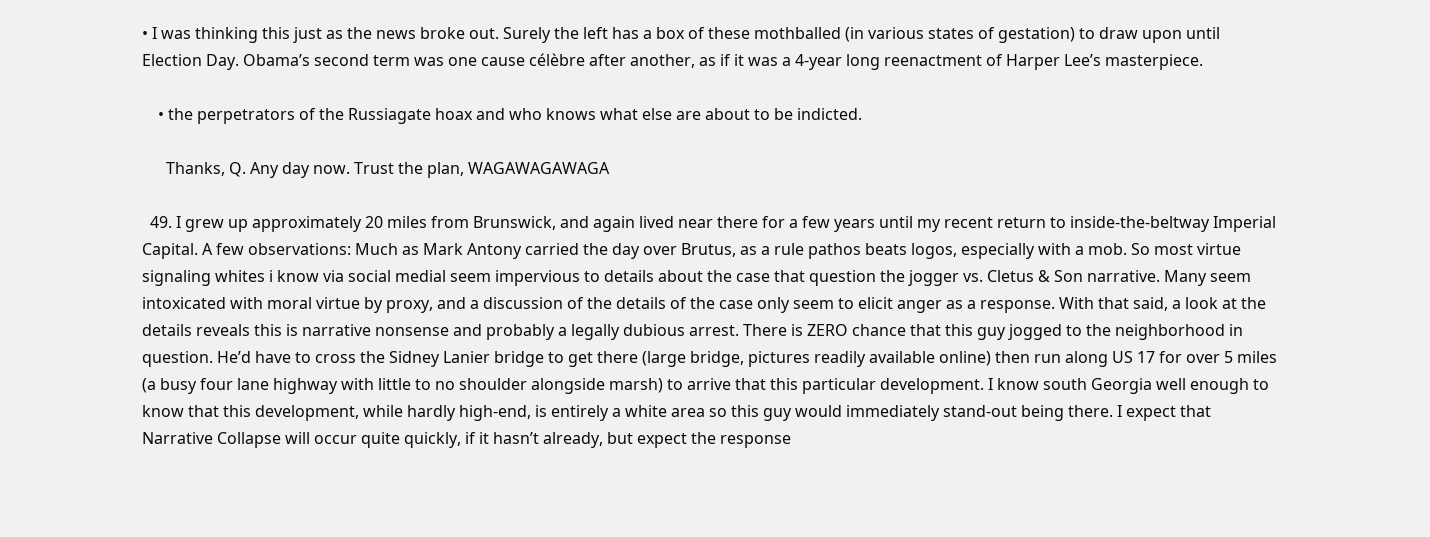• I was thinking this just as the news broke out. Surely the left has a box of these mothballed (in various states of gestation) to draw upon until Election Day. Obama’s second term was one cause célèbre after another, as if it was a 4-year long reenactment of Harper Lee’s masterpiece.

    • the perpetrators of the Russiagate hoax and who knows what else are about to be indicted.

      Thanks, Q. Any day now. Trust the plan, WAGAWAGAWAGA

  49. I grew up approximately 20 miles from Brunswick, and again lived near there for a few years until my recent return to inside-the-beltway Imperial Capital. A few observations: Much as Mark Antony carried the day over Brutus, as a rule pathos beats logos, especially with a mob. So most virtue signaling whites i know via social medial seem impervious to details about the case that question the jogger vs. Cletus & Son narrative. Many seem intoxicated with moral virtue by proxy, and a discussion of the details of the case only seem to elicit anger as a response. With that said, a look at the details reveals this is narrative nonsense and probably a legally dubious arrest. There is ZERO chance that this guy jogged to the neighborhood in question. He’d have to cross the Sidney Lanier bridge to get there (large bridge, pictures readily available online) then run along US 17 for over 5 miles (a busy four lane highway with little to no shoulder alongside marsh) to arrive that this particular development. I know south Georgia well enough to know that this development, while hardly high-end, is entirely a white area so this guy would immediately stand-out being there. I expect that Narrative Collapse will occur quite quickly, if it hasn’t already, but expect the response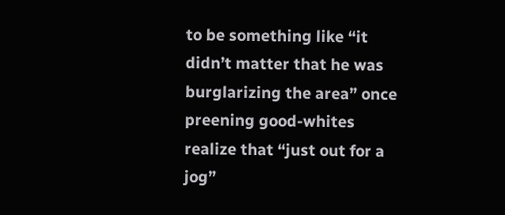to be something like “it didn’t matter that he was burglarizing the area” once preening good-whites realize that “just out for a jog”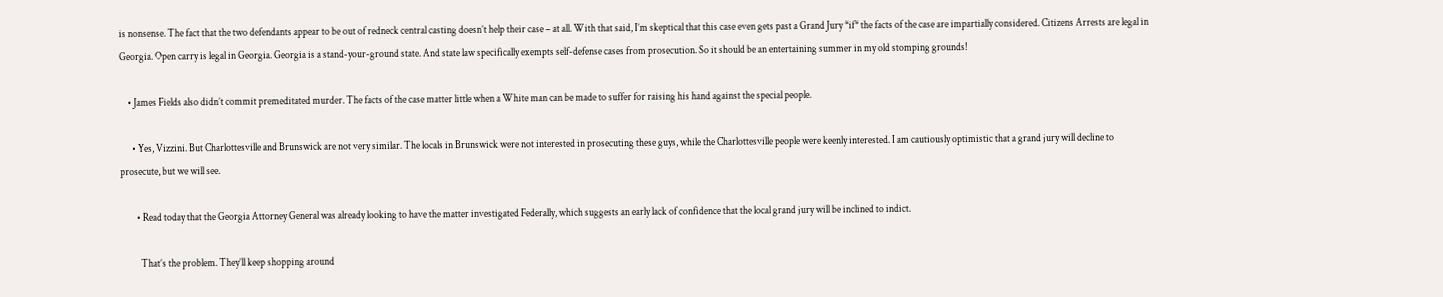is nonsense. The fact that the two defendants appear to be out of redneck central casting doesn’t help their case – at all. With that said, I’m skeptical that this case even gets past a Grand Jury *if* the facts of the case are impartially considered. Citizens Arrests are legal in Georgia. Open carry is legal in Georgia. Georgia is a stand-your-ground state. And state law specifically exempts self-defense cases from prosecution. So it should be an entertaining summer in my old stomping grounds!

    • James Fields also didn’t commit premeditated murder. The facts of the case matter little when a White man can be made to suffer for raising his hand against the special people.

      • Yes, Vizzini. But Charlottesville and Brunswick are not very similar. The locals in Brunswick were not interested in prosecuting these guys, while the Charlottesville people were keenly interested. I am cautiously optimistic that a grand jury will decline to prosecute, but we will see.

        • Read today that the Georgia Attorney General was already looking to have the matter investigated Federally, which suggests an early lack of confidence that the local grand jury will be inclined to indict.

          That’s the problem. They’ll keep shopping around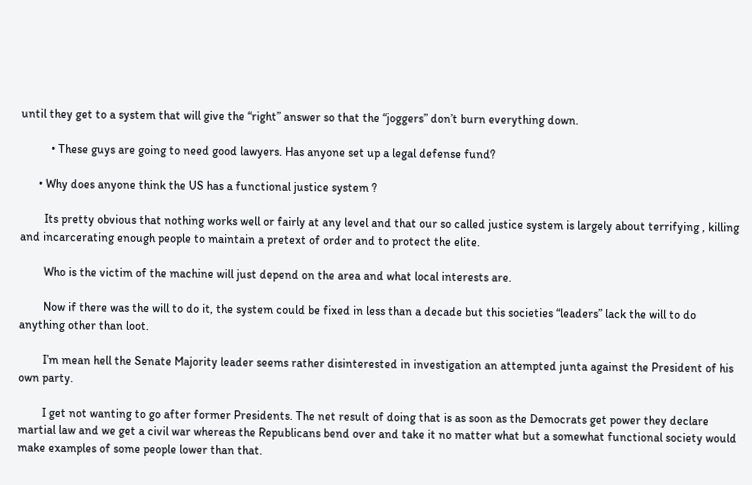until they get to a system that will give the “right” answer so that the “joggers” don’t burn everything down.

          • These guys are going to need good lawyers. Has anyone set up a legal defense fund?

      • Why does anyone think the US has a functional justice system ?

        Its pretty obvious that nothing works well or fairly at any level and that our so called justice system is largely about terrifying , killing and incarcerating enough people to maintain a pretext of order and to protect the elite.

        Who is the victim of the machine will just depend on the area and what local interests are.

        Now if there was the will to do it, the system could be fixed in less than a decade but this societies “leaders” lack the will to do anything other than loot.

        I’m mean hell the Senate Majority leader seems rather disinterested in investigation an attempted junta against the President of his own party.

        I get not wanting to go after former Presidents. The net result of doing that is as soon as the Democrats get power they declare martial law and we get a civil war whereas the Republicans bend over and take it no matter what but a somewhat functional society would make examples of some people lower than that.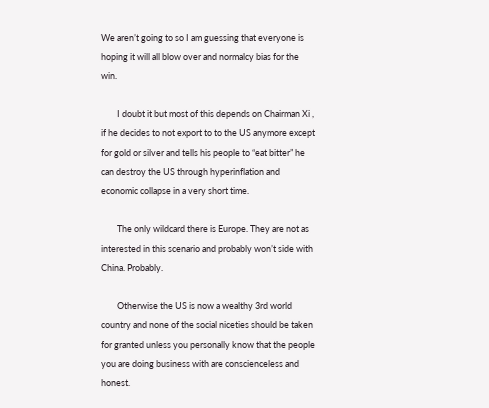We aren’t going to so I am guessing that everyone is hoping it will all blow over and normalcy bias for the win.

        I doubt it but most of this depends on Chairman Xi , if he decides to not export to to the US anymore except for gold or silver and tells his people to “eat bitter” he can destroy the US through hyperinflation and economic collapse in a very short time.

        The only wildcard there is Europe. They are not as interested in this scenario and probably won’t side with China. Probably.

        Otherwise the US is now a wealthy 3rd world country and none of the social niceties should be taken for granted unless you personally know that the people you are doing business with are conscienceless and honest.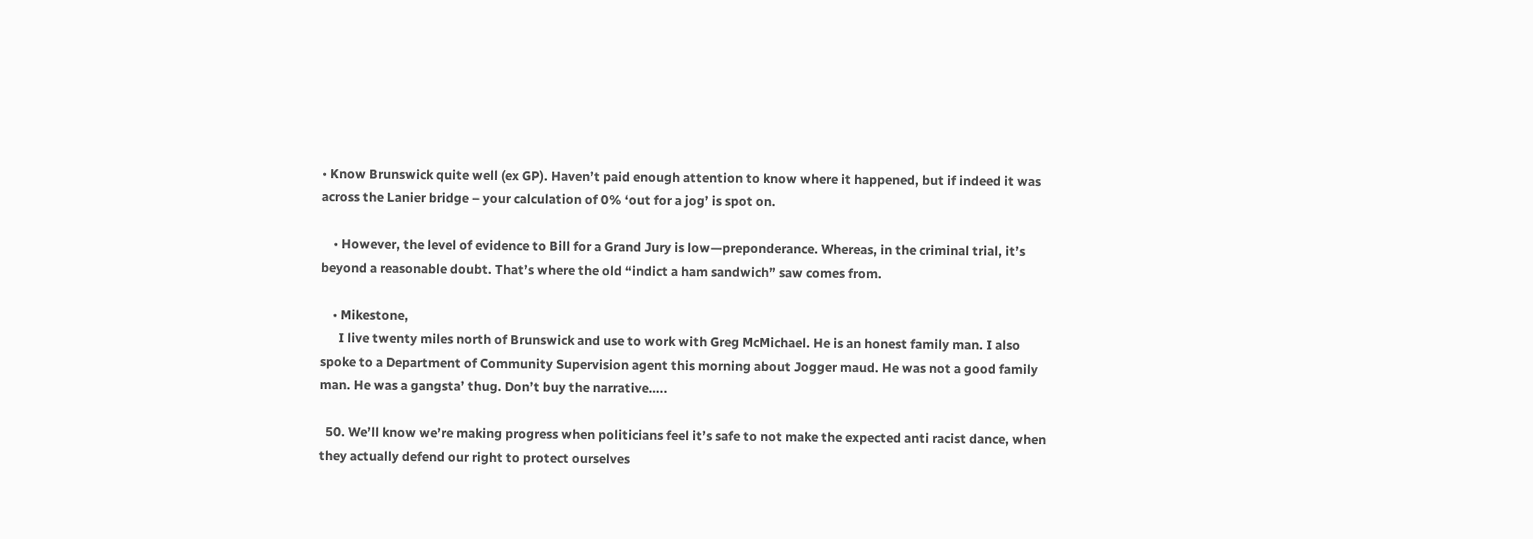• Know Brunswick quite well (ex GP). Haven’t paid enough attention to know where it happened, but if indeed it was across the Lanier bridge – your calculation of 0% ‘out for a jog’ is spot on.

    • However, the level of evidence to Bill for a Grand Jury is low—preponderance. Whereas, in the criminal trial, it’s beyond a reasonable doubt. That’s where the old “indict a ham sandwich” saw comes from.

    • Mikestone,
      I live twenty miles north of Brunswick and use to work with Greg McMichael. He is an honest family man. I also spoke to a Department of Community Supervision agent this morning about Jogger maud. He was not a good family man. He was a gangsta’ thug. Don’t buy the narrative…..

  50. We’ll know we’re making progress when politicians feel it’s safe to not make the expected anti racist dance, when they actually defend our right to protect ourselves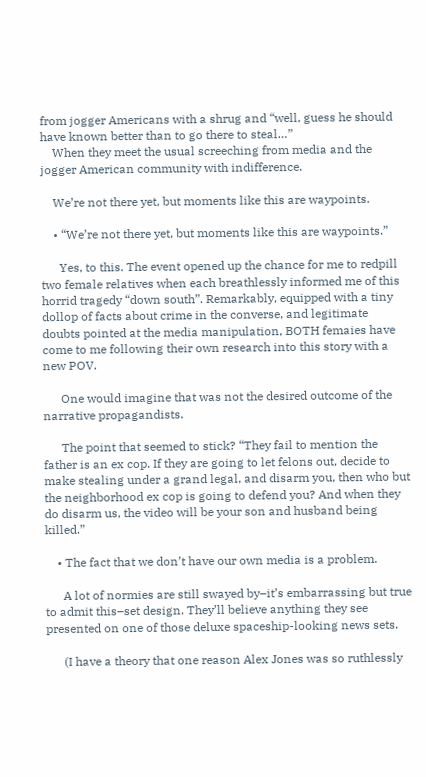from jogger Americans with a shrug and “well, guess he should have known better than to go there to steal…”
    When they meet the usual screeching from media and the jogger American community with indifference.

    We’re not there yet, but moments like this are waypoints.

    • “We’re not there yet, but moments like this are waypoints.”

      Yes, to this. The event opened up the chance for me to redpill two female relatives when each breathlessly informed me of this horrid tragedy “down south”. Remarkably, equipped with a tiny dollop of facts about crime in the converse, and legitimate doubts pointed at the media manipulation, BOTH femaies have come to me following their own research into this story with a new POV.

      One would imagine that was not the desired outcome of the narrative propagandists.

      The point that seemed to stick? “They fail to mention the father is an ex cop. If they are going to let felons out, decide to make stealing under a grand legal, and disarm you, then who but the neighborhood ex cop is going to defend you? And when they do disarm us, the video will be your son and husband being killed.”

    • The fact that we don’t have our own media is a problem.

      A lot of normies are still swayed by–it’s embarrassing but true to admit this–set design. They’ll believe anything they see presented on one of those deluxe spaceship-looking news sets.

      (I have a theory that one reason Alex Jones was so ruthlessly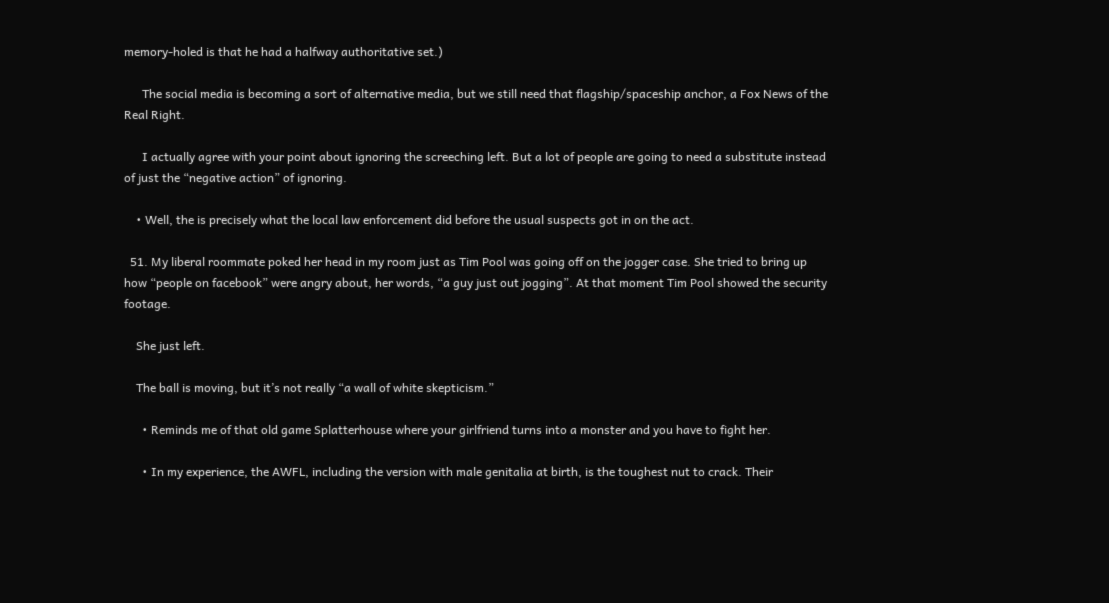memory-holed is that he had a halfway authoritative set.)

      The social media is becoming a sort of alternative media, but we still need that flagship/spaceship anchor, a Fox News of the Real Right.

      I actually agree with your point about ignoring the screeching left. But a lot of people are going to need a substitute instead of just the “negative action” of ignoring.

    • Well, the is precisely what the local law enforcement did before the usual suspects got in on the act.

  51. My liberal roommate poked her head in my room just as Tim Pool was going off on the jogger case. She tried to bring up how “people on facebook” were angry about, her words, “a guy just out jogging”. At that moment Tim Pool showed the security footage.

    She just left.

    The ball is moving, but it’s not really “a wall of white skepticism.”

      • Reminds me of that old game Splatterhouse where your girlfriend turns into a monster and you have to fight her.

      • In my experience, the AWFL, including the version with male genitalia at birth, is the toughest nut to crack. Their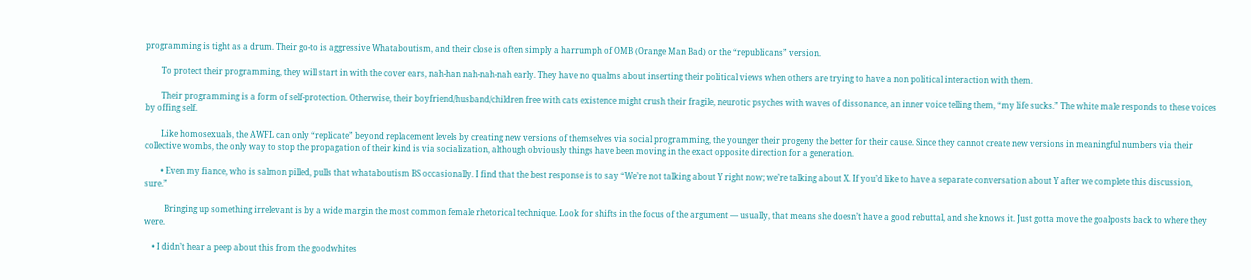programming is tight as a drum. Their go-to is aggressive Whataboutism, and their close is often simply a harrumph of OMB (Orange Man Bad) or the “republicans” version.

        To protect their programming, they will start in with the cover ears, nah-han nah-nah-nah early. They have no qualms about inserting their political views when others are trying to have a non political interaction with them.

        Their programming is a form of self-protection. Otherwise, their boyfriend/husband/children free with cats existence might crush their fragile, neurotic psyches with waves of dissonance, an inner voice telling them, “my life sucks.” The white male responds to these voices by offing self.

        Like homosexuals, the AWFL can only “replicate” beyond replacement levels by creating new versions of themselves via social programming, the younger their progeny the better for their cause. Since they cannot create new versions in meaningful numbers via their collective wombs, the only way to stop the propagation of their kind is via socialization, although obviously things have been moving in the exact opposite direction for a generation.

        • Even my fiance, who is salmon pilled, pulls that whataboutism BS occasionally. I find that the best response is to say “We’re not talking about Y right now; we’re talking about X. If you’d like to have a separate conversation about Y after we complete this discussion, sure.”

          Bringing up something irrelevant is by a wide margin the most common female rhetorical technique. Look for shifts in the focus of the argument — usually, that means she doesn’t have a good rebuttal, and she knows it. Just gotta move the goalposts back to where they were.

    • I didn’t hear a peep about this from the goodwhites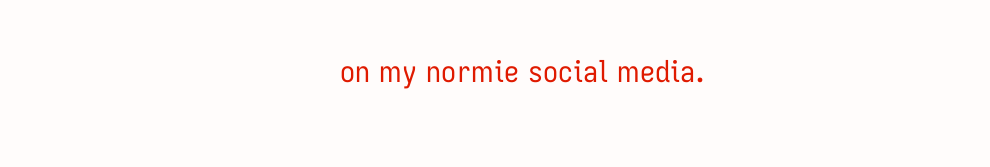on my normie social media.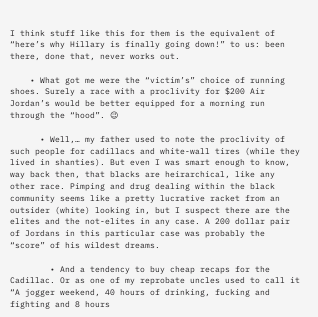I think stuff like this for them is the equivalent of “here’s why Hillary is finally going down!” to us: been there, done that, never works out.

    • What got me were the “victim’s” choice of running shoes. Surely a race with a proclivity for $200 Air Jordan’s would be better equipped for a morning run through the “hood”. 😉

      • Well,… my father used to note the proclivity of such people for cadillacs and white-wall tires (while they lived in shanties). But even I was smart enough to know, way back then, that blacks are heirarchical, like any other race. Pimping and drug dealing within the black community seems like a pretty lucrative racket from an outsider (white) looking in, but I suspect there are the elites and the not-elites in any case. A 200 dollar pair of Jordans in this particular case was probably the “score” of his wildest dreams.

        • And a tendency to buy cheap recaps for the Cadillac. Or as one of my reprobate uncles used to call it “A jogger weekend, 40 hours of drinking, fucking and fighting and 8 hours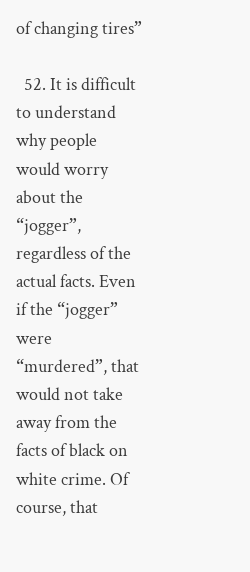of changing tires”

  52. It is difficult to understand why people would worry about the “jogger”, regardless of the actual facts. Even if the “jogger” were “murdered”, that would not take away from the facts of black on white crime. Of course, that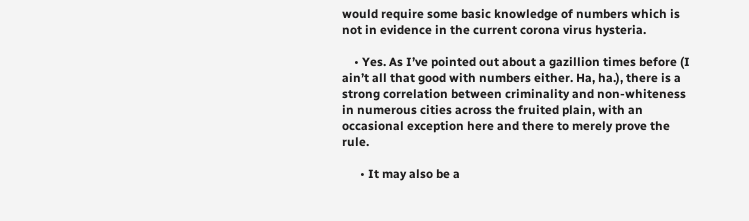would require some basic knowledge of numbers which is not in evidence in the current corona virus hysteria.

    • Yes. As I’ve pointed out about a gazillion times before (I ain’t all that good with numbers either. Ha, ha.), there is a strong correlation between criminality and non-whiteness in numerous cities across the fruited plain, with an occasional exception here and there to merely prove the rule.

      • It may also be a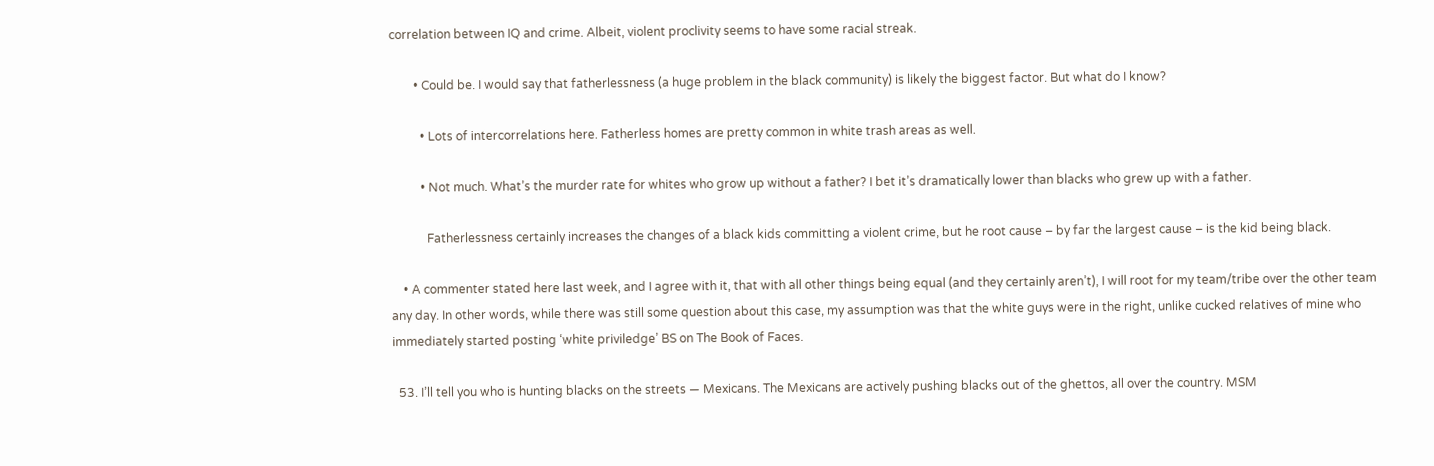correlation between IQ and crime. Albeit, violent proclivity seems to have some racial streak.

        • Could be. I would say that fatherlessness (a huge problem in the black community) is likely the biggest factor. But what do I know?

          • Lots of intercorrelations here. Fatherless homes are pretty common in white trash areas as well.

          • Not much. What’s the murder rate for whites who grow up without a father? I bet it’s dramatically lower than blacks who grew up with a father.

            Fatherlessness certainly increases the changes of a black kids committing a violent crime, but he root cause – by far the largest cause – is the kid being black.

    • A commenter stated here last week, and I agree with it, that with all other things being equal (and they certainly aren’t), I will root for my team/tribe over the other team any day. In other words, while there was still some question about this case, my assumption was that the white guys were in the right, unlike cucked relatives of mine who immediately started posting ‘white priviledge’ BS on The Book of Faces.

  53. I’ll tell you who is hunting blacks on the streets — Mexicans. The Mexicans are actively pushing blacks out of the ghettos, all over the country. MSM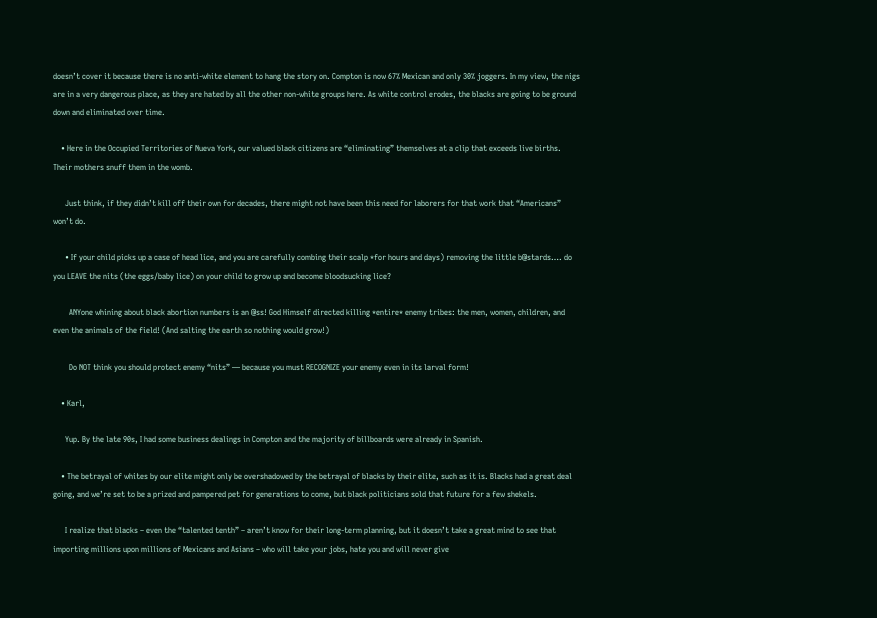doesn’t cover it because there is no anti-white element to hang the story on. Compton is now 67% Mexican and only 30% joggers. In my view, the nigs are in a very dangerous place, as they are hated by all the other non-white groups here. As white control erodes, the blacks are going to be ground down and eliminated over time.

    • Here in the Occupied Territories of Nueva York, our valued black citizens are “eliminating” themselves at a clip that exceeds live births. Their mothers snuff them in the womb.

      Just think, if they didn’t kill off their own for decades, there might not have been this need for laborers for that work that “Americans” won’t do.

      • If your child picks up a case of head lice, and you are carefully combing their scalp *for hours and days) removing the little b@stards…. do you LEAVE the nits (the eggs/baby lice) on your child to grow up and become bloodsucking lice?

        ANYone whining about black abortion numbers is an @ss! God Himself directed killing *entire* enemy tribes: the men, women, children, and even the animals of the field! (And salting the earth so nothing would grow!)

        Do NOT think you should protect enemy “nits” — because you must RECOGNIZE your enemy even in its larval form!

    • Karl,

      Yup. By the late 90s, I had some business dealings in Compton and the majority of billboards were already in Spanish.

    • The betrayal of whites by our elite might only be overshadowed by the betrayal of blacks by their elite, such as it is. Blacks had a great deal going, and we’re set to be a prized and pampered pet for generations to come, but black politicians sold that future for a few shekels.

      I realize that blacks – even the “talented tenth” – aren’t know for their long-term planning, but it doesn’t take a great mind to see that importing millions upon millions of Mexicans and Asians – who will take your jobs, hate you and will never give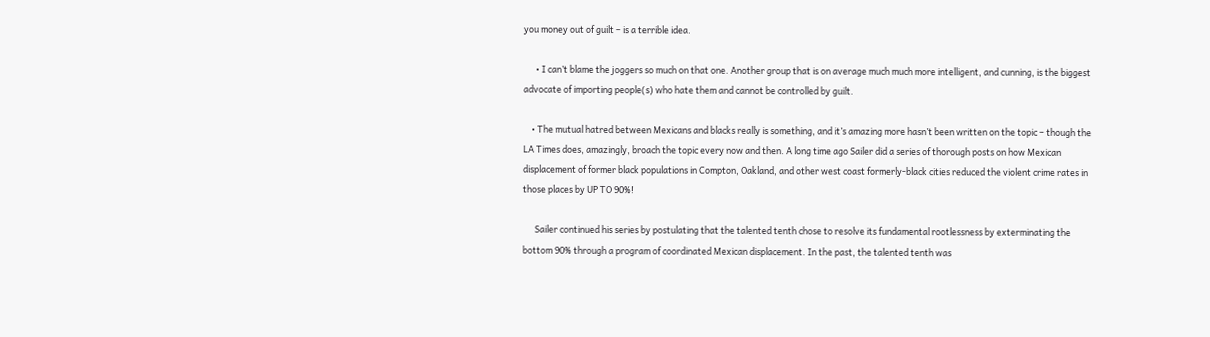you money out of guilt – is a terrible idea.

      • I can’t blame the joggers so much on that one. Another group that is on average much much more intelligent, and cunning, is the biggest advocate of importing people(s) who hate them and cannot be controlled by guilt.

    • The mutual hatred between Mexicans and blacks really is something, and it’s amazing more hasn’t been written on the topic – though the LA Times does, amazingly, broach the topic every now and then. A long time ago Sailer did a series of thorough posts on how Mexican displacement of former black populations in Compton, Oakland, and other west coast formerly-black cities reduced the violent crime rates in those places by UP TO 90%!

      Sailer continued his series by postulating that the talented tenth chose to resolve its fundamental rootlessness by exterminating the bottom 90% through a program of coordinated Mexican displacement. In the past, the talented tenth was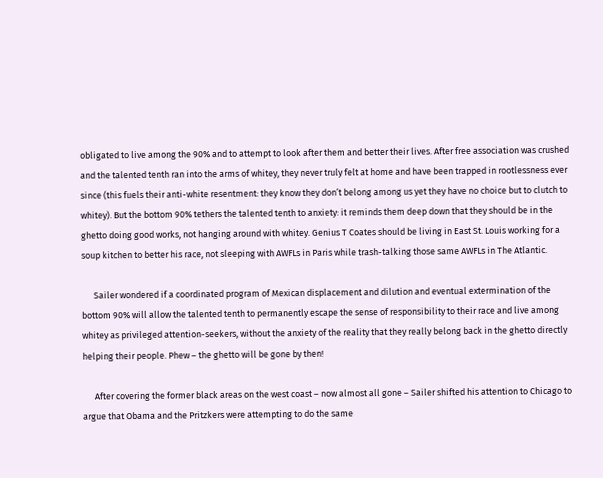obligated to live among the 90% and to attempt to look after them and better their lives. After free association was crushed and the talented tenth ran into the arms of whitey, they never truly felt at home and have been trapped in rootlessness ever since (this fuels their anti-white resentment: they know they don’t belong among us yet they have no choice but to clutch to whitey). But the bottom 90% tethers the talented tenth to anxiety: it reminds them deep down that they should be in the ghetto doing good works, not hanging around with whitey. Genius T Coates should be living in East St. Louis working for a soup kitchen to better his race, not sleeping with AWFLs in Paris while trash-talking those same AWFLs in The Atlantic.

      Sailer wondered if a coordinated program of Mexican displacement and dilution and eventual extermination of the bottom 90% will allow the talented tenth to permanently escape the sense of responsibility to their race and live among whitey as privileged attention-seekers, without the anxiety of the reality that they really belong back in the ghetto directly helping their people. Phew – the ghetto will be gone by then!

      After covering the former black areas on the west coast – now almost all gone – Sailer shifted his attention to Chicago to argue that Obama and the Pritzkers were attempting to do the same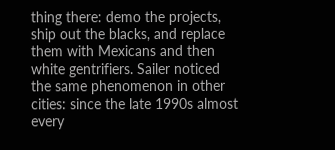thing there: demo the projects, ship out the blacks, and replace them with Mexicans and then white gentrifiers. Sailer noticed the same phenomenon in other cities: since the late 1990s almost every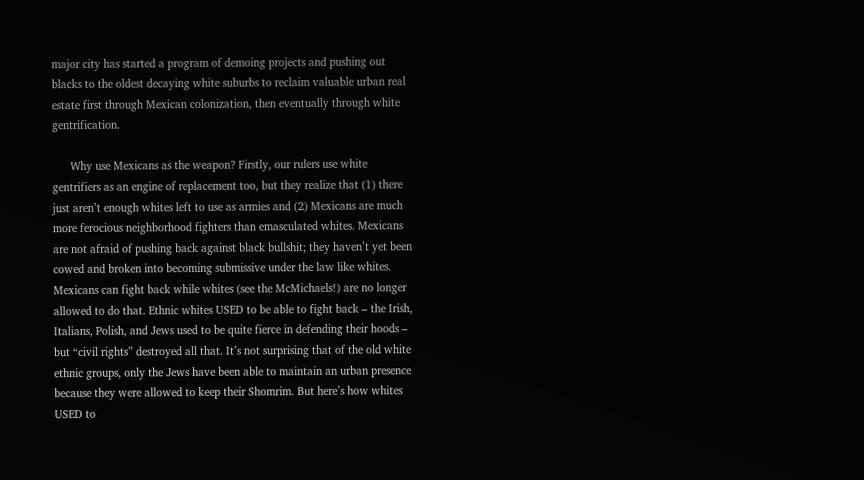major city has started a program of demoing projects and pushing out blacks to the oldest decaying white suburbs to reclaim valuable urban real estate first through Mexican colonization, then eventually through white gentrification.

      Why use Mexicans as the weapon? Firstly, our rulers use white gentrifiers as an engine of replacement too, but they realize that (1) there just aren’t enough whites left to use as armies and (2) Mexicans are much more ferocious neighborhood fighters than emasculated whites. Mexicans are not afraid of pushing back against black bullshit; they haven’t yet been cowed and broken into becoming submissive under the law like whites. Mexicans can fight back while whites (see the McMichaels!) are no longer allowed to do that. Ethnic whites USED to be able to fight back – the Irish, Italians, Polish, and Jews used to be quite fierce in defending their hoods – but “civil rights” destroyed all that. It’s not surprising that of the old white ethnic groups, only the Jews have been able to maintain an urban presence because they were allowed to keep their Shomrim. But here’s how whites USED to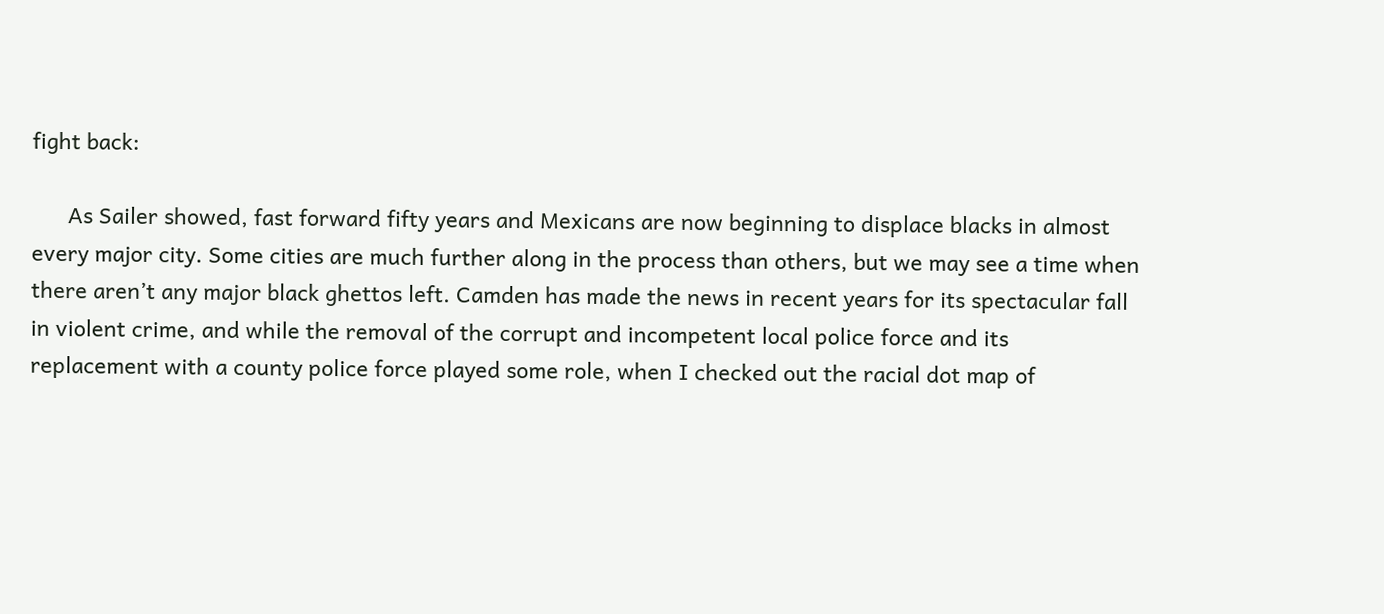fight back:

      As Sailer showed, fast forward fifty years and Mexicans are now beginning to displace blacks in almost every major city. Some cities are much further along in the process than others, but we may see a time when there aren’t any major black ghettos left. Camden has made the news in recent years for its spectacular fall in violent crime, and while the removal of the corrupt and incompetent local police force and its replacement with a county police force played some role, when I checked out the racial dot map of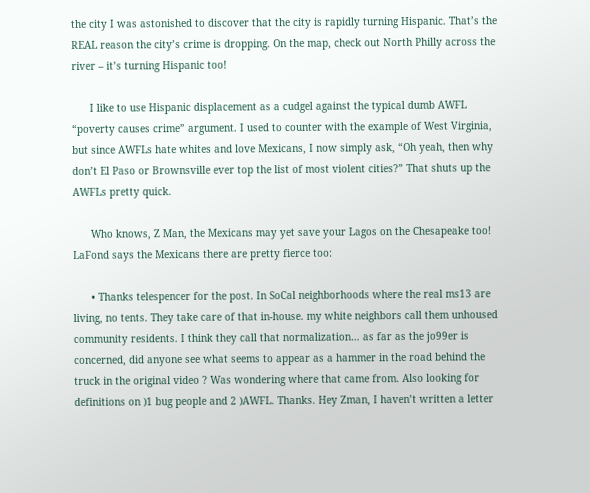the city I was astonished to discover that the city is rapidly turning Hispanic. That’s the REAL reason the city’s crime is dropping. On the map, check out North Philly across the river – it’s turning Hispanic too!

      I like to use Hispanic displacement as a cudgel against the typical dumb AWFL “poverty causes crime” argument. I used to counter with the example of West Virginia, but since AWFLs hate whites and love Mexicans, I now simply ask, “Oh yeah, then why don’t El Paso or Brownsville ever top the list of most violent cities?” That shuts up the AWFLs pretty quick.

      Who knows, Z Man, the Mexicans may yet save your Lagos on the Chesapeake too! LaFond says the Mexicans there are pretty fierce too:

      • Thanks telespencer for the post. In SoCal neighborhoods where the real ms13 are living, no tents. They take care of that in-house. my white neighbors call them unhoused community residents. I think they call that normalization… as far as the jo99er is concerned, did anyone see what seems to appear as a hammer in the road behind the truck in the original video ? Was wondering where that came from. Also looking for definitions on )1 bug people and 2 )AWFL. Thanks. Hey Zman, I haven’t written a letter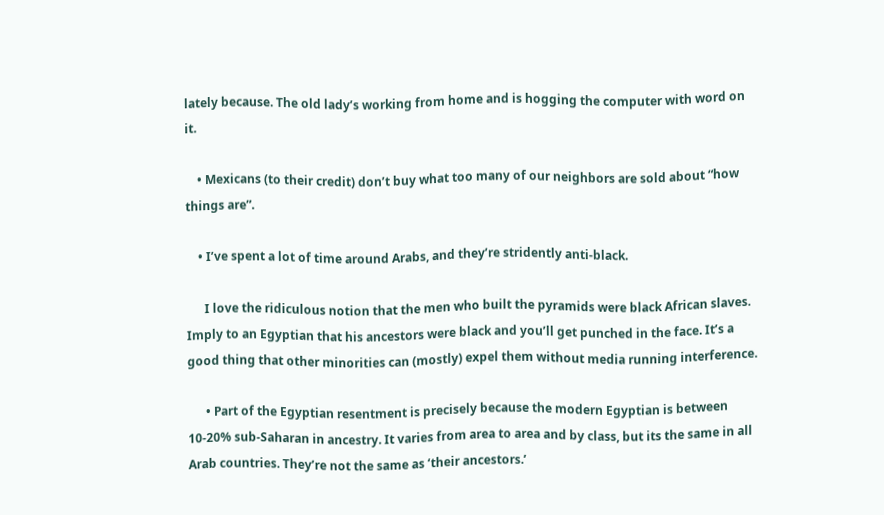lately because. The old lady’s working from home and is hogging the computer with word on it.

    • Mexicans (to their credit) don’t buy what too many of our neighbors are sold about “how things are”.

    • I’ve spent a lot of time around Arabs, and they’re stridently anti-black.

      I love the ridiculous notion that the men who built the pyramids were black African slaves. Imply to an Egyptian that his ancestors were black and you’ll get punched in the face. It’s a good thing that other minorities can (mostly) expel them without media running interference.

      • Part of the Egyptian resentment is precisely because the modern Egyptian is between 10-20% sub-Saharan in ancestry. It varies from area to area and by class, but its the same in all Arab countries. They’re not the same as ‘their ancestors.’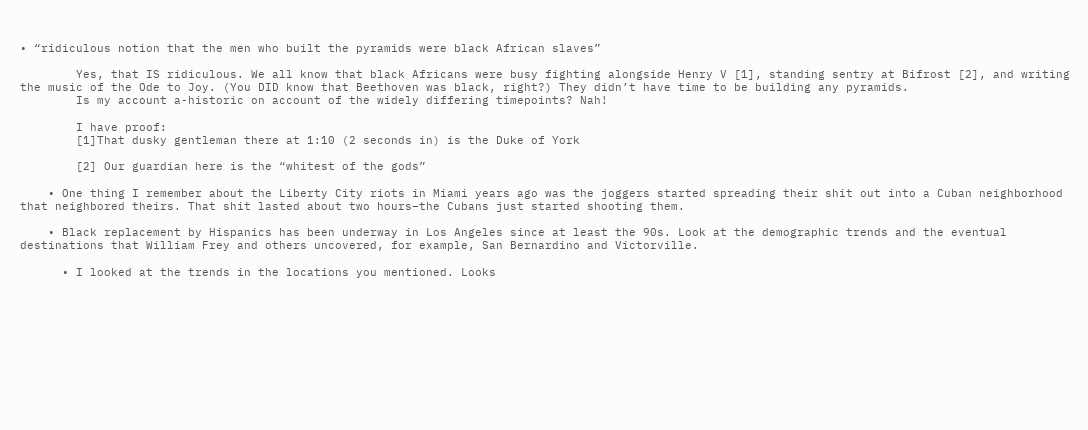• “ridiculous notion that the men who built the pyramids were black African slaves”

        Yes, that IS ridiculous. We all know that black Africans were busy fighting alongside Henry V [1], standing sentry at Bifrost [2], and writing the music of the Ode to Joy. (You DID know that Beethoven was black, right?) They didn’t have time to be building any pyramids.
        Is my account a-historic on account of the widely differing timepoints? Nah!

        I have proof:
        [1]That dusky gentleman there at 1:10 (2 seconds in) is the Duke of York

        [2] Our guardian here is the “whitest of the gods”

    • One thing I remember about the Liberty City riots in Miami years ago was the joggers started spreading their shit out into a Cuban neighborhood that neighbored theirs. That shit lasted about two hours–the Cubans just started shooting them.

    • Black replacement by Hispanics has been underway in Los Angeles since at least the 90s. Look at the demographic trends and the eventual destinations that William Frey and others uncovered, for example, San Bernardino and Victorville.

      • I looked at the trends in the locations you mentioned. Looks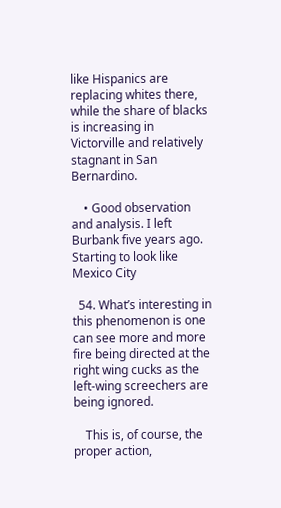like Hispanics are replacing whites there, while the share of blacks is increasing in Victorville and relatively stagnant in San Bernardino.

    • Good observation and analysis. I left Burbank five years ago. Starting to look like Mexico City

  54. What’s interesting in this phenomenon is one can see more and more fire being directed at the right wing cucks as the left-wing screechers are being ignored.

    This is, of course, the proper action,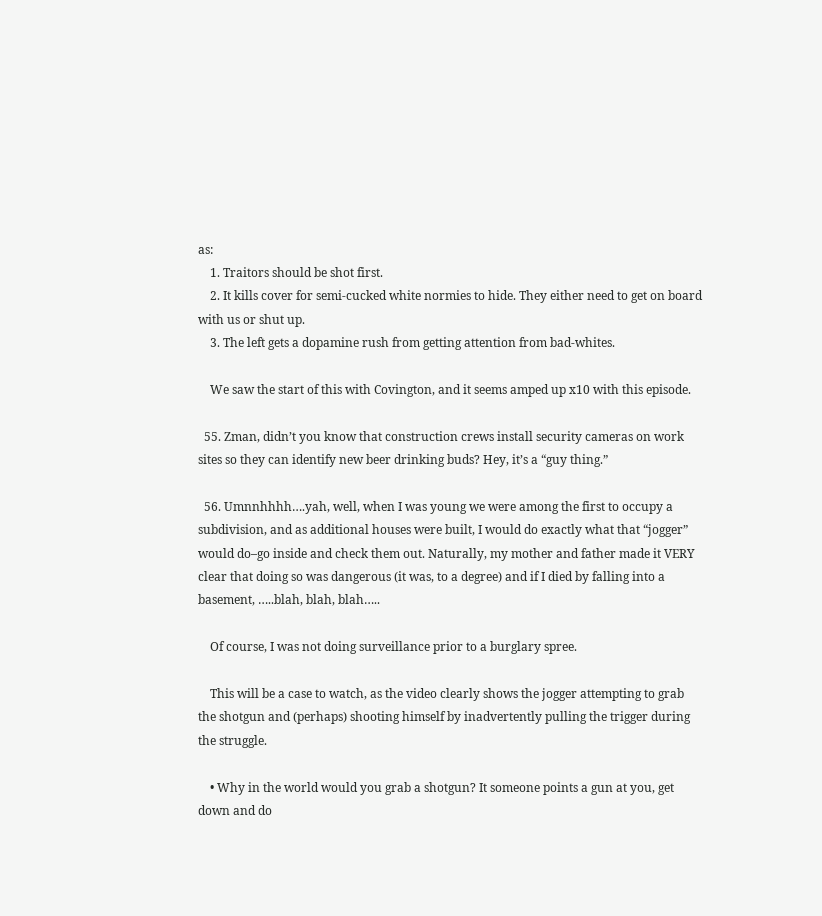as:
    1. Traitors should be shot first.
    2. It kills cover for semi-cucked white normies to hide. They either need to get on board with us or shut up.
    3. The left gets a dopamine rush from getting attention from bad-whites.

    We saw the start of this with Covington, and it seems amped up x10 with this episode.

  55. Zman, didn’t you know that construction crews install security cameras on work sites so they can identify new beer drinking buds? Hey, it’s a “guy thing.”

  56. Umnnhhhh….yah, well, when I was young we were among the first to occupy a subdivision, and as additional houses were built, I would do exactly what that “jogger” would do–go inside and check them out. Naturally, my mother and father made it VERY clear that doing so was dangerous (it was, to a degree) and if I died by falling into a basement, …..blah, blah, blah…..

    Of course, I was not doing surveillance prior to a burglary spree.

    This will be a case to watch, as the video clearly shows the jogger attempting to grab the shotgun and (perhaps) shooting himself by inadvertently pulling the trigger during the struggle.

    • Why in the world would you grab a shotgun? It someone points a gun at you, get down and do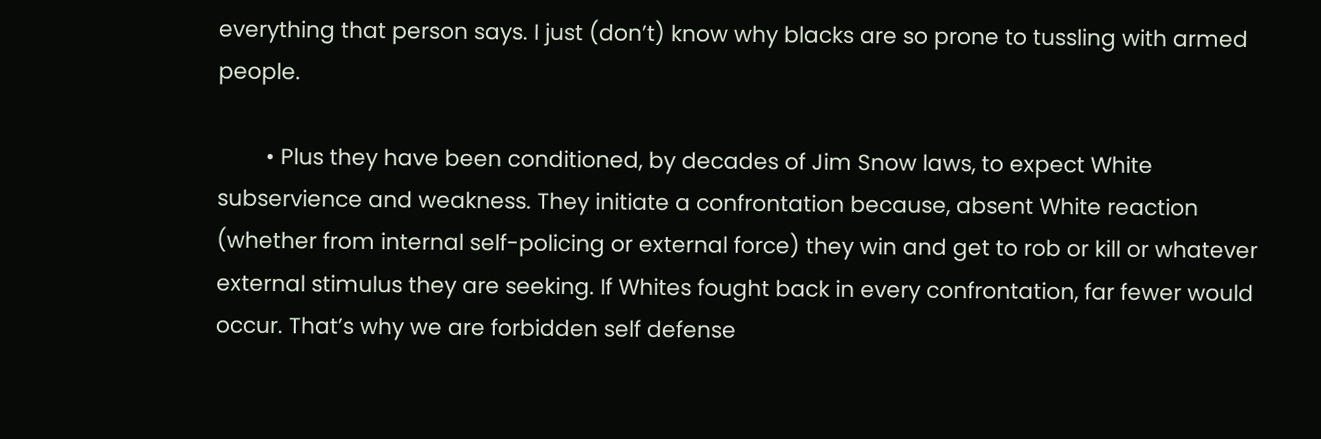everything that person says. I just (don’t) know why blacks are so prone to tussling with armed people.

        • Plus they have been conditioned, by decades of Jim Snow laws, to expect White subservience and weakness. They initiate a confrontation because, absent White reaction (whether from internal self-policing or external force) they win and get to rob or kill or whatever external stimulus they are seeking. If Whites fought back in every confrontation, far fewer would occur. That’s why we are forbidden self defense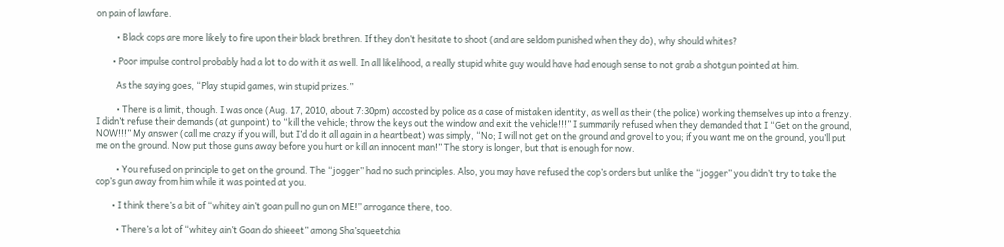on pain of lawfare.

          • Black cops are more likely to fire upon their black brethren. If they don’t hesitate to shoot (and are seldom punished when they do), why should whites?

        • Poor impulse control probably had a lot to do with it as well. In all likelihood, a really stupid white guy would have had enough sense to not grab a shotgun pointed at him.

          As the saying goes, “Play stupid games, win stupid prizes.”

          • There is a limit, though. I was once (Aug. 17, 2010, about 7:30pm) accosted by police as a case of mistaken identity, as well as their (the police) working themselves up into a frenzy. I didn’t refuse their demands (at gunpoint) to “kill the vehicle; throw the keys out the window and exit the vehicle!!!” I summarily refused when they demanded that I “Get on the ground, NOW!!!” My answer (call me crazy if you will, but I’d do it all again in a heartbeat) was simply, “No; I will not get on the ground and grovel to you; if you want me on the ground, you’ll put me on the ground. Now put those guns away before you hurt or kill an innocent man!” The story is longer, but that is enough for now.

          • You refused on principle to get on the ground. The “jogger” had no such principles. Also, you may have refused the cop’s orders but unlike the “jogger” you didn’t try to take the cop’s gun away from him while it was pointed at you.

        • I think there’s a bit of “whitey ain’t goan pull no gun on ME!” arrogance there, too.

          • There’s a lot of “whitey ain’t Goan do shieeet” among Sha’squeetchia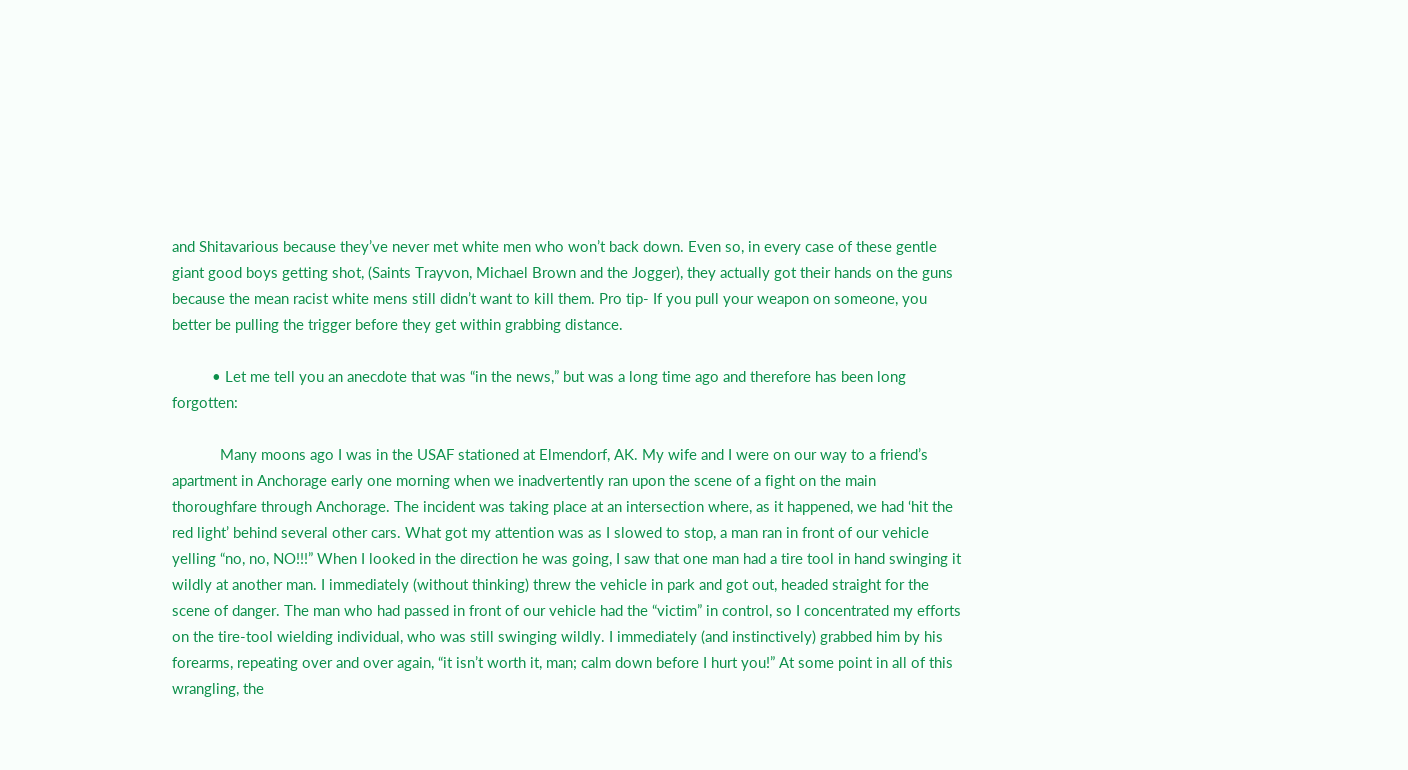and Shitavarious because they’ve never met white men who won’t back down. Even so, in every case of these gentle giant good boys getting shot, (Saints Trayvon, Michael Brown and the Jogger), they actually got their hands on the guns because the mean racist white mens still didn’t want to kill them. Pro tip- If you pull your weapon on someone, you better be pulling the trigger before they get within grabbing distance.

          • Let me tell you an anecdote that was “in the news,” but was a long time ago and therefore has been long forgotten:

            Many moons ago I was in the USAF stationed at Elmendorf, AK. My wife and I were on our way to a friend’s apartment in Anchorage early one morning when we inadvertently ran upon the scene of a fight on the main thoroughfare through Anchorage. The incident was taking place at an intersection where, as it happened, we had ‘hit the red light’ behind several other cars. What got my attention was as I slowed to stop, a man ran in front of our vehicle yelling “no, no, NO!!!” When I looked in the direction he was going, I saw that one man had a tire tool in hand swinging it wildly at another man. I immediately (without thinking) threw the vehicle in park and got out, headed straight for the scene of danger. The man who had passed in front of our vehicle had the “victim” in control, so I concentrated my efforts on the tire-tool wielding individual, who was still swinging wildly. I immediately (and instinctively) grabbed him by his forearms, repeating over and over again, “it isn’t worth it, man; calm down before I hurt you!” At some point in all of this wrangling, the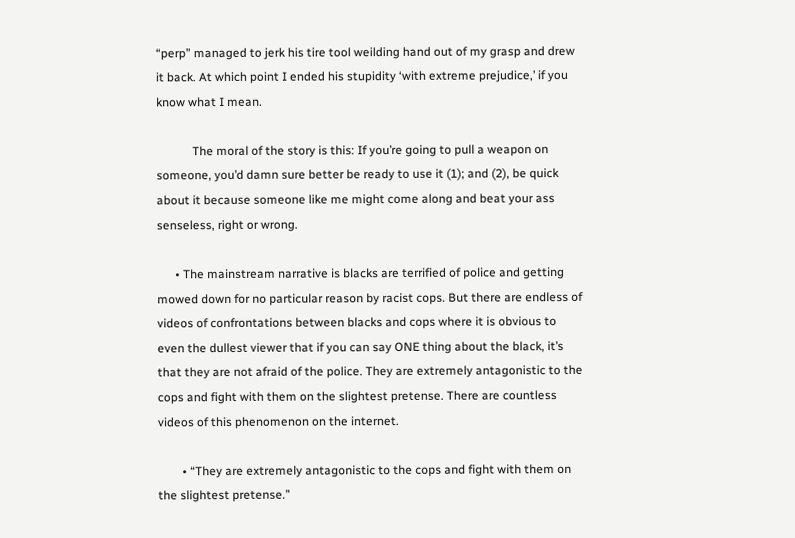“perp” managed to jerk his tire tool weilding hand out of my grasp and drew it back. At which point I ended his stupidity ‘with extreme prejudice,’ if you know what I mean.

            The moral of the story is this: If you’re going to pull a weapon on someone, you’d damn sure better be ready to use it (1); and (2), be quick about it because someone like me might come along and beat your ass senseless, right or wrong.

      • The mainstream narrative is blacks are terrified of police and getting mowed down for no particular reason by racist cops. But there are endless of videos of confrontations between blacks and cops where it is obvious to even the dullest viewer that if you can say ONE thing about the black, it’s that they are not afraid of the police. They are extremely antagonistic to the cops and fight with them on the slightest pretense. There are countless videos of this phenomenon on the internet.

        • “They are extremely antagonistic to the cops and fight with them on the slightest pretense.”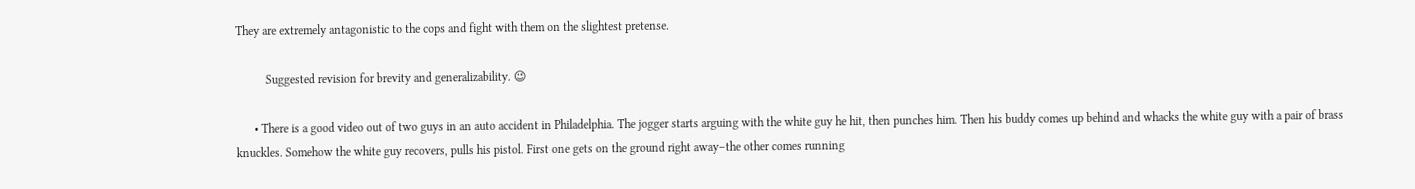They are extremely antagonistic to the cops and fight with them on the slightest pretense.

          Suggested revision for brevity and generalizability. 😉

      • There is a good video out of two guys in an auto accident in Philadelphia. The jogger starts arguing with the white guy he hit, then punches him. Then his buddy comes up behind and whacks the white guy with a pair of brass knuckles. Somehow the white guy recovers, pulls his pistol. First one gets on the ground right away–the other comes running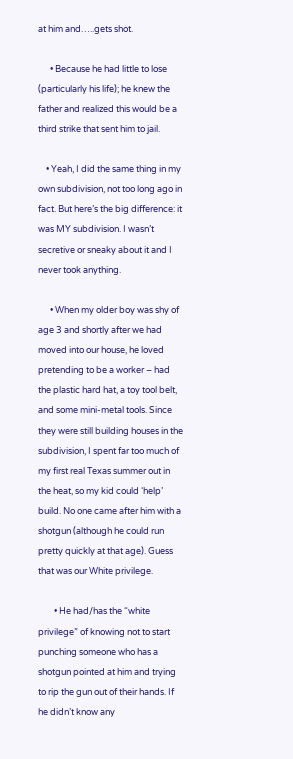at him and…..gets shot.

      • Because he had little to lose (particularly his life); he knew the father and realized this would be a third strike that sent him to jail.

    • Yeah, I did the same thing in my own subdivision, not too long ago in fact. But here’s the big difference: it was MY subdivision. I wasn’t secretive or sneaky about it and I never took anything.

      • When my older boy was shy of age 3 and shortly after we had moved into our house, he loved pretending to be a worker – had the plastic hard hat, a toy tool belt, and some mini-metal tools. Since they were still building houses in the subdivision, I spent far too much of my first real Texas summer out in the heat, so my kid could ‘help’ build. No one came after him with a shotgun (although he could run pretty quickly at that age). Guess that was our White privilege.

        • He had/has the “white privilege” of knowing not to start punching someone who has a shotgun pointed at him and trying to rip the gun out of their hands. If he didn’t know any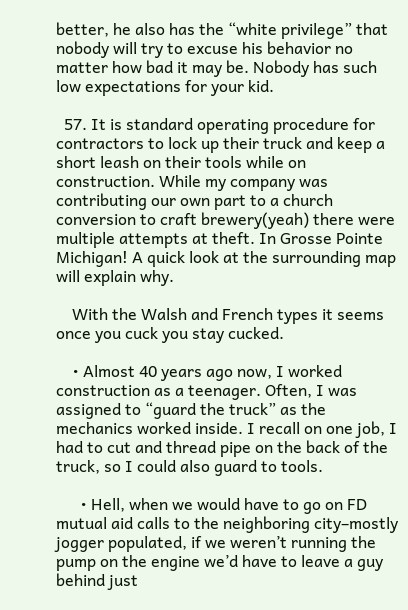better, he also has the “white privilege” that nobody will try to excuse his behavior no matter how bad it may be. Nobody has such low expectations for your kid.

  57. It is standard operating procedure for contractors to lock up their truck and keep a short leash on their tools while on construction. While my company was contributing our own part to a church conversion to craft brewery(yeah) there were multiple attempts at theft. In Grosse Pointe Michigan! A quick look at the surrounding map will explain why.

    With the Walsh and French types it seems once you cuck you stay cucked.

    • Almost 40 years ago now, I worked construction as a teenager. Often, I was assigned to “guard the truck” as the mechanics worked inside. I recall on one job, I had to cut and thread pipe on the back of the truck, so I could also guard to tools.

      • Hell, when we would have to go on FD mutual aid calls to the neighboring city–mostly jogger populated, if we weren’t running the pump on the engine we’d have to leave a guy behind just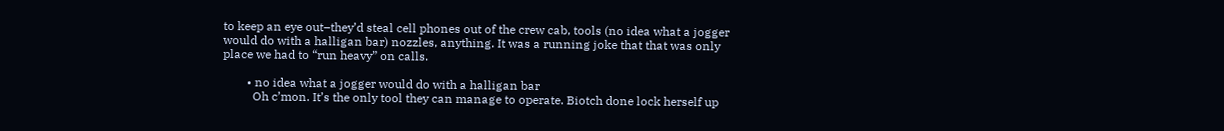to keep an eye out–they’d steal cell phones out of the crew cab, tools (no idea what a jogger would do with a halligan bar) nozzles, anything. It was a running joke that that was only place we had to “run heavy” on calls.

        • no idea what a jogger would do with a halligan bar
          Oh c’mon. It’s the only tool they can manage to operate. Biotch done lock herself up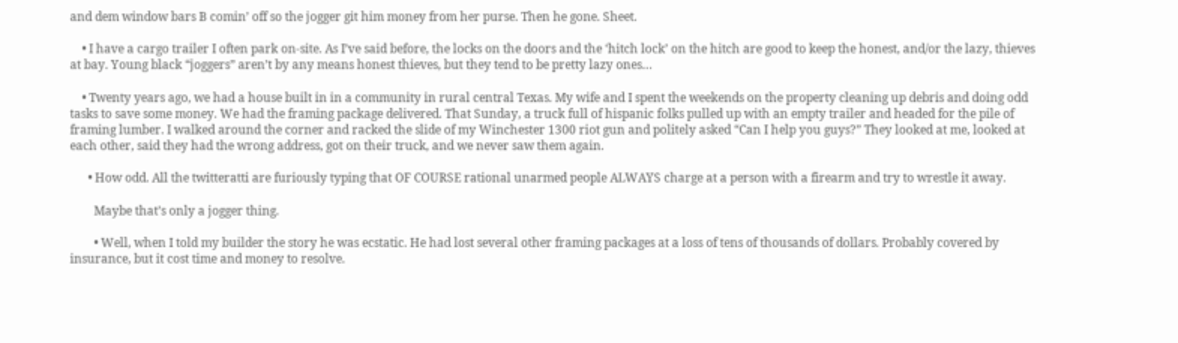and dem window bars B comin’ off so the jogger git him money from her purse. Then he gone. Sheet.

    • I have a cargo trailer I often park on-site. As I’ve said before, the locks on the doors and the ‘hitch lock’ on the hitch are good to keep the honest, and/or the lazy, thieves at bay. Young black “joggers” aren’t by any means honest thieves, but they tend to be pretty lazy ones…

    • Twenty years ago, we had a house built in in a community in rural central Texas. My wife and I spent the weekends on the property cleaning up debris and doing odd tasks to save some money. We had the framing package delivered. That Sunday, a truck full of hispanic folks pulled up with an empty trailer and headed for the pile of framing lumber. I walked around the corner and racked the slide of my Winchester 1300 riot gun and politely asked “Can I help you guys?” They looked at me, looked at each other, said they had the wrong address, got on their truck, and we never saw them again.

      • How odd. All the twitteratti are furiously typing that OF COURSE rational unarmed people ALWAYS charge at a person with a firearm and try to wrestle it away.

        Maybe that’s only a jogger thing.

        • Well, when I told my builder the story he was ecstatic. He had lost several other framing packages at a loss of tens of thousands of dollars. Probably covered by insurance, but it cost time and money to resolve.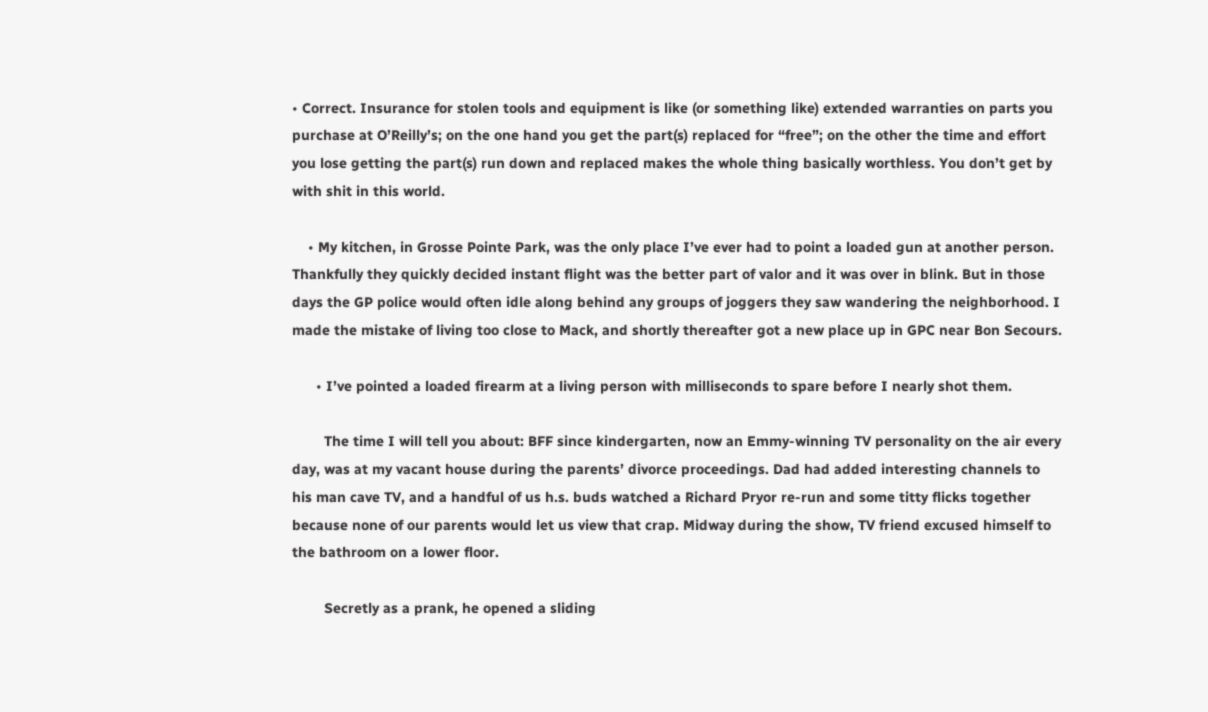• Correct. Insurance for stolen tools and equipment is like (or something like) extended warranties on parts you purchase at O’Reilly’s; on the one hand you get the part(s) replaced for “free”; on the other the time and effort you lose getting the part(s) run down and replaced makes the whole thing basically worthless. You don’t get by with shit in this world.

    • My kitchen, in Grosse Pointe Park, was the only place I’ve ever had to point a loaded gun at another person. Thankfully they quickly decided instant flight was the better part of valor and it was over in blink. But in those days the GP police would often idle along behind any groups of joggers they saw wandering the neighborhood. I made the mistake of living too close to Mack, and shortly thereafter got a new place up in GPC near Bon Secours.

      • I’ve pointed a loaded firearm at a living person with milliseconds to spare before I nearly shot them.

        The time I will tell you about: BFF since kindergarten, now an Emmy-winning TV personality on the air every day, was at my vacant house during the parents’ divorce proceedings. Dad had added interesting channels to his man cave TV, and a handful of us h.s. buds watched a Richard Pryor re-run and some titty flicks together because none of our parents would let us view that crap. Midway during the show, TV friend excused himself to the bathroom on a lower floor.

        Secretly as a prank, he opened a sliding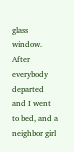glass window. After everybody departed and I went to bed, and a neighbor girl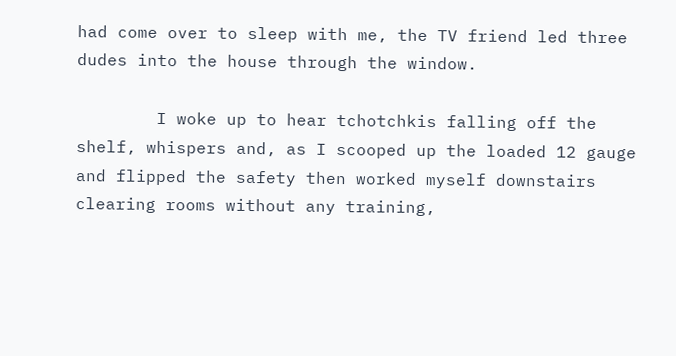had come over to sleep with me, the TV friend led three dudes into the house through the window.

        I woke up to hear tchotchkis falling off the shelf, whispers and, as I scooped up the loaded 12 gauge and flipped the safety then worked myself downstairs clearing rooms without any training,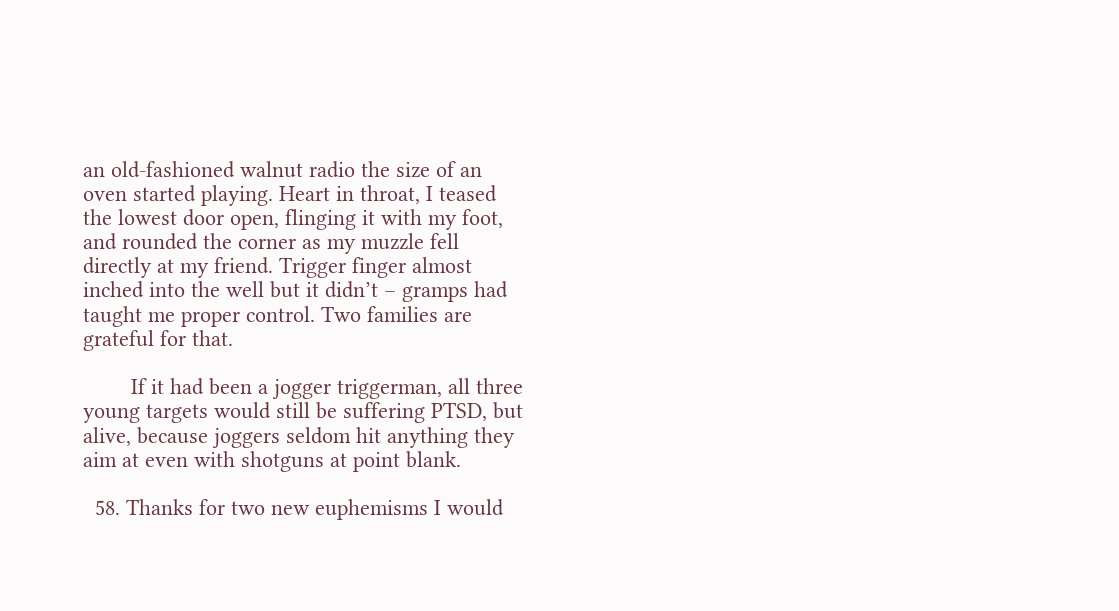an old-fashioned walnut radio the size of an oven started playing. Heart in throat, I teased the lowest door open, flinging it with my foot, and rounded the corner as my muzzle fell directly at my friend. Trigger finger almost inched into the well but it didn’t – gramps had taught me proper control. Two families are grateful for that.

        If it had been a jogger triggerman, all three young targets would still be suffering PTSD, but alive, because joggers seldom hit anything they aim at even with shotguns at point blank.

  58. Thanks for two new euphemisms I would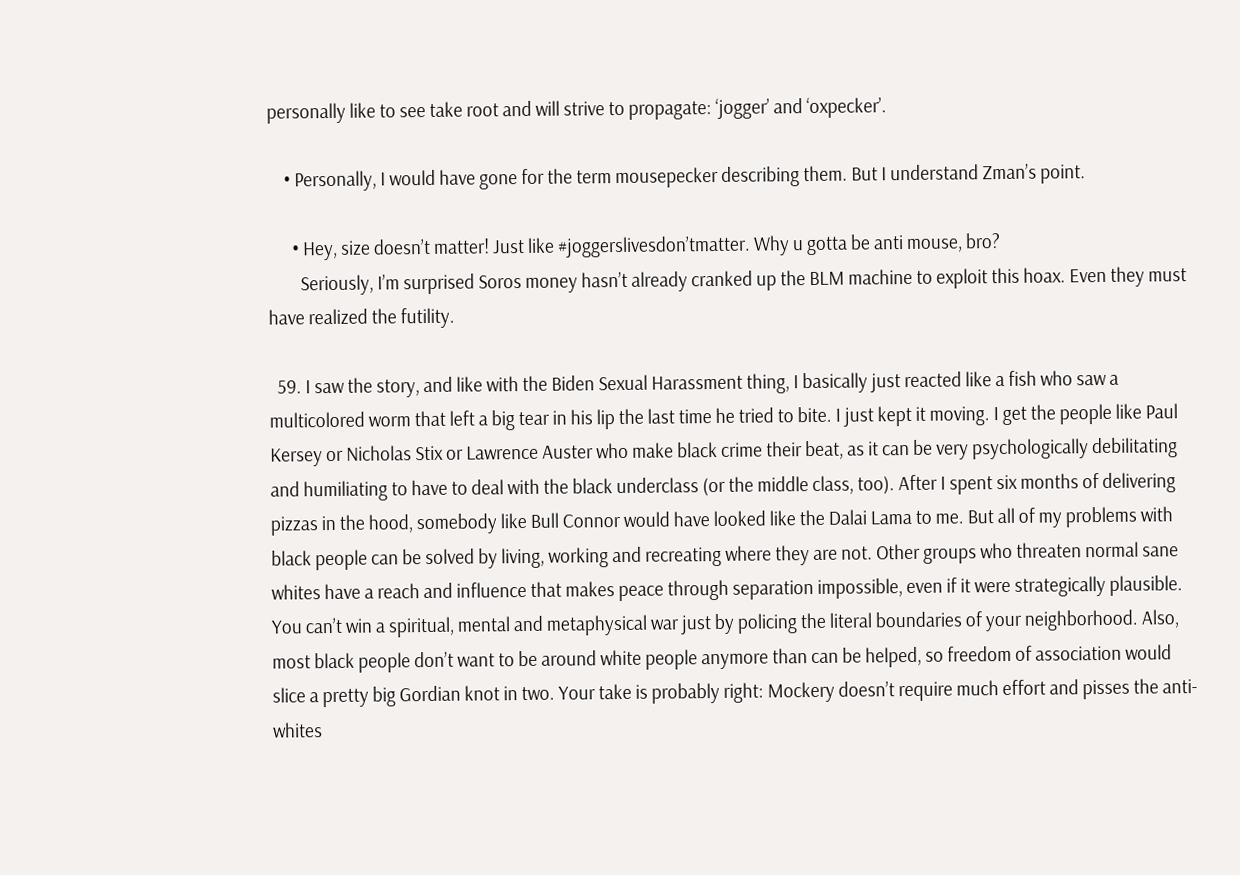personally like to see take root and will strive to propagate: ‘jogger’ and ‘oxpecker’.

    • Personally, I would have gone for the term mousepecker describing them. But I understand Zman’s point.

      • Hey, size doesn’t matter! Just like #joggerslivesdon’tmatter. Why u gotta be anti mouse, bro?
        Seriously, I’m surprised Soros money hasn’t already cranked up the BLM machine to exploit this hoax. Even they must have realized the futility.

  59. I saw the story, and like with the Biden Sexual Harassment thing, I basically just reacted like a fish who saw a multicolored worm that left a big tear in his lip the last time he tried to bite. I just kept it moving. I get the people like Paul Kersey or Nicholas Stix or Lawrence Auster who make black crime their beat, as it can be very psychologically debilitating and humiliating to have to deal with the black underclass (or the middle class, too). After I spent six months of delivering pizzas in the hood, somebody like Bull Connor would have looked like the Dalai Lama to me. But all of my problems with black people can be solved by living, working and recreating where they are not. Other groups who threaten normal sane whites have a reach and influence that makes peace through separation impossible, even if it were strategically plausible. You can’t win a spiritual, mental and metaphysical war just by policing the literal boundaries of your neighborhood. Also, most black people don’t want to be around white people anymore than can be helped, so freedom of association would slice a pretty big Gordian knot in two. Your take is probably right: Mockery doesn’t require much effort and pisses the anti-whites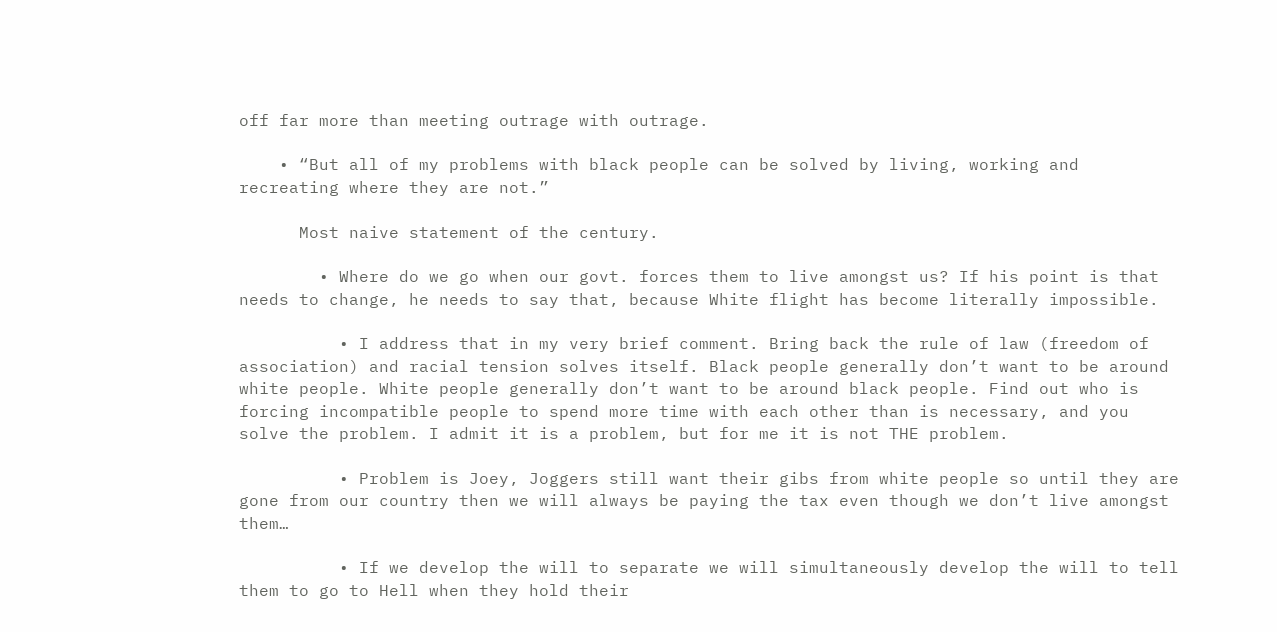off far more than meeting outrage with outrage.

    • “But all of my problems with black people can be solved by living, working and recreating where they are not.”

      Most naive statement of the century.

        • Where do we go when our govt. forces them to live amongst us? If his point is that needs to change, he needs to say that, because White flight has become literally impossible.

          • I address that in my very brief comment. Bring back the rule of law (freedom of association) and racial tension solves itself. Black people generally don’t want to be around white people. White people generally don’t want to be around black people. Find out who is forcing incompatible people to spend more time with each other than is necessary, and you solve the problem. I admit it is a problem, but for me it is not THE problem.

          • Problem is Joey, Joggers still want their gibs from white people so until they are gone from our country then we will always be paying the tax even though we don’t live amongst them…

          • If we develop the will to separate we will simultaneously develop the will to tell them to go to Hell when they hold their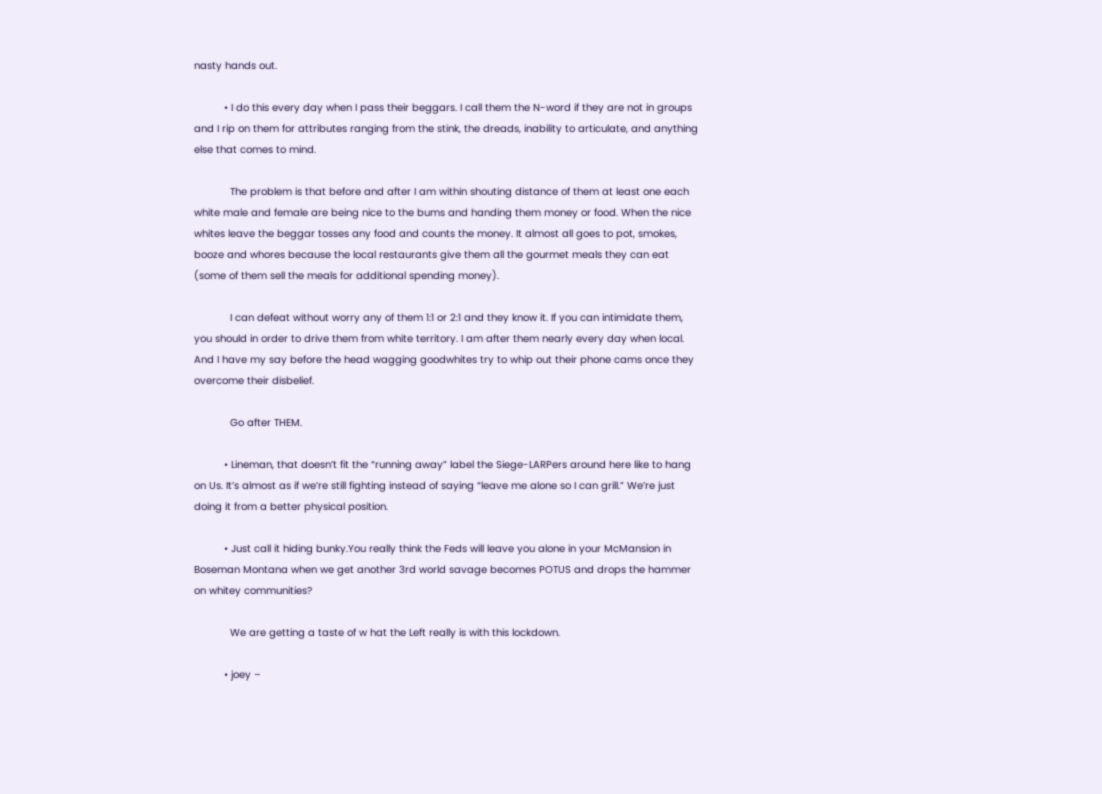nasty hands out.

          • I do this every day when I pass their beggars. I call them the N-word if they are not in groups and I rip on them for attributes ranging from the stink, the dreads, inability to articulate, and anything else that comes to mind.

            The problem is that before and after I am within shouting distance of them at least one each white male and female are being nice to the bums and handing them money or food. When the nice whites leave the beggar tosses any food and counts the money. It almost all goes to pot, smokes, booze and whores because the local restaurants give them all the gourmet meals they can eat (some of them sell the meals for additional spending money).

            I can defeat without worry any of them 1:1 or 2:1 and they know it. If you can intimidate them, you should in order to drive them from white territory. I am after them nearly every day when local. And I have my say before the head wagging goodwhites try to whip out their phone cams once they overcome their disbelief.

            Go after THEM.

          • Lineman, that doesn’t fit the “running away” label the Siege-LARPers around here like to hang on Us. It’s almost as if we’re still fighting instead of saying “leave me alone so I can grill.” We’re just doing it from a better physical position.

          • Just call it hiding bunky.You really think the Feds will leave you alone in your McMansion in Boseman Montana when we get another 3rd world savage becomes POTUS and drops the hammer on whitey communities?

            We are getting a taste of w hat the Left really is with this lockdown.

          • joey –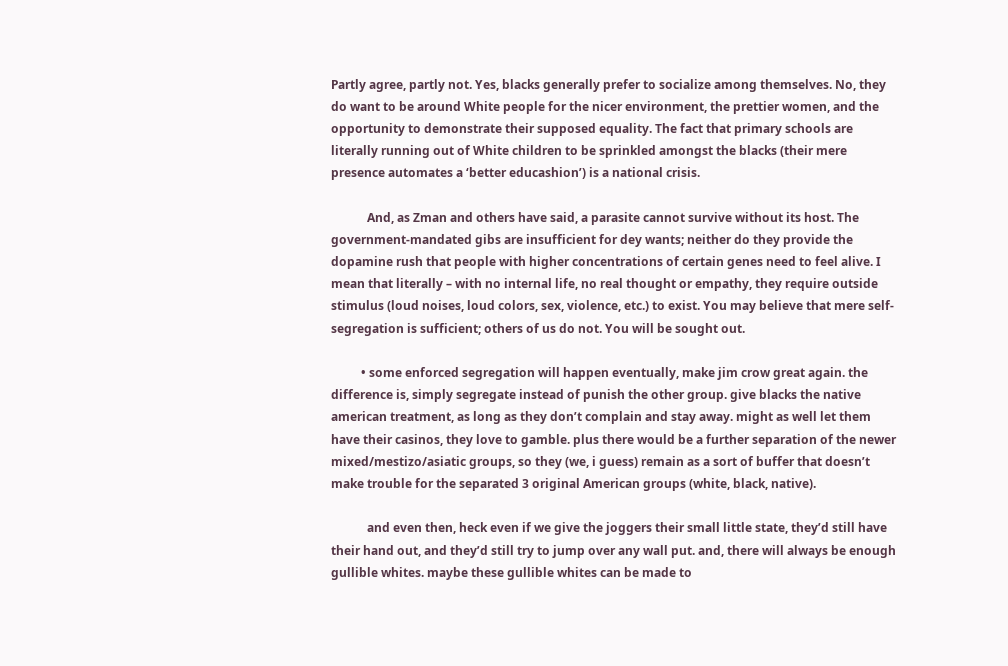Partly agree, partly not. Yes, blacks generally prefer to socialize among themselves. No, they do want to be around White people for the nicer environment, the prettier women, and the opportunity to demonstrate their supposed equality. The fact that primary schools are literally running out of White children to be sprinkled amongst the blacks (their mere presence automates a ‘better educashion’) is a national crisis.

            And, as Zman and others have said, a parasite cannot survive without its host. The government-mandated gibs are insufficient for dey wants; neither do they provide the dopamine rush that people with higher concentrations of certain genes need to feel alive. I mean that literally – with no internal life, no real thought or empathy, they require outside stimulus (loud noises, loud colors, sex, violence, etc.) to exist. You may believe that mere self-segregation is sufficient; others of us do not. You will be sought out.

          • some enforced segregation will happen eventually, make jim crow great again. the difference is, simply segregate instead of punish the other group. give blacks the native american treatment, as long as they don’t complain and stay away. might as well let them have their casinos, they love to gamble. plus there would be a further separation of the newer mixed/mestizo/asiatic groups, so they (we, i guess) remain as a sort of buffer that doesn’t make trouble for the separated 3 original American groups (white, black, native).

            and even then, heck even if we give the joggers their small little state, they’d still have their hand out, and they’d still try to jump over any wall put. and, there will always be enough gullible whites. maybe these gullible whites can be made to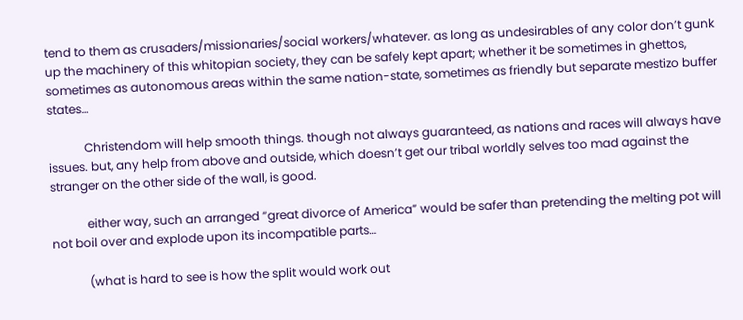tend to them as crusaders/missionaries/social workers/whatever. as long as undesirables of any color don’t gunk up the machinery of this whitopian society, they can be safely kept apart; whether it be sometimes in ghettos, sometimes as autonomous areas within the same nation-state, sometimes as friendly but separate mestizo buffer states…

            Christendom will help smooth things. though not always guaranteed, as nations and races will always have issues. but, any help from above and outside, which doesn’t get our tribal worldly selves too mad against the stranger on the other side of the wall, is good.

            either way, such an arranged “great divorce of America” would be safer than pretending the melting pot will not boil over and explode upon its incompatible parts…

            (what is hard to see is how the split would work out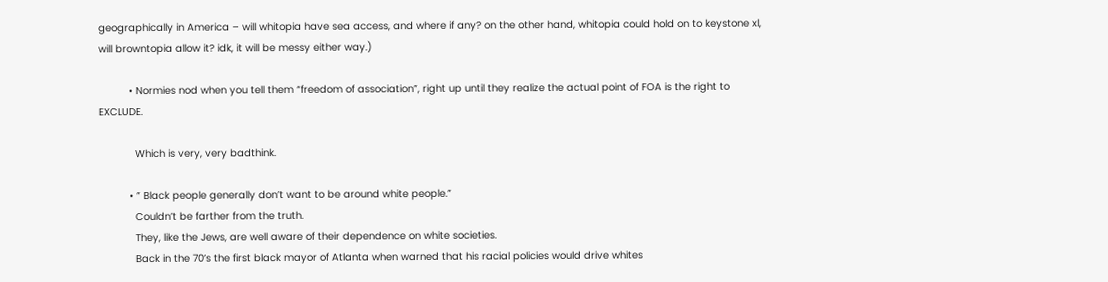geographically in America – will whitopia have sea access, and where if any? on the other hand, whitopia could hold on to keystone xl, will browntopia allow it? idk, it will be messy either way.)

          • Normies nod when you tell them “freedom of association”, right up until they realize the actual point of FOA is the right to EXCLUDE.

            Which is very, very badthink.

          • ” Black people generally don’t want to be around white people.”
            Couldn’t be farther from the truth.
            They, like the Jews, are well aware of their dependence on white societies.
            Back in the 70’s the first black mayor of Atlanta when warned that his racial policies would drive whites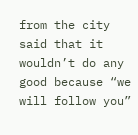from the city said that it wouldn’t do any good because “we will follow you”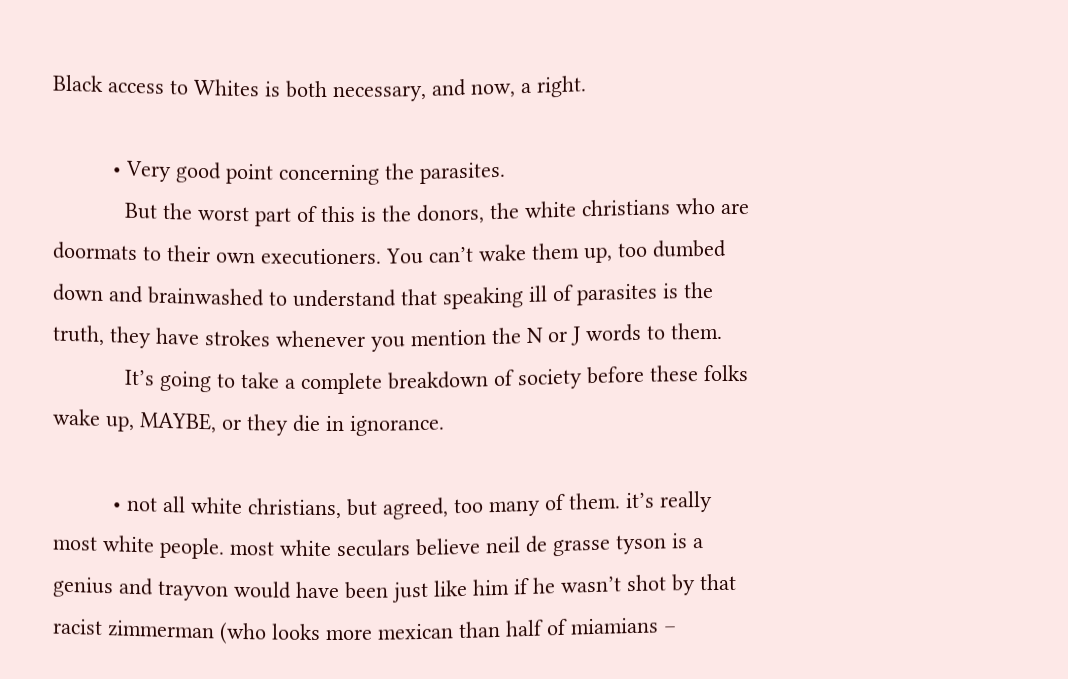Black access to Whites is both necessary, and now, a right.

          • Very good point concerning the parasites.
            But the worst part of this is the donors, the white christians who are doormats to their own executioners. You can’t wake them up, too dumbed down and brainwashed to understand that speaking ill of parasites is the truth, they have strokes whenever you mention the N or J words to them.
            It’s going to take a complete breakdown of society before these folks wake up, MAYBE, or they die in ignorance.

          • not all white christians, but agreed, too many of them. it’s really most white people. most white seculars believe neil de grasse tyson is a genius and trayvon would have been just like him if he wasn’t shot by that racist zimmerman (who looks more mexican than half of miamians –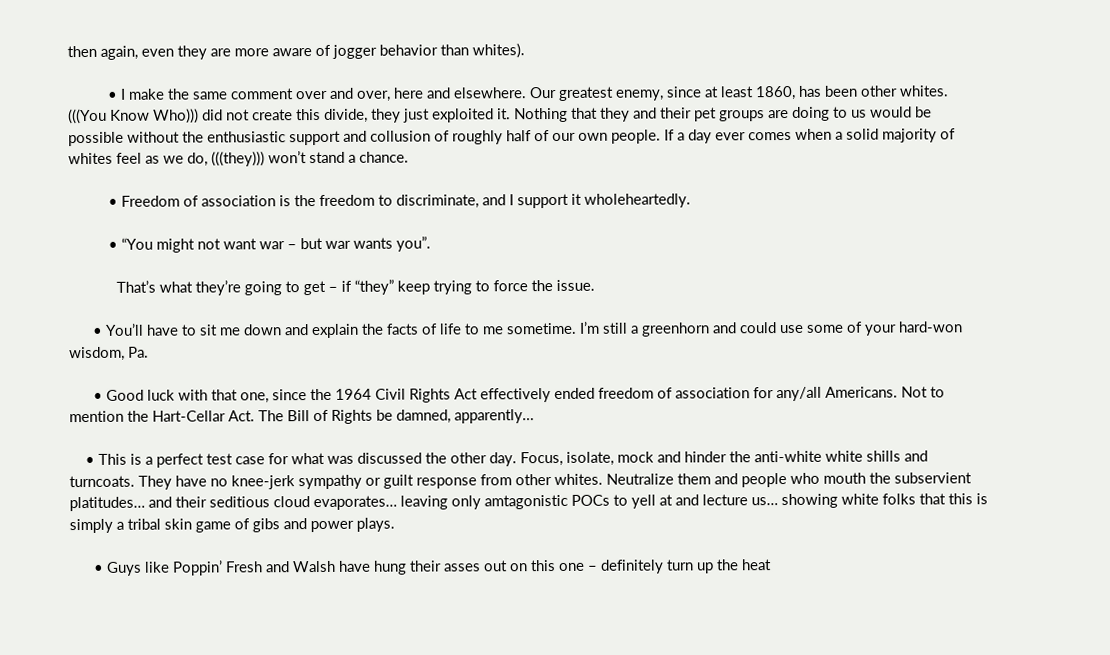then again, even they are more aware of jogger behavior than whites).

          • I make the same comment over and over, here and elsewhere. Our greatest enemy, since at least 1860, has been other whites. (((You Know Who))) did not create this divide, they just exploited it. Nothing that they and their pet groups are doing to us would be possible without the enthusiastic support and collusion of roughly half of our own people. If a day ever comes when a solid majority of whites feel as we do, (((they))) won’t stand a chance.

          • Freedom of association is the freedom to discriminate, and I support it wholeheartedly.

          • “You might not want war – but war wants you”.

            That’s what they’re going to get – if “they” keep trying to force the issue.

      • You’ll have to sit me down and explain the facts of life to me sometime. I’m still a greenhorn and could use some of your hard-won wisdom, Pa.

      • Good luck with that one, since the 1964 Civil Rights Act effectively ended freedom of association for any/all Americans. Not to mention the Hart-Cellar Act. The Bill of Rights be damned, apparently…

    • This is a perfect test case for what was discussed the other day. Focus, isolate, mock and hinder the anti-white white shills and turncoats. They have no knee-jerk sympathy or guilt response from other whites. Neutralize them and people who mouth the subservient platitudes… and their seditious cloud evaporates… leaving only amtagonistic POCs to yell at and lecture us… showing white folks that this is simply a tribal skin game of gibs and power plays.

      • Guys like Poppin’ Fresh and Walsh have hung their asses out on this one – definitely turn up the heat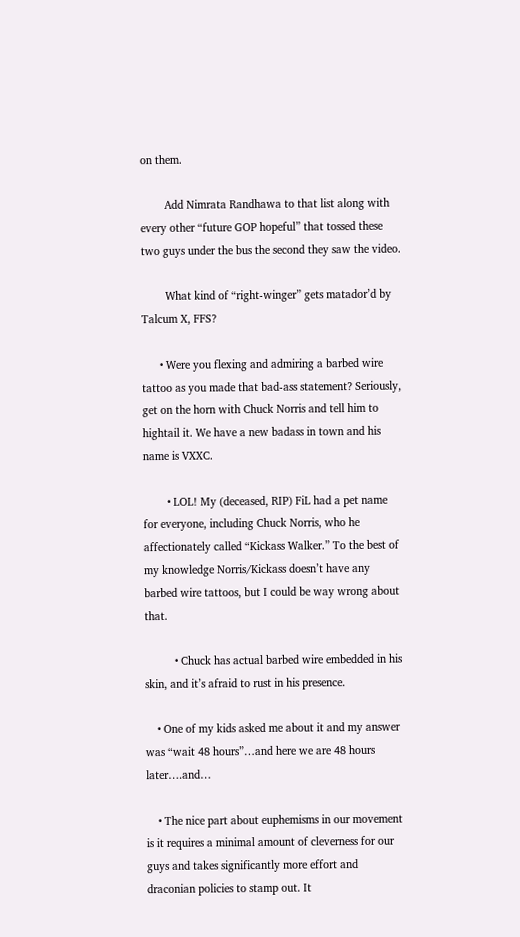on them.

        Add Nimrata Randhawa to that list along with every other “future GOP hopeful” that tossed these two guys under the bus the second they saw the video.

        What kind of “right-winger” gets matador’d by Talcum X, FFS?

      • Were you flexing and admiring a barbed wire tattoo as you made that bad-ass statement? Seriously, get on the horn with Chuck Norris and tell him to hightail it. We have a new badass in town and his name is VXXC.

        • LOL! My (deceased, RIP) FiL had a pet name for everyone, including Chuck Norris, who he affectionately called “Kickass Walker.” To the best of my knowledge Norris/Kickass doesn’t have any barbed wire tattoos, but I could be way wrong about that.

          • Chuck has actual barbed wire embedded in his skin, and it’s afraid to rust in his presence.

    • One of my kids asked me about it and my answer was “wait 48 hours”…and here we are 48 hours later….and…

    • The nice part about euphemisms in our movement is it requires a minimal amount of cleverness for our guys and takes significantly more effort and draconian policies to stamp out. It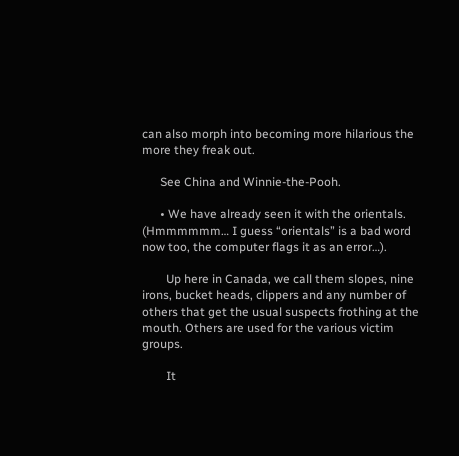can also morph into becoming more hilarious the more they freak out.

      See China and Winnie-the-Pooh.

      • We have already seen it with the orientals. (Hmmmmmm… I guess “orientals” is a bad word now too, the computer flags it as an error…).

        Up here in Canada, we call them slopes, nine irons, bucket heads, clippers and any number of others that get the usual suspects frothing at the mouth. Others are used for the various victim groups.

        It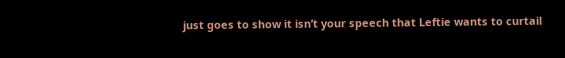just goes to show it isn’t your speech that Leftie wants to curtail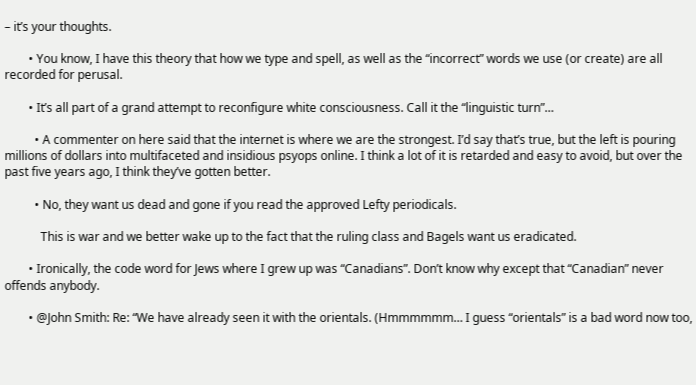– it’s your thoughts.

        • You know, I have this theory that how we type and spell, as well as the “incorrect” words we use (or create) are all recorded for perusal.

        • It’s all part of a grand attempt to reconfigure white consciousness. Call it the “linguistic turn”…

          • A commenter on here said that the internet is where we are the strongest. I’d say that’s true, but the left is pouring millions of dollars into multifaceted and insidious psyops online. I think a lot of it is retarded and easy to avoid, but over the past five years ago, I think they’ve gotten better.

          • No, they want us dead and gone if you read the approved Lefty periodicals.

            This is war and we better wake up to the fact that the ruling class and Bagels want us eradicated.

        • Ironically, the code word for Jews where I grew up was “Canadians”. Don’t know why except that “Canadian” never offends anybody.

        • @John Smith: Re: “We have already seen it with the orientals. (Hmmmmmm… I guess “orientals” is a bad word now too,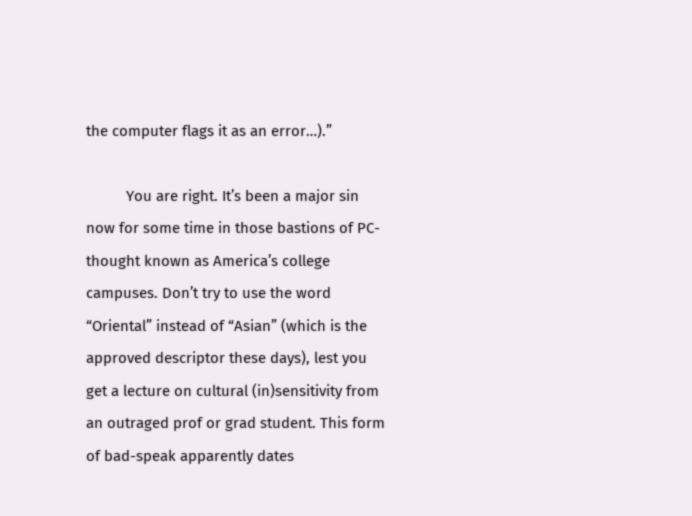the computer flags it as an error…).”

          You are right. It’s been a major sin now for some time in those bastions of PC-thought known as America’s college campuses. Don’t try to use the word “Oriental” instead of “Asian” (which is the approved descriptor these days), lest you get a lecture on cultural (in)sensitivity from an outraged prof or grad student. This form of bad-speak apparently dates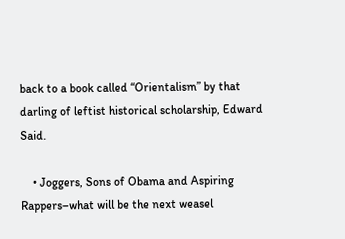back to a book called “Orientalism” by that darling of leftist historical scholarship, Edward Said.

    • Joggers, Sons of Obama and Aspiring Rappers–what will be the next weasel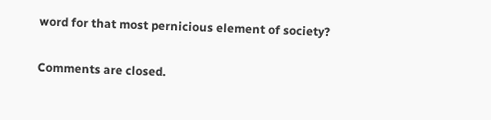word for that most pernicious element of society?

Comments are closed.